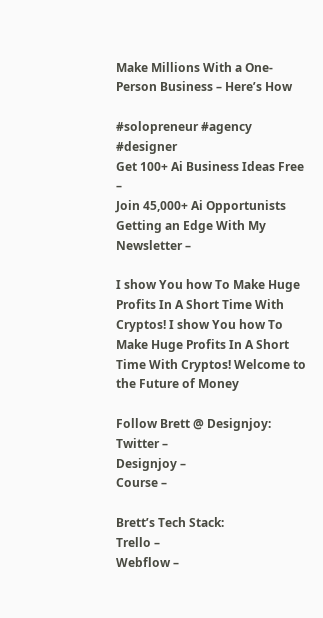Make Millions With a One-Person Business – Here’s How

#solopreneur #agency #designer
Get 100+ Ai Business Ideas Free –
Join 45,000+ Ai Opportunists Getting an Edge With My Newsletter –

I show You how To Make Huge Profits In A Short Time With Cryptos! I show You how To Make Huge Profits In A Short Time With Cryptos! Welcome to the Future of Money

Follow Brett @ Designjoy:
Twitter –
Designjoy –
Course –

Brett’s Tech Stack:
Trello –
Webflow –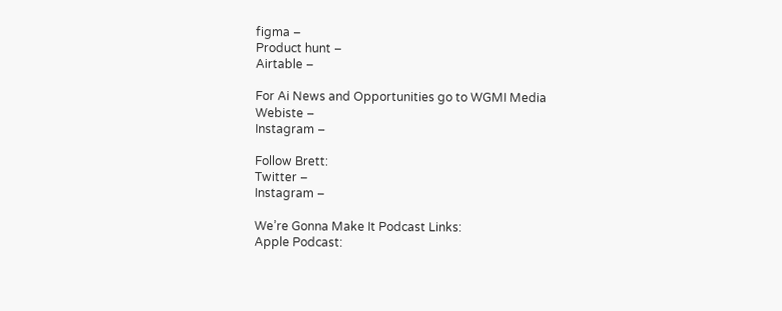figma –
Product hunt –
Airtable –

For Ai News and Opportunities go to WGMI Media
Webiste –
Instagram –

Follow Brett:
Twitter –
Instagram –

We’re Gonna Make It Podcast Links:
Apple Podcast: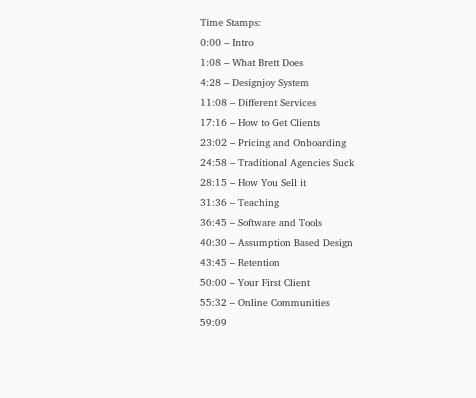Time Stamps:
0:00 – Intro
1:08 – What Brett Does
4:28 – Designjoy System
11:08 – Different Services
17:16 – How to Get Clients
23:02 – Pricing and Onboarding
24:58 – Traditional Agencies Suck
28:15 – How You Sell it
31:36 – Teaching
36:45 – Software and Tools
40:30 – Assumption Based Design
43:45 – Retention
50:00 – Your First Client
55:32 – Online Communities
59:09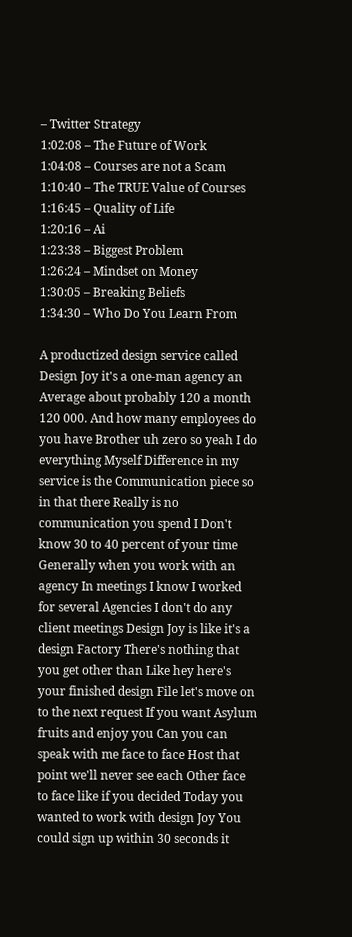– Twitter Strategy
1:02:08 – The Future of Work
1:04:08 – Courses are not a Scam
1:10:40 – The TRUE Value of Courses
1:16:45 – Quality of Life
1:20:16 – Ai
1:23:38 – Biggest Problem
1:26:24 – Mindset on Money
1:30:05 – Breaking Beliefs
1:34:30 – Who Do You Learn From

A productized design service called Design Joy it's a one-man agency an Average about probably 120 a month 120 000. And how many employees do you have Brother uh zero so yeah I do everything Myself Difference in my service is the Communication piece so in that there Really is no communication you spend I Don't know 30 to 40 percent of your time Generally when you work with an agency In meetings I know I worked for several Agencies I don't do any client meetings Design Joy is like it's a design Factory There's nothing that you get other than Like hey here's your finished design File let's move on to the next request If you want Asylum fruits and enjoy you Can you can speak with me face to face Host that point we'll never see each Other face to face like if you decided Today you wanted to work with design Joy You could sign up within 30 seconds it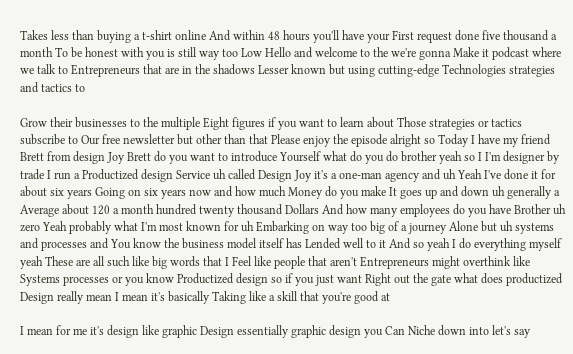Takes less than buying a t-shirt online And within 48 hours you'll have your First request done five thousand a month To be honest with you is still way too Low Hello and welcome to the we're gonna Make it podcast where we talk to Entrepreneurs that are in the shadows Lesser known but using cutting-edge Technologies strategies and tactics to

Grow their businesses to the multiple Eight figures if you want to learn about Those strategies or tactics subscribe to Our free newsletter but other than that Please enjoy the episode alright so Today I have my friend Brett from design Joy Brett do you want to introduce Yourself what do you do brother yeah so I I'm designer by trade I run a Productized design Service uh called Design Joy it's a one-man agency and uh Yeah I've done it for about six years Going on six years now and how much Money do you make It goes up and down uh generally a Average about 120 a month hundred twenty thousand Dollars And how many employees do you have Brother uh zero Yeah probably what I'm most known for uh Embarking on way too big of a journey Alone but uh systems and processes and You know the business model itself has Lended well to it And so yeah I do everything myself yeah These are all such like big words that I Feel like people that aren't Entrepreneurs might overthink like Systems processes or you know Productized design so if you just want Right out the gate what does productized Design really mean I mean it's basically Taking like a skill that you're good at

I mean for me it's design like graphic Design essentially graphic design you Can Niche down into let's say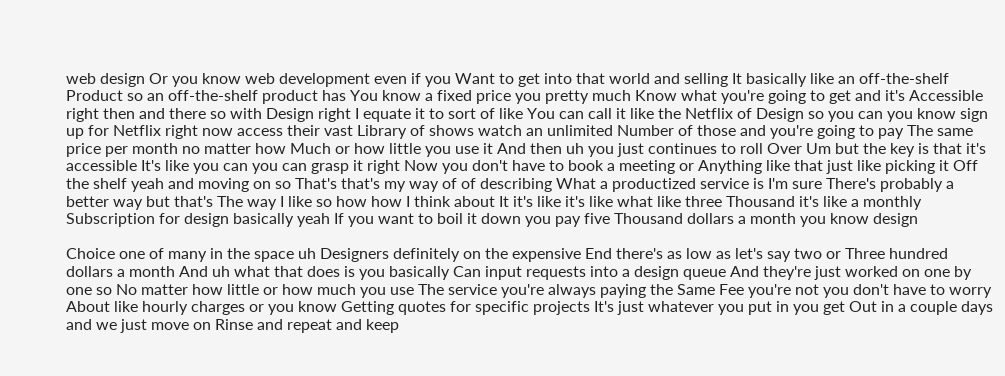web design Or you know web development even if you Want to get into that world and selling It basically like an off-the-shelf Product so an off-the-shelf product has You know a fixed price you pretty much Know what you're going to get and it's Accessible right then and there so with Design right I equate it to sort of like You can call it like the Netflix of Design so you can you know sign up for Netflix right now access their vast Library of shows watch an unlimited Number of those and you're going to pay The same price per month no matter how Much or how little you use it And then uh you just continues to roll Over Um but the key is that it's accessible It's like you can you can grasp it right Now you don't have to book a meeting or Anything like that just like picking it Off the shelf yeah and moving on so That's that's my way of of describing What a productized service is I'm sure There's probably a better way but that's The way I like so how how I think about It it's like it's like what like three Thousand it's like a monthly Subscription for design basically yeah If you want to boil it down you pay five Thousand dollars a month you know design

Choice one of many in the space uh Designers definitely on the expensive End there's as low as let's say two or Three hundred dollars a month And uh what that does is you basically Can input requests into a design queue And they're just worked on one by one so No matter how little or how much you use The service you're always paying the Same Fee you're not you don't have to worry About like hourly charges or you know Getting quotes for specific projects It's just whatever you put in you get Out in a couple days and we just move on Rinse and repeat and keep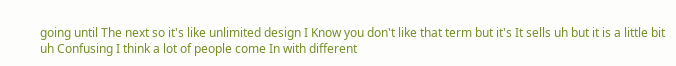going until The next so it's like unlimited design I Know you don't like that term but it's It sells uh but it is a little bit uh Confusing I think a lot of people come In with different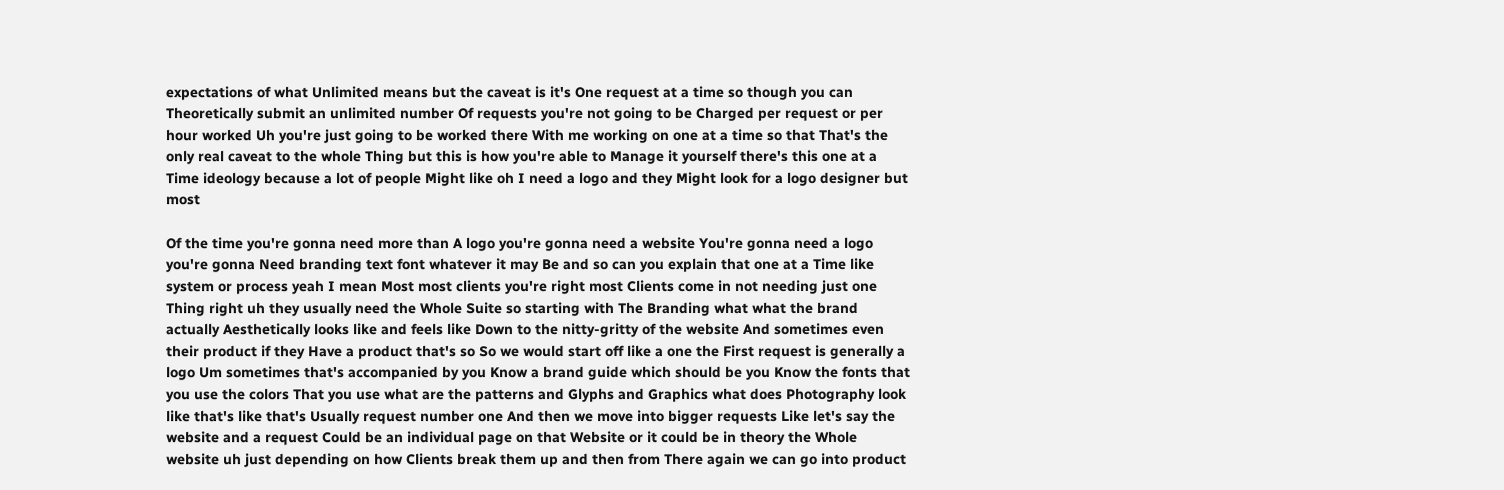expectations of what Unlimited means but the caveat is it's One request at a time so though you can Theoretically submit an unlimited number Of requests you're not going to be Charged per request or per hour worked Uh you're just going to be worked there With me working on one at a time so that That's the only real caveat to the whole Thing but this is how you're able to Manage it yourself there's this one at a Time ideology because a lot of people Might like oh I need a logo and they Might look for a logo designer but most

Of the time you're gonna need more than A logo you're gonna need a website You're gonna need a logo you're gonna Need branding text font whatever it may Be and so can you explain that one at a Time like system or process yeah I mean Most most clients you're right most Clients come in not needing just one Thing right uh they usually need the Whole Suite so starting with The Branding what what the brand actually Aesthetically looks like and feels like Down to the nitty-gritty of the website And sometimes even their product if they Have a product that's so So we would start off like a one the First request is generally a logo Um sometimes that's accompanied by you Know a brand guide which should be you Know the fonts that you use the colors That you use what are the patterns and Glyphs and Graphics what does Photography look like that's like that's Usually request number one And then we move into bigger requests Like let's say the website and a request Could be an individual page on that Website or it could be in theory the Whole website uh just depending on how Clients break them up and then from There again we can go into product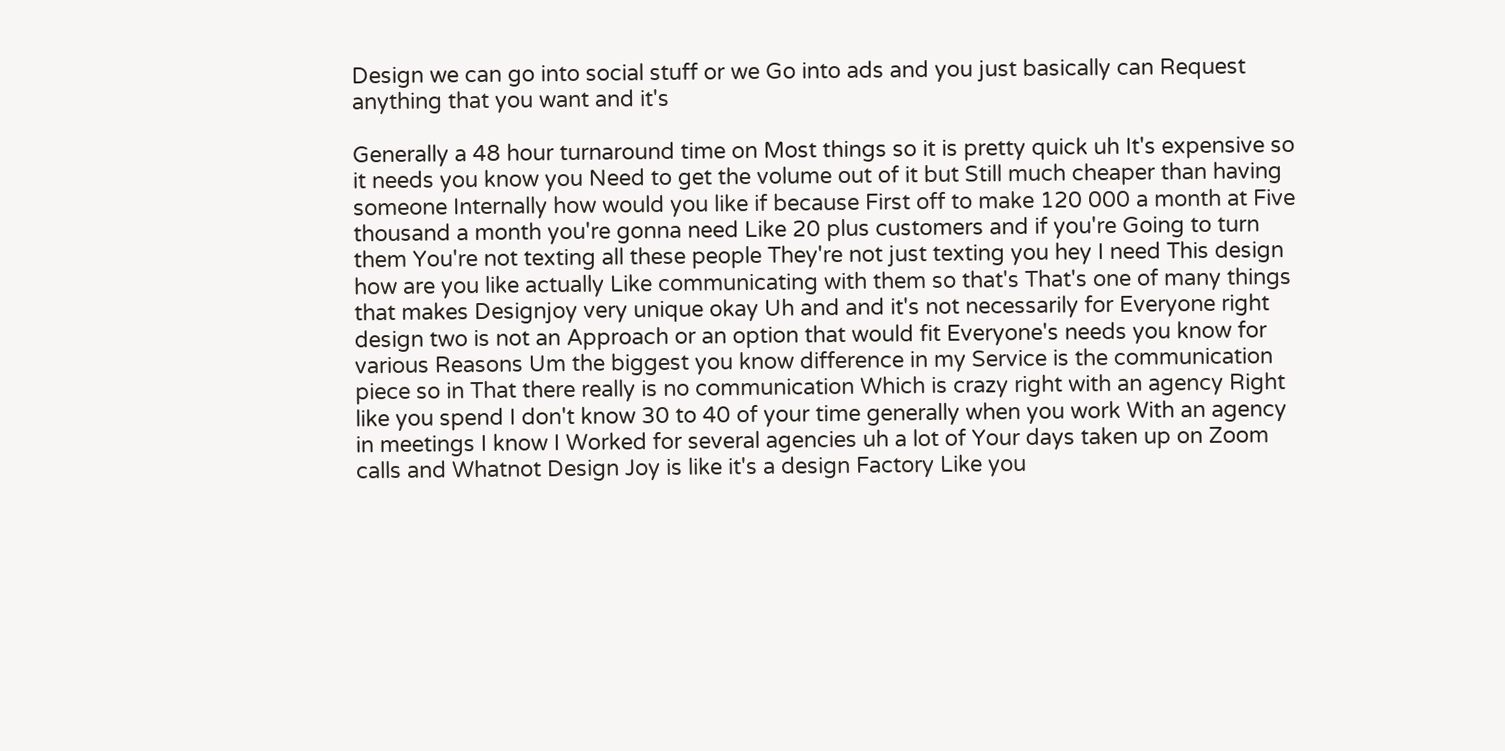Design we can go into social stuff or we Go into ads and you just basically can Request anything that you want and it's

Generally a 48 hour turnaround time on Most things so it is pretty quick uh It's expensive so it needs you know you Need to get the volume out of it but Still much cheaper than having someone Internally how would you like if because First off to make 120 000 a month at Five thousand a month you're gonna need Like 20 plus customers and if you're Going to turn them You're not texting all these people They're not just texting you hey I need This design how are you like actually Like communicating with them so that's That's one of many things that makes Designjoy very unique okay Uh and and it's not necessarily for Everyone right design two is not an Approach or an option that would fit Everyone's needs you know for various Reasons Um the biggest you know difference in my Service is the communication piece so in That there really is no communication Which is crazy right with an agency Right like you spend I don't know 30 to 40 of your time generally when you work With an agency in meetings I know I Worked for several agencies uh a lot of Your days taken up on Zoom calls and Whatnot Design Joy is like it's a design Factory Like you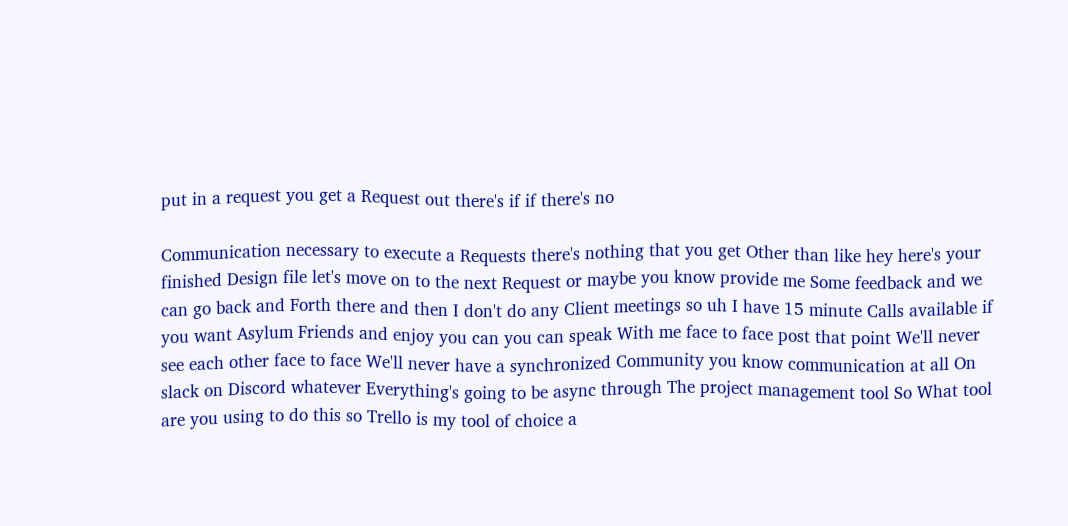put in a request you get a Request out there's if if there's no

Communication necessary to execute a Requests there's nothing that you get Other than like hey here's your finished Design file let's move on to the next Request or maybe you know provide me Some feedback and we can go back and Forth there and then I don't do any Client meetings so uh I have 15 minute Calls available if you want Asylum Friends and enjoy you can you can speak With me face to face post that point We'll never see each other face to face We'll never have a synchronized Community you know communication at all On slack on Discord whatever Everything's going to be async through The project management tool So What tool are you using to do this so Trello is my tool of choice a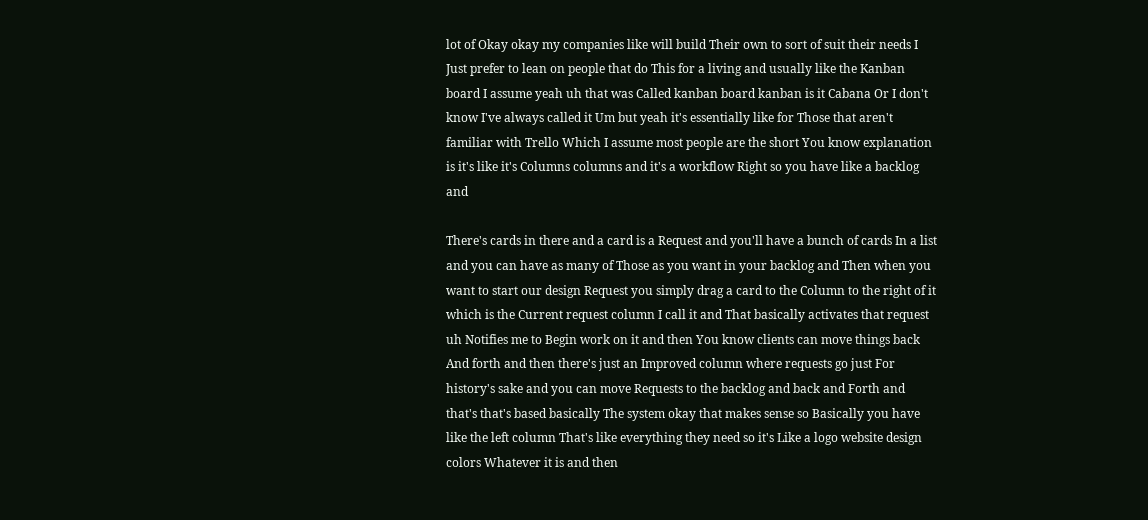lot of Okay okay my companies like will build Their own to sort of suit their needs I Just prefer to lean on people that do This for a living and usually like the Kanban board I assume yeah uh that was Called kanban board kanban is it Cabana Or I don't know I've always called it Um but yeah it's essentially like for Those that aren't familiar with Trello Which I assume most people are the short You know explanation is it's like it's Columns columns and it's a workflow Right so you have like a backlog and

There's cards in there and a card is a Request and you'll have a bunch of cards In a list and you can have as many of Those as you want in your backlog and Then when you want to start our design Request you simply drag a card to the Column to the right of it which is the Current request column I call it and That basically activates that request uh Notifies me to Begin work on it and then You know clients can move things back And forth and then there's just an Improved column where requests go just For history's sake and you can move Requests to the backlog and back and Forth and that's that's based basically The system okay that makes sense so Basically you have like the left column That's like everything they need so it's Like a logo website design colors Whatever it is and then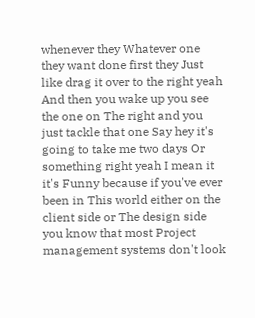whenever they Whatever one they want done first they Just like drag it over to the right yeah And then you wake up you see the one on The right and you just tackle that one Say hey it's going to take me two days Or something right yeah I mean it it's Funny because if you've ever been in This world either on the client side or The design side you know that most Project management systems don't look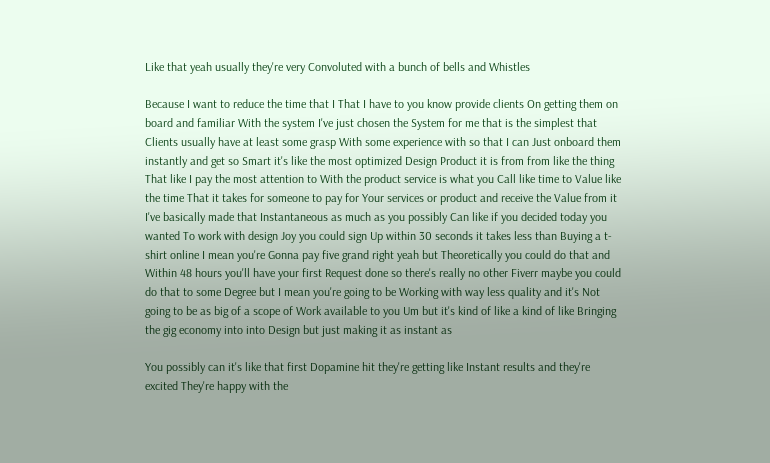Like that yeah usually they're very Convoluted with a bunch of bells and Whistles

Because I want to reduce the time that I That I have to you know provide clients On getting them on board and familiar With the system I've just chosen the System for me that is the simplest that Clients usually have at least some grasp With some experience with so that I can Just onboard them instantly and get so Smart it's like the most optimized Design Product it is from from like the thing That like I pay the most attention to With the product service is what you Call like time to Value like the time That it takes for someone to pay for Your services or product and receive the Value from it I've basically made that Instantaneous as much as you possibly Can like if you decided today you wanted To work with design Joy you could sign Up within 30 seconds it takes less than Buying a t-shirt online I mean you're Gonna pay five grand right yeah but Theoretically you could do that and Within 48 hours you'll have your first Request done so there's really no other Fiverr maybe you could do that to some Degree but I mean you're going to be Working with way less quality and it's Not going to be as big of a scope of Work available to you Um but it's kind of like a kind of like Bringing the gig economy into into Design but just making it as instant as

You possibly can it's like that first Dopamine hit they're getting like Instant results and they're excited They're happy with the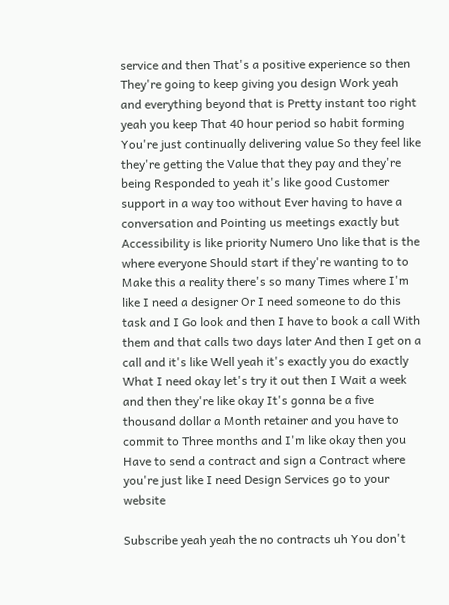service and then That's a positive experience so then They're going to keep giving you design Work yeah and everything beyond that is Pretty instant too right yeah you keep That 40 hour period so habit forming You're just continually delivering value So they feel like they're getting the Value that they pay and they're being Responded to yeah it's like good Customer support in a way too without Ever having to have a conversation and Pointing us meetings exactly but Accessibility is like priority Numero Uno like that is the where everyone Should start if they're wanting to to Make this a reality there's so many Times where I'm like I need a designer Or I need someone to do this task and I Go look and then I have to book a call With them and that calls two days later And then I get on a call and it's like Well yeah it's exactly you do exactly What I need okay let's try it out then I Wait a week and then they're like okay It's gonna be a five thousand dollar a Month retainer and you have to commit to Three months and I'm like okay then you Have to send a contract and sign a Contract where you're just like I need Design Services go to your website

Subscribe yeah yeah the no contracts uh You don't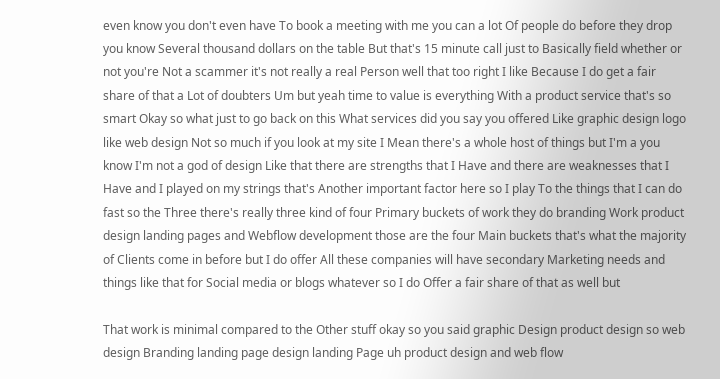even know you don't even have To book a meeting with me you can a lot Of people do before they drop you know Several thousand dollars on the table But that's 15 minute call just to Basically field whether or not you're Not a scammer it's not really a real Person well that too right I like Because I do get a fair share of that a Lot of doubters Um but yeah time to value is everything With a product service that's so smart Okay so what just to go back on this What services did you say you offered Like graphic design logo like web design Not so much if you look at my site I Mean there's a whole host of things but I'm a you know I'm not a god of design Like that there are strengths that I Have and there are weaknesses that I Have and I played on my strings that's Another important factor here so I play To the things that I can do fast so the Three there's really three kind of four Primary buckets of work they do branding Work product design landing pages and Webflow development those are the four Main buckets that's what the majority of Clients come in before but I do offer All these companies will have secondary Marketing needs and things like that for Social media or blogs whatever so I do Offer a fair share of that as well but

That work is minimal compared to the Other stuff okay so you said graphic Design product design so web design Branding landing page design landing Page uh product design and web flow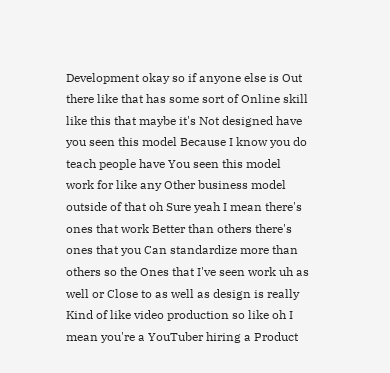Development okay so if anyone else is Out there like that has some sort of Online skill like this that maybe it's Not designed have you seen this model Because I know you do teach people have You seen this model work for like any Other business model outside of that oh Sure yeah I mean there's ones that work Better than others there's ones that you Can standardize more than others so the Ones that I've seen work uh as well or Close to as well as design is really Kind of like video production so like oh I mean you're a YouTuber hiring a Product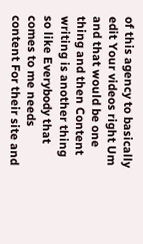of this agency to basically edit Your videos right Um and that would be one thing and then Content writing is another thing so like Everybody that comes to me needs content For their site and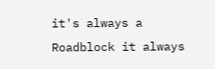it's always a Roadblock it always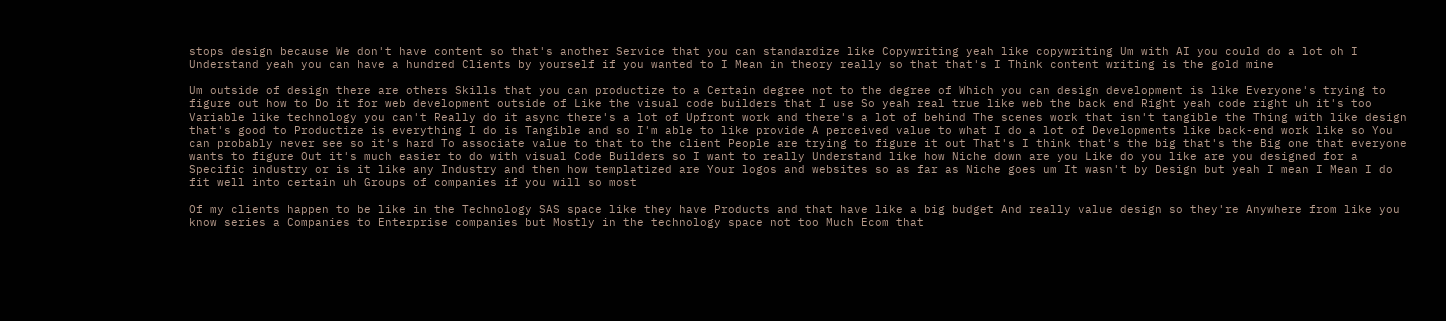stops design because We don't have content so that's another Service that you can standardize like Copywriting yeah like copywriting Um with AI you could do a lot oh I Understand yeah you can have a hundred Clients by yourself if you wanted to I Mean in theory really so that that's I Think content writing is the gold mine

Um outside of design there are others Skills that you can productize to a Certain degree not to the degree of Which you can design development is like Everyone's trying to figure out how to Do it for web development outside of Like the visual code builders that I use So yeah real true like web the back end Right yeah code right uh it's too Variable like technology you can't Really do it async there's a lot of Upfront work and there's a lot of behind The scenes work that isn't tangible the Thing with like design that's good to Productize is everything I do is Tangible and so I'm able to like provide A perceived value to what I do a lot of Developments like back-end work like so You can probably never see so it's hard To associate value to that to the client People are trying to figure it out That's I think that's the big that's the Big one that everyone wants to figure Out it's much easier to do with visual Code Builders so I want to really Understand like how Niche down are you Like do you like are you designed for a Specific industry or is it like any Industry and then how templatized are Your logos and websites so as far as Niche goes um It wasn't by Design but yeah I mean I Mean I do fit well into certain uh Groups of companies if you will so most

Of my clients happen to be like in the Technology SAS space like they have Products and that have like a big budget And really value design so they're Anywhere from like you know series a Companies to Enterprise companies but Mostly in the technology space not too Much Ecom that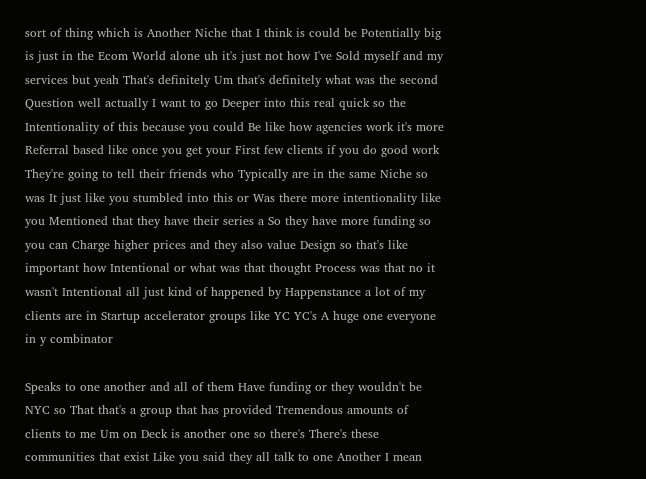sort of thing which is Another Niche that I think is could be Potentially big is just in the Ecom World alone uh it's just not how I've Sold myself and my services but yeah That's definitely Um that's definitely what was the second Question well actually I want to go Deeper into this real quick so the Intentionality of this because you could Be like how agencies work it's more Referral based like once you get your First few clients if you do good work They're going to tell their friends who Typically are in the same Niche so was It just like you stumbled into this or Was there more intentionality like you Mentioned that they have their series a So they have more funding so you can Charge higher prices and they also value Design so that's like important how Intentional or what was that thought Process was that no it wasn't Intentional all just kind of happened by Happenstance a lot of my clients are in Startup accelerator groups like YC YC's A huge one everyone in y combinator

Speaks to one another and all of them Have funding or they wouldn't be NYC so That that's a group that has provided Tremendous amounts of clients to me Um on Deck is another one so there's There's these communities that exist Like you said they all talk to one Another I mean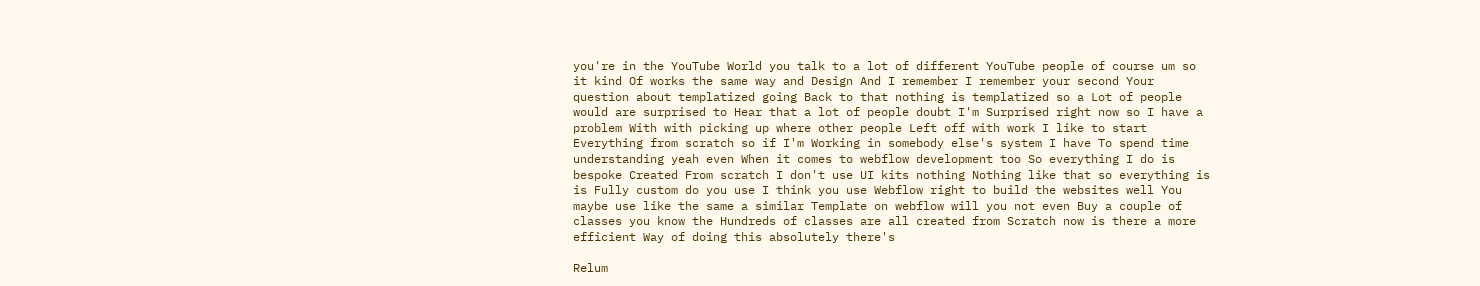you're in the YouTube World you talk to a lot of different YouTube people of course um so it kind Of works the same way and Design And I remember I remember your second Your question about templatized going Back to that nothing is templatized so a Lot of people would are surprised to Hear that a lot of people doubt I'm Surprised right now so I have a problem With with picking up where other people Left off with work I like to start Everything from scratch so if I'm Working in somebody else's system I have To spend time understanding yeah even When it comes to webflow development too So everything I do is bespoke Created From scratch I don't use UI kits nothing Nothing like that so everything is is Fully custom do you use I think you use Webflow right to build the websites well You maybe use like the same a similar Template on webflow will you not even Buy a couple of classes you know the Hundreds of classes are all created from Scratch now is there a more efficient Way of doing this absolutely there's

Relum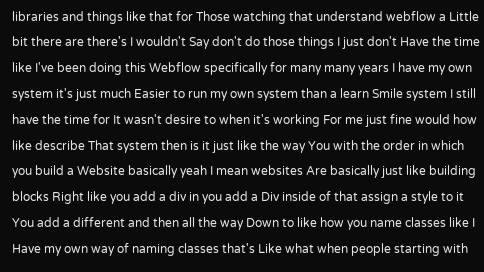libraries and things like that for Those watching that understand webflow a Little bit there are there's I wouldn't Say don't do those things I just don't Have the time like I've been doing this Webflow specifically for many many years I have my own system it's just much Easier to run my own system than a learn Smile system I still have the time for It wasn't desire to when it's working For me just fine would how like describe That system then is it just like the way You with the order in which you build a Website basically yeah I mean websites Are basically just like building blocks Right like you add a div in you add a Div inside of that assign a style to it You add a different and then all the way Down to like how you name classes like I Have my own way of naming classes that's Like what when people starting with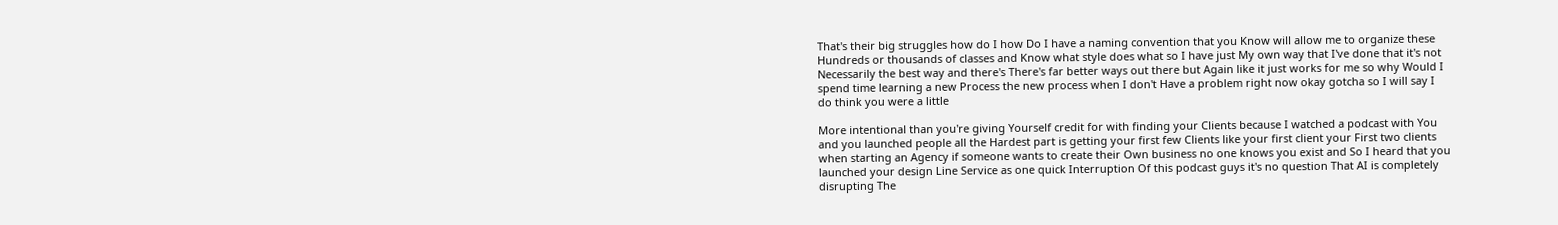That's their big struggles how do I how Do I have a naming convention that you Know will allow me to organize these Hundreds or thousands of classes and Know what style does what so I have just My own way that I've done that it's not Necessarily the best way and there's There's far better ways out there but Again like it just works for me so why Would I spend time learning a new Process the new process when I don't Have a problem right now okay gotcha so I will say I do think you were a little

More intentional than you're giving Yourself credit for with finding your Clients because I watched a podcast with You and you launched people all the Hardest part is getting your first few Clients like your first client your First two clients when starting an Agency if someone wants to create their Own business no one knows you exist and So I heard that you launched your design Line Service as one quick Interruption Of this podcast guys it's no question That AI is completely disrupting The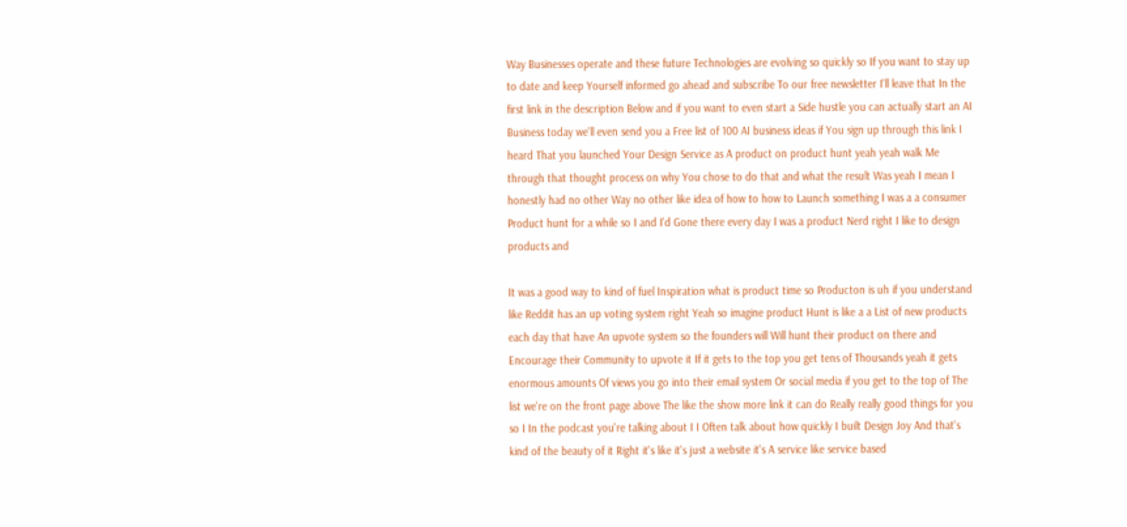Way Businesses operate and these future Technologies are evolving so quickly so If you want to stay up to date and keep Yourself informed go ahead and subscribe To our free newsletter I'll leave that In the first link in the description Below and if you want to even start a Side hustle you can actually start an AI Business today we'll even send you a Free list of 100 AI business ideas if You sign up through this link I heard That you launched Your Design Service as A product on product hunt yeah yeah walk Me through that thought process on why You chose to do that and what the result Was yeah I mean I honestly had no other Way no other like idea of how to how to Launch something I was a a consumer Product hunt for a while so I and I'd Gone there every day I was a product Nerd right I like to design products and

It was a good way to kind of fuel Inspiration what is product time so Producton is uh if you understand like Reddit has an up voting system right Yeah so imagine product Hunt is like a a List of new products each day that have An upvote system so the founders will Will hunt their product on there and Encourage their Community to upvote it If it gets to the top you get tens of Thousands yeah it gets enormous amounts Of views you go into their email system Or social media if you get to the top of The list we're on the front page above The like the show more link it can do Really really good things for you so I In the podcast you're talking about I I Often talk about how quickly I built Design Joy And that's kind of the beauty of it Right it's like it's just a website it's A service like service based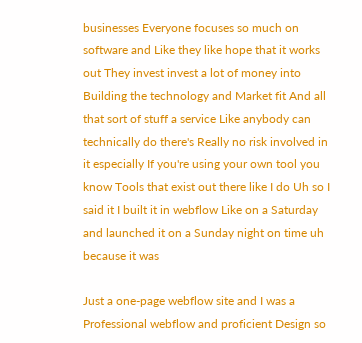businesses Everyone focuses so much on software and Like they like hope that it works out They invest invest a lot of money into Building the technology and Market fit And all that sort of stuff a service Like anybody can technically do there's Really no risk involved in it especially If you're using your own tool you know Tools that exist out there like I do Uh so I said it I built it in webflow Like on a Saturday and launched it on a Sunday night on time uh because it was

Just a one-page webflow site and I was a Professional webflow and proficient Design so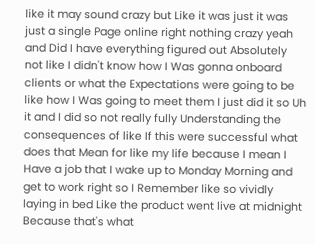like it may sound crazy but Like it was just it was just a single Page online right nothing crazy yeah and Did I have everything figured out Absolutely not like I didn't know how I Was gonna onboard clients or what the Expectations were going to be like how I Was going to meet them I just did it so Uh it and I did so not really fully Understanding the consequences of like If this were successful what does that Mean for like my life because I mean I Have a job that I wake up to Monday Morning and get to work right so I Remember like so vividly laying in bed Like the product went live at midnight Because that's what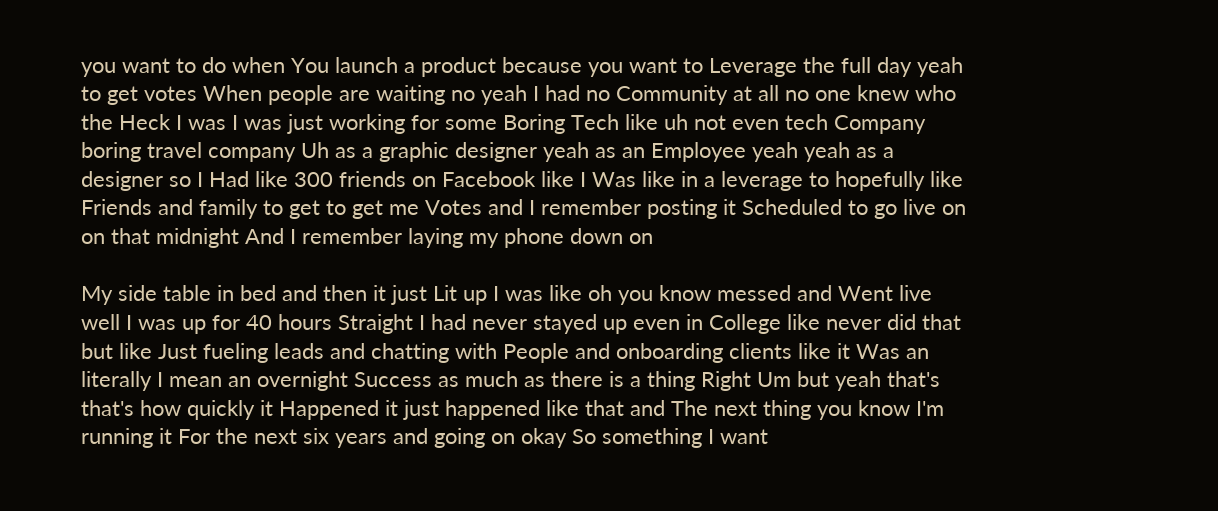you want to do when You launch a product because you want to Leverage the full day yeah to get votes When people are waiting no yeah I had no Community at all no one knew who the Heck I was I was just working for some Boring Tech like uh not even tech Company boring travel company Uh as a graphic designer yeah as an Employee yeah yeah as a designer so I Had like 300 friends on Facebook like I Was like in a leverage to hopefully like Friends and family to get to get me Votes and I remember posting it Scheduled to go live on on that midnight And I remember laying my phone down on

My side table in bed and then it just Lit up I was like oh you know messed and Went live well I was up for 40 hours Straight I had never stayed up even in College like never did that but like Just fueling leads and chatting with People and onboarding clients like it Was an literally I mean an overnight Success as much as there is a thing Right Um but yeah that's that's how quickly it Happened it just happened like that and The next thing you know I'm running it For the next six years and going on okay So something I want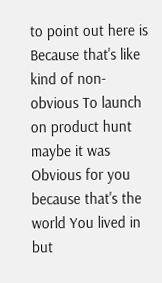to point out here is Because that's like kind of non-obvious To launch on product hunt maybe it was Obvious for you because that's the world You lived in but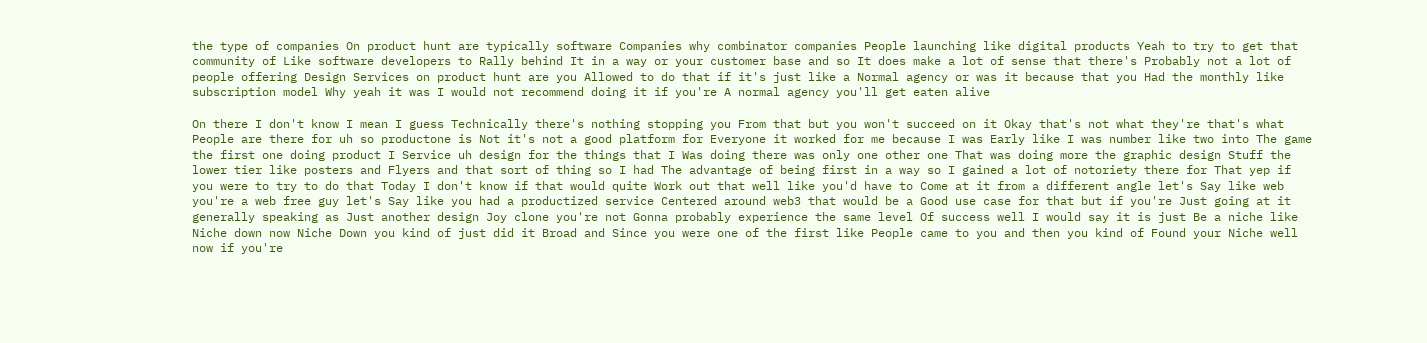the type of companies On product hunt are typically software Companies why combinator companies People launching like digital products Yeah to try to get that community of Like software developers to Rally behind It in a way or your customer base and so It does make a lot of sense that there's Probably not a lot of people offering Design Services on product hunt are you Allowed to do that if it's just like a Normal agency or was it because that you Had the monthly like subscription model Why yeah it was I would not recommend doing it if you're A normal agency you'll get eaten alive

On there I don't know I mean I guess Technically there's nothing stopping you From that but you won't succeed on it Okay that's not what they're that's what People are there for uh so productone is Not it's not a good platform for Everyone it worked for me because I was Early like I was number like two into The game the first one doing product I Service uh design for the things that I Was doing there was only one other one That was doing more the graphic design Stuff the lower tier like posters and Flyers and that sort of thing so I had The advantage of being first in a way so I gained a lot of notoriety there for That yep if you were to try to do that Today I don't know if that would quite Work out that well like you'd have to Come at it from a different angle let's Say like web you're a web free guy let's Say like you had a productized service Centered around web3 that would be a Good use case for that but if you're Just going at it generally speaking as Just another design Joy clone you're not Gonna probably experience the same level Of success well I would say it is just Be a niche like Niche down now Niche Down you kind of just did it Broad and Since you were one of the first like People came to you and then you kind of Found your Niche well now if you're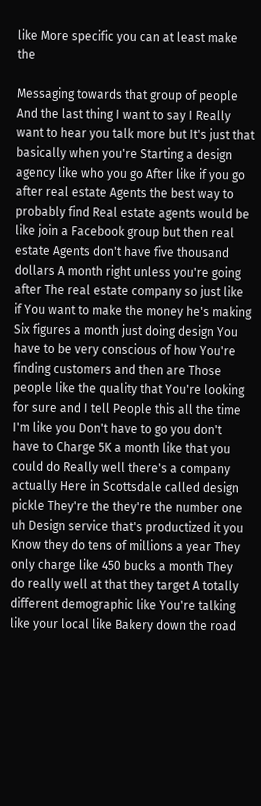like More specific you can at least make the

Messaging towards that group of people And the last thing I want to say I Really want to hear you talk more but It's just that basically when you're Starting a design agency like who you go After like if you go after real estate Agents the best way to probably find Real estate agents would be like join a Facebook group but then real estate Agents don't have five thousand dollars A month right unless you're going after The real estate company so just like if You want to make the money he's making Six figures a month just doing design You have to be very conscious of how You're finding customers and then are Those people like the quality that You're looking for sure and I tell People this all the time I'm like you Don't have to go you don't have to Charge 5K a month like that you could do Really well there's a company actually Here in Scottsdale called design pickle They're the they're the number one uh Design service that's productized it you Know they do tens of millions a year They only charge like 450 bucks a month They do really well at that they target A totally different demographic like You're talking like your local like Bakery down the road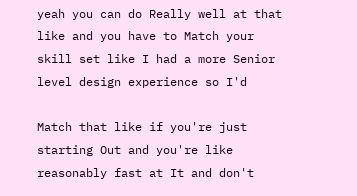yeah you can do Really well at that like and you have to Match your skill set like I had a more Senior level design experience so I'd

Match that like if you're just starting Out and you're like reasonably fast at It and don't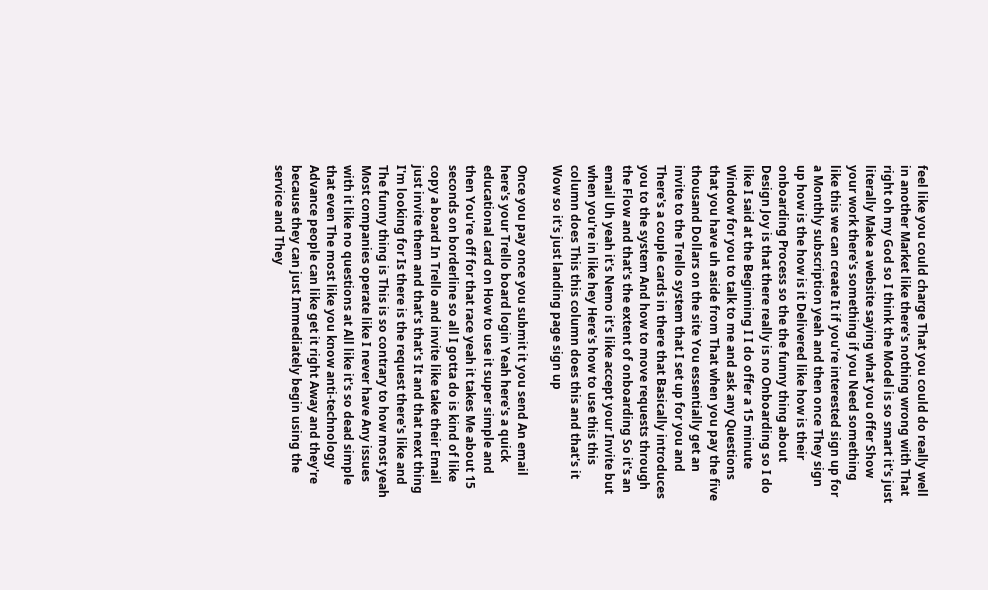feel like you could charge That you could do really well in another Market like there's nothing wrong with That right oh my God so I think the Model is so smart it's just literally Make a website saying what you offer Show your work there's something if you Need something like this we can create It if you're interested sign up for a Monthly subscription yeah and then once They sign up how is the how is it Delivered like how is their onboarding Process so the the funny thing about Design Joy is that there really is no Onboarding so I do like I said at the Beginning I I do offer a 15 minute Window for you to talk to me and ask any Questions that you have uh aside from That when you pay the five thousand Dollars on the site You essentially get an invite to the Trello system that I set up for you and There's a couple cards in there that Basically introduces you to the system And how to move requests through the Flow and that's the extent of onboarding So it's an email Uh yeah it's Nemo it's like accept your Invite but when you're in like hey Here's how to use this this column does This this column does this and that's it Wow so it's just landing page sign up

Once you pay once you submit it you send An email here's your Trello board login Yeah here's a quick educational card on How to use it super simple and then You're off for that race yeah it takes Me about 15 seconds on borderline so all I gotta do is kind of like copy a board In Trello and invite like take their Email just invite them and that's that's It and that next thing I'm looking for Is there is the request there's like and The funny thing is This is so contrary to how most yeah Most companies operate like I never have Any issues with it like no questions at All like it's so dead simple that even The most like you know anti-technology Advance people can like get it right Away and they're because they can just Immediately begin using the service and They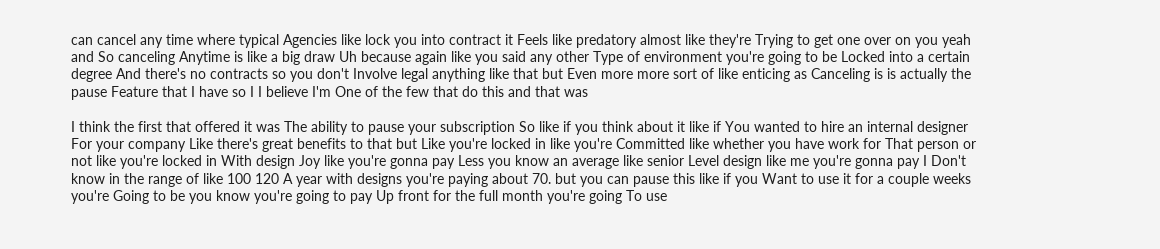can cancel any time where typical Agencies like lock you into contract it Feels like predatory almost like they're Trying to get one over on you yeah and So canceling Anytime is like a big draw Uh because again like you said any other Type of environment you're going to be Locked into a certain degree And there's no contracts so you don't Involve legal anything like that but Even more more sort of like enticing as Canceling is is actually the pause Feature that I have so I I believe I'm One of the few that do this and that was

I think the first that offered it was The ability to pause your subscription So like if you think about it like if You wanted to hire an internal designer For your company Like there's great benefits to that but Like you're locked in like you're Committed like whether you have work for That person or not like you're locked in With design Joy like you're gonna pay Less you know an average like senior Level design like me you're gonna pay I Don't know in the range of like 100 120 A year with designs you're paying about 70. but you can pause this like if you Want to use it for a couple weeks you're Going to be you know you're going to pay Up front for the full month you're going To use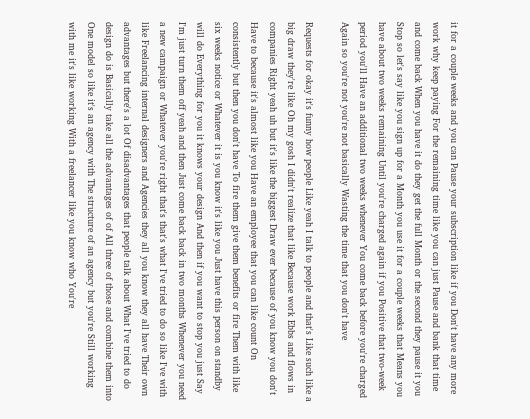it for a couple weeks and you can Pause your subscription like if you Don't have any more work why keep paying For the remaining time like you can just Pause and bank that time and come back When you have it do they get the full Month or the second they pause it you Stop so let's say like you sign up for a Month you use it for a couple weeks that Means you have about two weeks remaining Until you're charged again if you Positive that two-week period you'll Have an additional two weeks whenever You come back before you're charged Again so you're not you're not basically Wasting the time that you don't have

Requests for okay it's funny how people Like yeah I talk to people and that's Like such like a big draw they're like Oh my gosh I didn't realize that like Because work Ebbs and flows in companies Right yeah uh but it's like the biggest Draw ever because of you know you don't Have to because it's almost like you Have an employee that you can like count On consistently but then you don't have To fire them give them benefits or fire Them with like six weeks notice or Whatever it is you know it's like you Just have this person on standby will do Everything for you it knows your design And then if you want to stop you just Say I'm just turn them off yeah and then Just come back back in two months Whenever you need a new campaign or Whatever you're right that's that's what I've tried to do so like I've with like Freelancing internal designers and Agencies they all you know they all have Their own advantages but there's a lot Of disadvantages that people talk about What I've tried to do design do is Basically take all the advantages of of All three of those and combine them into One model so like it's an agency with The structure of an agency but you're Still working with me it's like working With a freelancer like you know who You're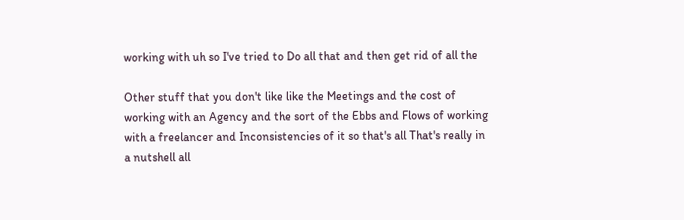working with uh so I've tried to Do all that and then get rid of all the

Other stuff that you don't like like the Meetings and the cost of working with an Agency and the sort of the Ebbs and Flows of working with a freelancer and Inconsistencies of it so that's all That's really in a nutshell all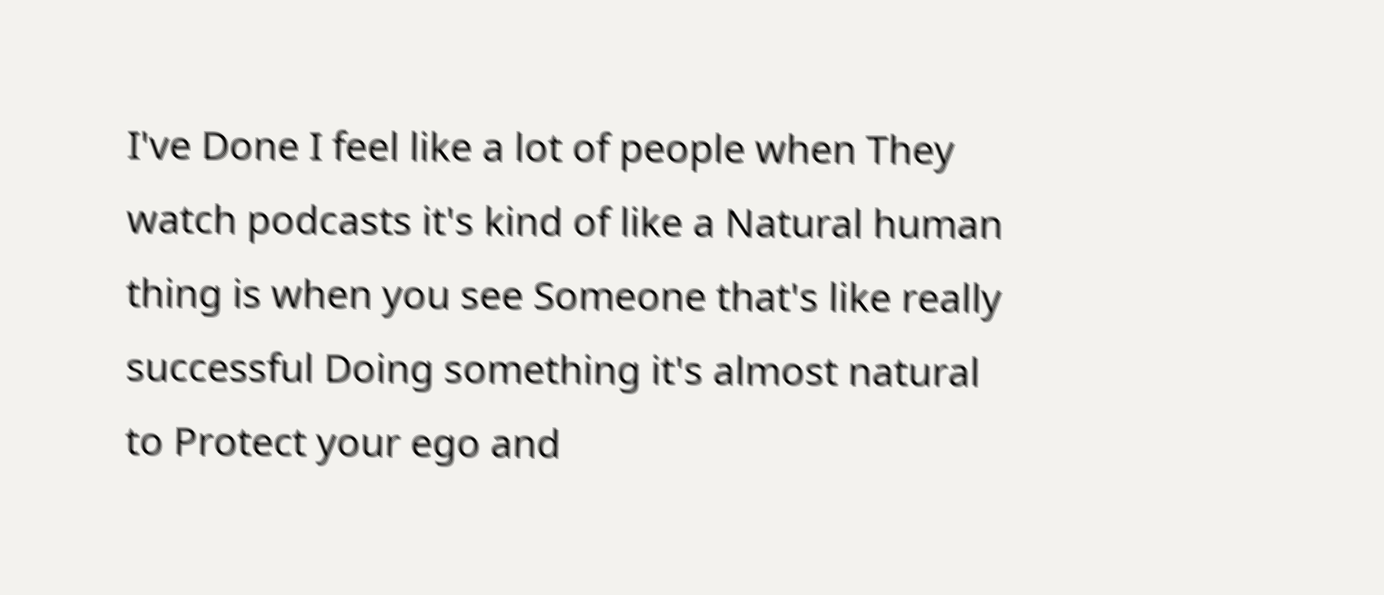I've Done I feel like a lot of people when They watch podcasts it's kind of like a Natural human thing is when you see Someone that's like really successful Doing something it's almost natural to Protect your ego and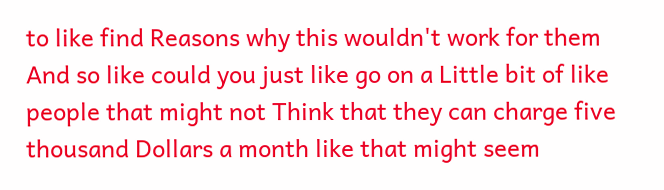to like find Reasons why this wouldn't work for them And so like could you just like go on a Little bit of like people that might not Think that they can charge five thousand Dollars a month like that might seem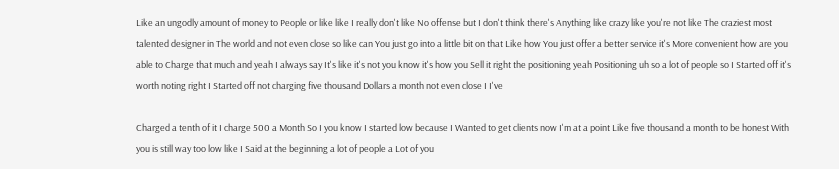Like an ungodly amount of money to People or like like I really don't like No offense but I don't think there's Anything like crazy like you're not like The craziest most talented designer in The world and not even close so like can You just go into a little bit on that Like how You just offer a better service it's More convenient how are you able to Charge that much and yeah I always say It's like it's not you know it's how you Sell it right the positioning yeah Positioning uh so a lot of people so I Started off it's worth noting right I Started off not charging five thousand Dollars a month not even close I I've

Charged a tenth of it I charge 500 a Month So I you know I started low because I Wanted to get clients now I'm at a point Like five thousand a month to be honest With you is still way too low like I Said at the beginning a lot of people a Lot of you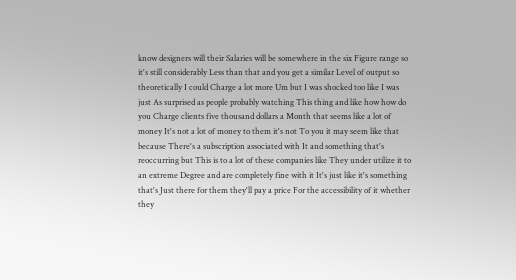know designers will their Salaries will be somewhere in the six Figure range so it's still considerably Less than that and you get a similar Level of output so theoretically I could Charge a lot more Um but I was shocked too like I was just As surprised as people probably watching This thing and like how how do you Charge clients five thousand dollars a Month that seems like a lot of money It's not a lot of money to them it's not To you it may seem like that because There's a subscription associated with It and something that's reoccurring but This is to a lot of these companies like They under utilize it to an extreme Degree and are completely fine with it It's just like it's something that's Just there for them they'll pay a price For the accessibility of it whether they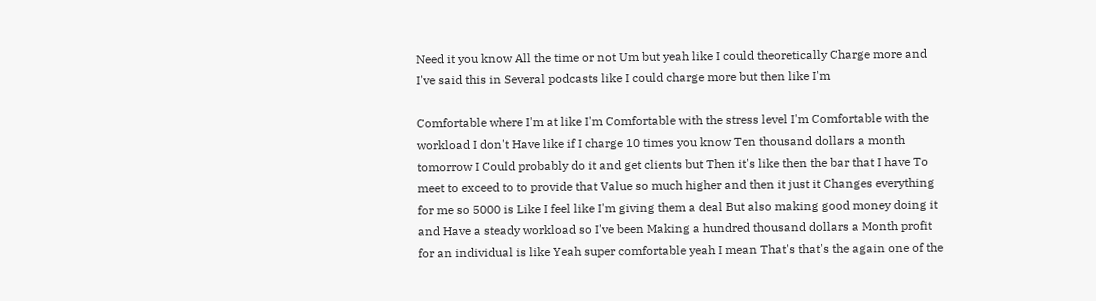Need it you know All the time or not Um but yeah like I could theoretically Charge more and I've said this in Several podcasts like I could charge more but then like I'm

Comfortable where I'm at like I'm Comfortable with the stress level I'm Comfortable with the workload I don't Have like if I charge 10 times you know Ten thousand dollars a month tomorrow I Could probably do it and get clients but Then it's like then the bar that I have To meet to exceed to to provide that Value so much higher and then it just it Changes everything for me so 5000 is Like I feel like I'm giving them a deal But also making good money doing it and Have a steady workload so I've been Making a hundred thousand dollars a Month profit for an individual is like Yeah super comfortable yeah I mean That's that's the again one of the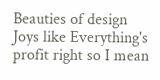Beauties of design Joys like Everything's profit right so I mean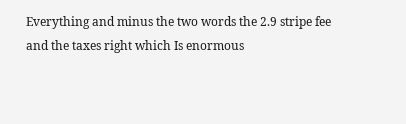Everything and minus the two words the 2.9 stripe fee and the taxes right which Is enormous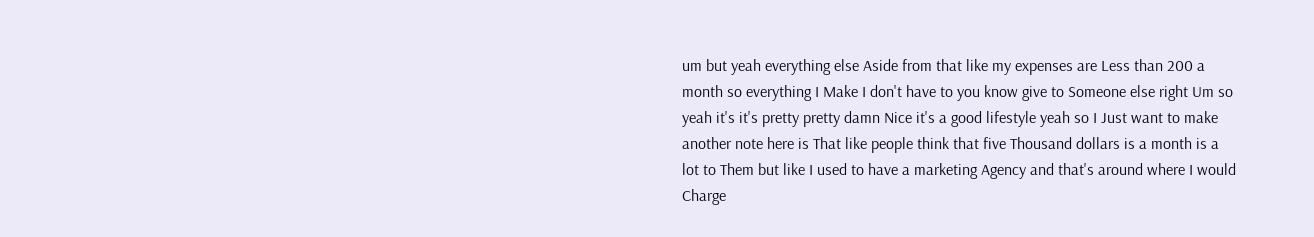um but yeah everything else Aside from that like my expenses are Less than 200 a month so everything I Make I don't have to you know give to Someone else right Um so yeah it's it's pretty pretty damn Nice it's a good lifestyle yeah so I Just want to make another note here is That like people think that five Thousand dollars is a month is a lot to Them but like I used to have a marketing Agency and that's around where I would Charge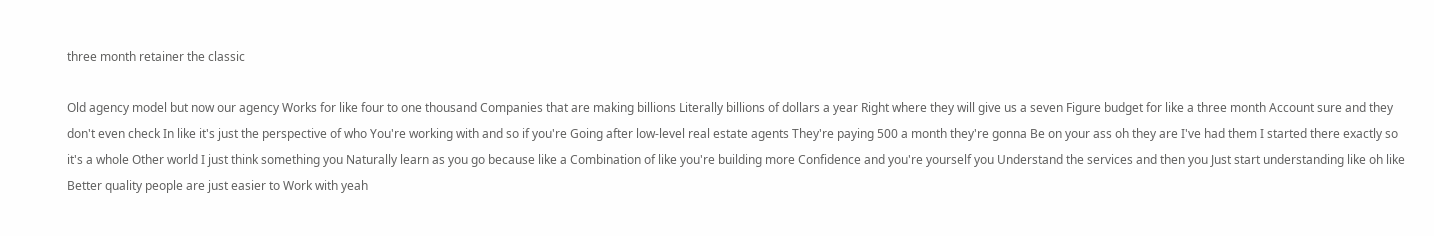three month retainer the classic

Old agency model but now our agency Works for like four to one thousand Companies that are making billions Literally billions of dollars a year Right where they will give us a seven Figure budget for like a three month Account sure and they don't even check In like it's just the perspective of who You're working with and so if you're Going after low-level real estate agents They're paying 500 a month they're gonna Be on your ass oh they are I've had them I started there exactly so it's a whole Other world I just think something you Naturally learn as you go because like a Combination of like you're building more Confidence and you're yourself you Understand the services and then you Just start understanding like oh like Better quality people are just easier to Work with yeah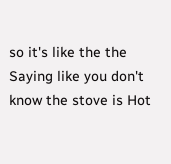so it's like the the Saying like you don't know the stove is Hot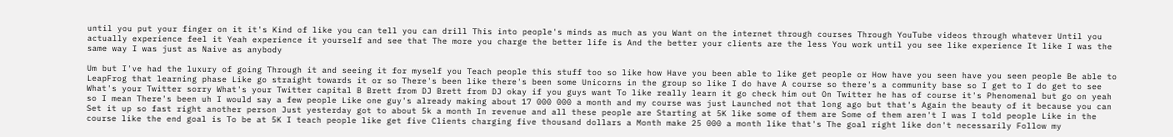until you put your finger on it it's Kind of like you can tell you can drill This into people's minds as much as you Want on the internet through courses Through YouTube videos through whatever Until you actually experience feel it Yeah experience it yourself and see that The more you charge the better life is And the better your clients are the less You work until you see like experience It like I was the same way I was just as Naive as anybody

Um but I've had the luxury of going Through it and seeing it for myself you Teach people this stuff too so like how Have you been able to like get people or How have you seen have you seen people Be able to LeapFrog that learning phase Like go straight towards it or so There's been like there's been some Unicorns in the group so like I do have A course so there's a community base so I get to I do get to see What's your Twitter sorry What's your Twitter capital B Brett from DJ Brett from DJ okay if you guys want To like really learn it go check him out On Twitter he has of course it's Phenomenal but go on yeah so I mean There's been uh I would say a few people Like one guy's already making about 17 000 000 a month and my course was just Launched not that long ago but that's Again the beauty of it because you can Set it up so fast right another person Just yesterday got to about 5k a month In revenue and all these people are Starting at 5K like some of them are Some of them aren't I was I told people Like in the course like the end goal is To be at 5K I teach people like get five Clients charging five thousand dollars a Month make 25 000 a month like that's The goal right like don't necessarily Follow my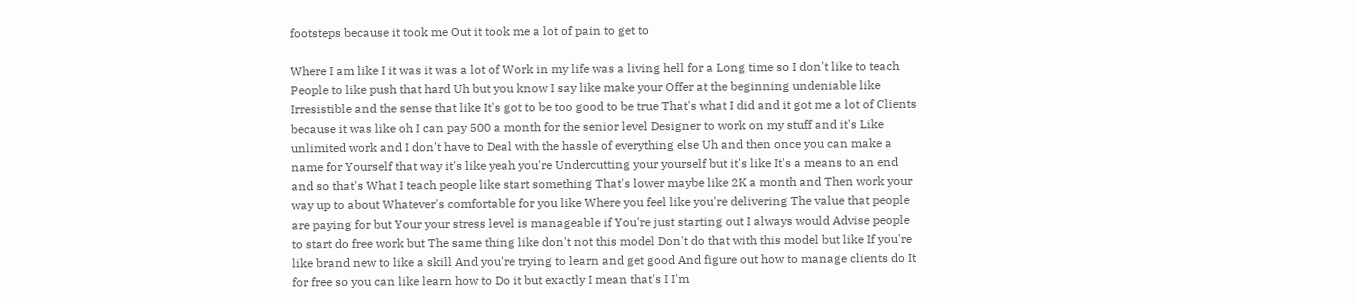footsteps because it took me Out it took me a lot of pain to get to

Where I am like I it was it was a lot of Work in my life was a living hell for a Long time so I don't like to teach People to like push that hard Uh but you know I say like make your Offer at the beginning undeniable like Irresistible and the sense that like It's got to be too good to be true That's what I did and it got me a lot of Clients because it was like oh I can pay 500 a month for the senior level Designer to work on my stuff and it's Like unlimited work and I don't have to Deal with the hassle of everything else Uh and then once you can make a name for Yourself that way it's like yeah you're Undercutting your yourself but it's like It's a means to an end and so that's What I teach people like start something That's lower maybe like 2K a month and Then work your way up to about Whatever's comfortable for you like Where you feel like you're delivering The value that people are paying for but Your your stress level is manageable if You're just starting out I always would Advise people to start do free work but The same thing like don't not this model Don't do that with this model but like If you're like brand new to like a skill And you're trying to learn and get good And figure out how to manage clients do It for free so you can like learn how to Do it but exactly I mean that's I I'm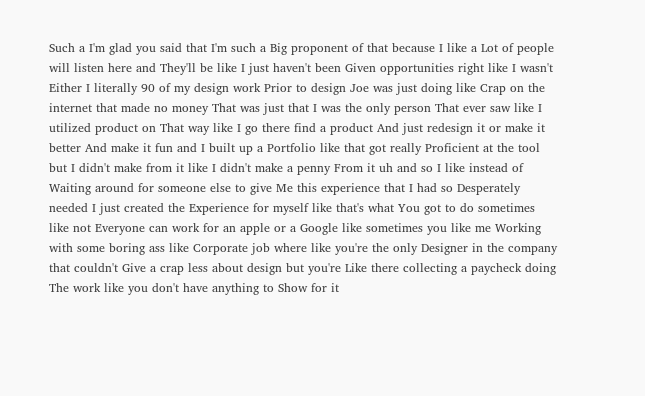Such a I'm glad you said that I'm such a Big proponent of that because I like a Lot of people will listen here and They'll be like I just haven't been Given opportunities right like I wasn't Either I literally 90 of my design work Prior to design Joe was just doing like Crap on the internet that made no money That was just that I was the only person That ever saw like I utilized product on That way like I go there find a product And just redesign it or make it better And make it fun and I built up a Portfolio like that got really Proficient at the tool but I didn't make from it like I didn't make a penny From it uh and so I like instead of Waiting around for someone else to give Me this experience that I had so Desperately needed I just created the Experience for myself like that's what You got to do sometimes like not Everyone can work for an apple or a Google like sometimes you like me Working with some boring ass like Corporate job where like you're the only Designer in the company that couldn't Give a crap less about design but you're Like there collecting a paycheck doing The work like you don't have anything to Show for it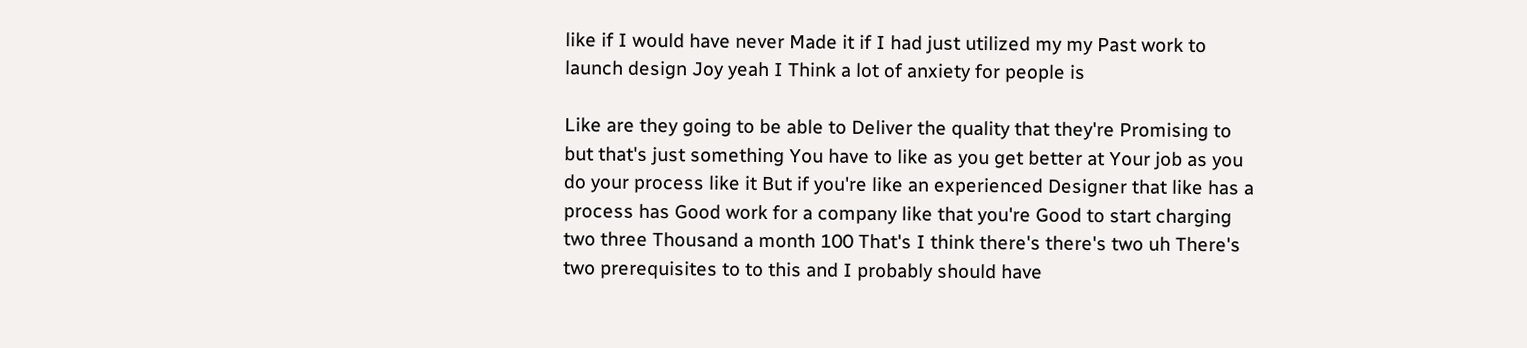like if I would have never Made it if I had just utilized my my Past work to launch design Joy yeah I Think a lot of anxiety for people is

Like are they going to be able to Deliver the quality that they're Promising to but that's just something You have to like as you get better at Your job as you do your process like it But if you're like an experienced Designer that like has a process has Good work for a company like that you're Good to start charging two three Thousand a month 100 That's I think there's there's two uh There's two prerequisites to to this and I probably should have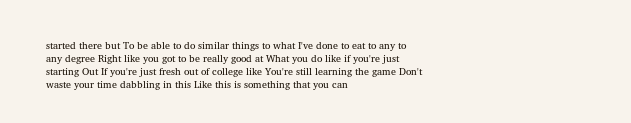started there but To be able to do similar things to what I've done to eat to any to any degree Right like you got to be really good at What you do like if you're just starting Out If you're just fresh out of college like You're still learning the game Don't waste your time dabbling in this Like this is something that you can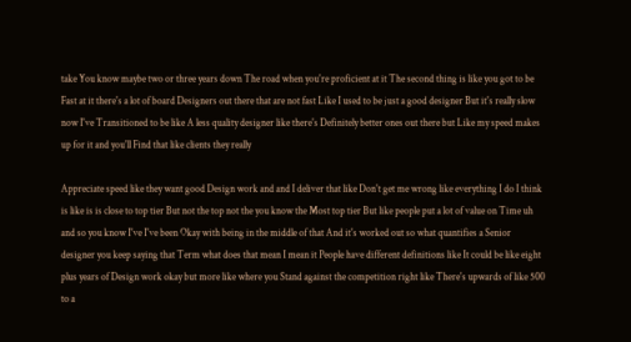take You know maybe two or three years down The road when you're proficient at it The second thing is like you got to be Fast at it there's a lot of board Designers out there that are not fast Like I used to be just a good designer But it's really slow now I've Transitioned to be like A less quality designer like there's Definitely better ones out there but Like my speed makes up for it and you'll Find that like clients they really

Appreciate speed like they want good Design work and and I deliver that like Don't get me wrong like everything I do I think is like is is close to top tier But not the top not the you know the Most top tier But like people put a lot of value on Time uh and so you know I've I've been Okay with being in the middle of that And it's worked out so what quantifies a Senior designer you keep saying that Term what does that mean I mean it People have different definitions like It could be like eight plus years of Design work okay but more like where you Stand against the competition right like There's upwards of like 500 to a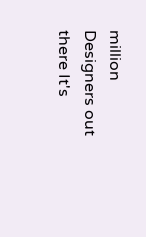million Designers out there It's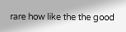rare how like the the good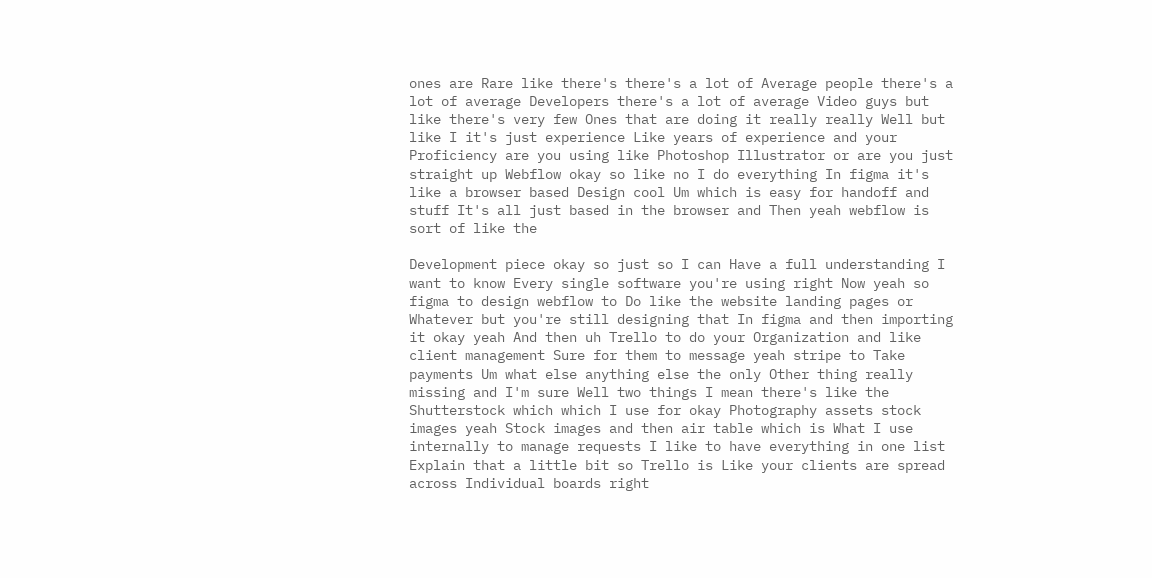ones are Rare like there's there's a lot of Average people there's a lot of average Developers there's a lot of average Video guys but like there's very few Ones that are doing it really really Well but like I it's just experience Like years of experience and your Proficiency are you using like Photoshop Illustrator or are you just straight up Webflow okay so like no I do everything In figma it's like a browser based Design cool Um which is easy for handoff and stuff It's all just based in the browser and Then yeah webflow is sort of like the

Development piece okay so just so I can Have a full understanding I want to know Every single software you're using right Now yeah so figma to design webflow to Do like the website landing pages or Whatever but you're still designing that In figma and then importing it okay yeah And then uh Trello to do your Organization and like client management Sure for them to message yeah stripe to Take payments Um what else anything else the only Other thing really missing and I'm sure Well two things I mean there's like the Shutterstock which which I use for okay Photography assets stock images yeah Stock images and then air table which is What I use internally to manage requests I like to have everything in one list Explain that a little bit so Trello is Like your clients are spread across Individual boards right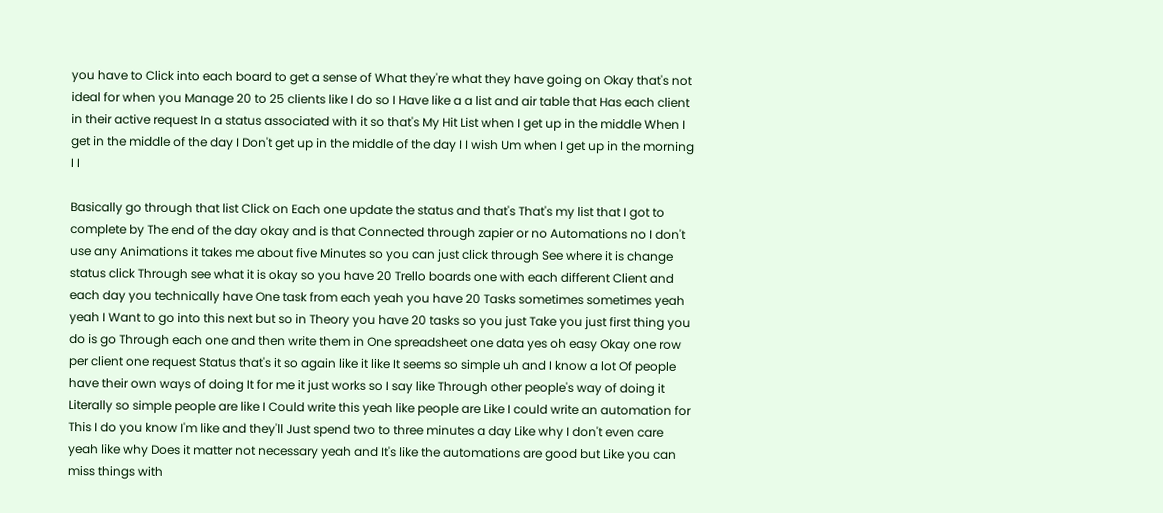you have to Click into each board to get a sense of What they're what they have going on Okay that's not ideal for when you Manage 20 to 25 clients like I do so I Have like a a list and air table that Has each client in their active request In a status associated with it so that's My Hit List when I get up in the middle When I get in the middle of the day I Don't get up in the middle of the day I I wish Um when I get up in the morning I I

Basically go through that list Click on Each one update the status and that's That's my list that I got to complete by The end of the day okay and is that Connected through zapier or no Automations no I don't use any Animations it takes me about five Minutes so you can just click through See where it is change status click Through see what it is okay so you have 20 Trello boards one with each different Client and each day you technically have One task from each yeah you have 20 Tasks sometimes sometimes yeah yeah I Want to go into this next but so in Theory you have 20 tasks so you just Take you just first thing you do is go Through each one and then write them in One spreadsheet one data yes oh easy Okay one row per client one request Status that's it so again like it like It seems so simple uh and I know a lot Of people have their own ways of doing It for me it just works so I say like Through other people's way of doing it Literally so simple people are like I Could write this yeah like people are Like I could write an automation for This I do you know I'm like and they'll Just spend two to three minutes a day Like why I don't even care yeah like why Does it matter not necessary yeah and It's like the automations are good but Like you can miss things with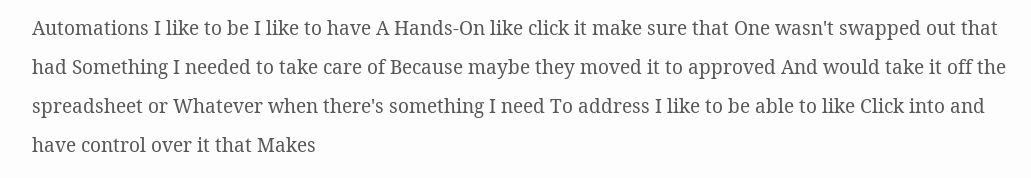Automations I like to be I like to have A Hands-On like click it make sure that One wasn't swapped out that had Something I needed to take care of Because maybe they moved it to approved And would take it off the spreadsheet or Whatever when there's something I need To address I like to be able to like Click into and have control over it that Makes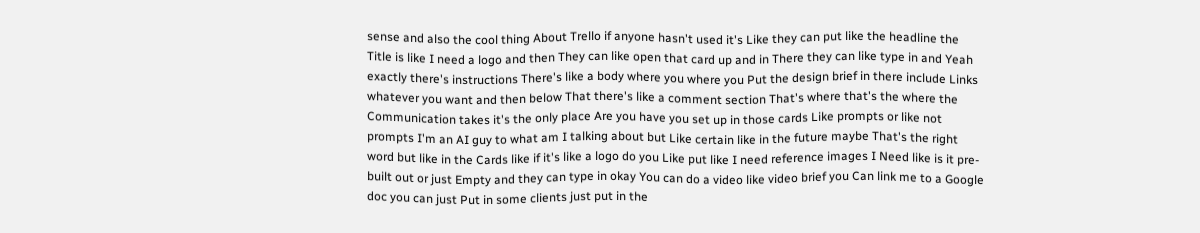sense and also the cool thing About Trello if anyone hasn't used it's Like they can put like the headline the Title is like I need a logo and then They can like open that card up and in There they can like type in and Yeah exactly there's instructions There's like a body where you where you Put the design brief in there include Links whatever you want and then below That there's like a comment section That's where that's the where the Communication takes it's the only place Are you have you set up in those cards Like prompts or like not prompts I'm an AI guy to what am I talking about but Like certain like in the future maybe That's the right word but like in the Cards like if it's like a logo do you Like put like I need reference images I Need like is it pre-built out or just Empty and they can type in okay You can do a video like video brief you Can link me to a Google doc you can just Put in some clients just put in the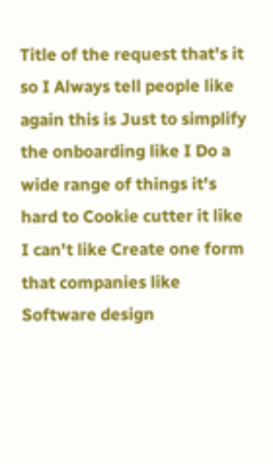Title of the request that's it so I Always tell people like again this is Just to simplify the onboarding like I Do a wide range of things it's hard to Cookie cutter it like I can't like Create one form that companies like Software design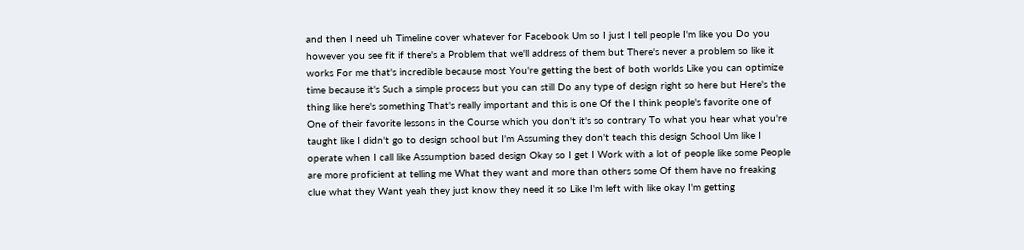and then I need uh Timeline cover whatever for Facebook Um so I just I tell people I'm like you Do you however you see fit if there's a Problem that we'll address of them but There's never a problem so like it works For me that's incredible because most You're getting the best of both worlds Like you can optimize time because it's Such a simple process but you can still Do any type of design right so here but Here's the thing like here's something That's really important and this is one Of the I think people's favorite one of One of their favorite lessons in the Course which you don't it's so contrary To what you hear what you're taught like I didn't go to design school but I'm Assuming they don't teach this design School Um like I operate when I call like Assumption based design Okay so I get I Work with a lot of people like some People are more proficient at telling me What they want and more than others some Of them have no freaking clue what they Want yeah they just know they need it so Like I'm left with like okay I'm getting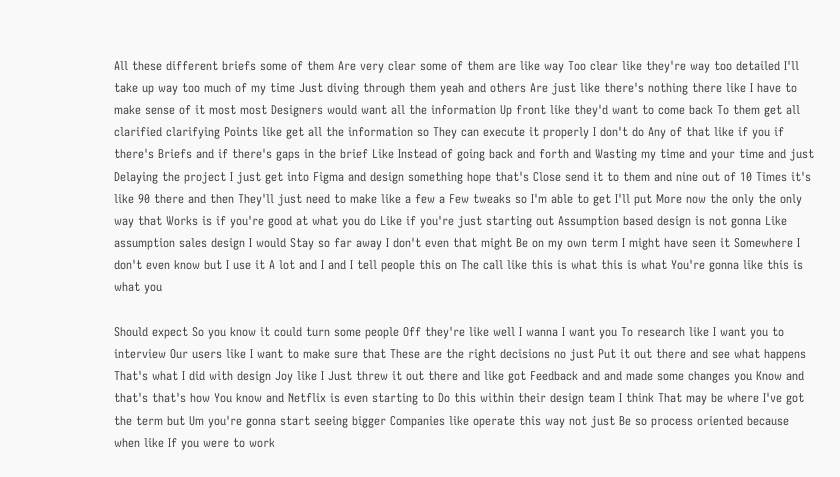All these different briefs some of them Are very clear some of them are like way Too clear like they're way too detailed I'll take up way too much of my time Just diving through them yeah and others Are just like there's nothing there like I have to make sense of it most most Designers would want all the information Up front like they'd want to come back To them get all clarified clarifying Points like get all the information so They can execute it properly I don't do Any of that like if you if there's Briefs and if there's gaps in the brief Like Instead of going back and forth and Wasting my time and your time and just Delaying the project I just get into Figma and design something hope that's Close send it to them and nine out of 10 Times it's like 90 there and then They'll just need to make like a few a Few tweaks so I'm able to get I'll put More now the only the only way that Works is if you're good at what you do Like if you're just starting out Assumption based design is not gonna Like assumption sales design I would Stay so far away I don't even that might Be on my own term I might have seen it Somewhere I don't even know but I use it A lot and I and I tell people this on The call like this is what this is what You're gonna like this is what you

Should expect So you know it could turn some people Off they're like well I wanna I want you To research like I want you to interview Our users like I want to make sure that These are the right decisions no just Put it out there and see what happens That's what I did with design Joy like I Just threw it out there and like got Feedback and and made some changes you Know and that's that's how You know and Netflix is even starting to Do this within their design team I think That may be where I've got the term but Um you're gonna start seeing bigger Companies like operate this way not just Be so process oriented because when like If you were to work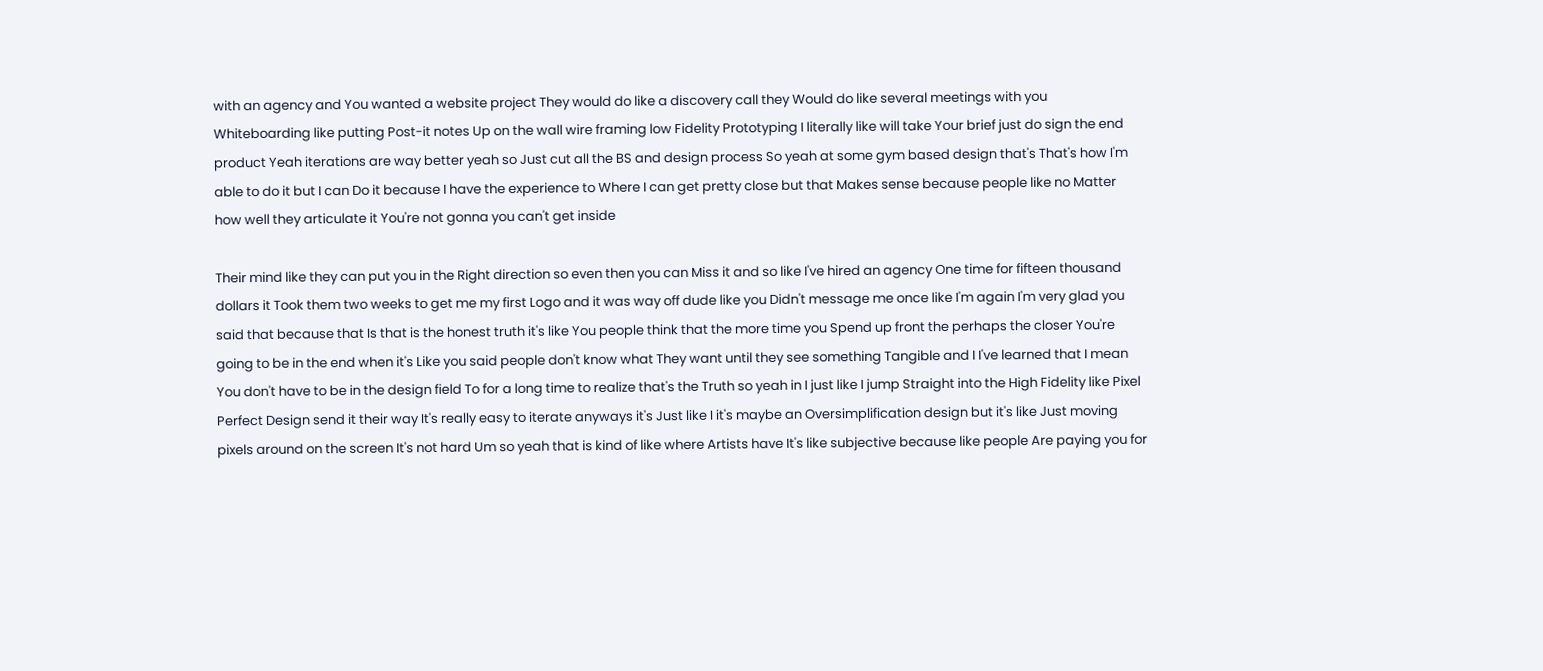with an agency and You wanted a website project They would do like a discovery call they Would do like several meetings with you Whiteboarding like putting Post-it notes Up on the wall wire framing low Fidelity Prototyping I literally like will take Your brief just do sign the end product Yeah iterations are way better yeah so Just cut all the BS and design process So yeah at some gym based design that's That's how I'm able to do it but I can Do it because I have the experience to Where I can get pretty close but that Makes sense because people like no Matter how well they articulate it You're not gonna you can't get inside

Their mind like they can put you in the Right direction so even then you can Miss it and so like I've hired an agency One time for fifteen thousand dollars it Took them two weeks to get me my first Logo and it was way off dude like you Didn't message me once like I'm again I'm very glad you said that because that Is that is the honest truth it's like You people think that the more time you Spend up front the perhaps the closer You're going to be in the end when it's Like you said people don't know what They want until they see something Tangible and I I've learned that I mean You don't have to be in the design field To for a long time to realize that's the Truth so yeah in I just like I jump Straight into the High Fidelity like Pixel Perfect Design send it their way It's really easy to iterate anyways it's Just like I it's maybe an Oversimplification design but it's like Just moving pixels around on the screen It's not hard Um so yeah that is kind of like where Artists have It's like subjective because like people Are paying you for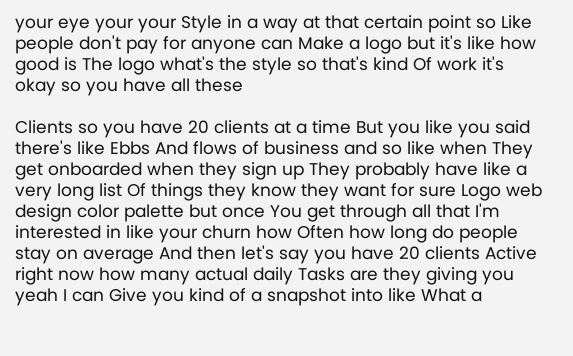your eye your your Style in a way at that certain point so Like people don't pay for anyone can Make a logo but it's like how good is The logo what's the style so that's kind Of work it's okay so you have all these

Clients so you have 20 clients at a time But you like you said there's like Ebbs And flows of business and so like when They get onboarded when they sign up They probably have like a very long list Of things they know they want for sure Logo web design color palette but once You get through all that I'm interested in like your churn how Often how long do people stay on average And then let's say you have 20 clients Active right now how many actual daily Tasks are they giving you yeah I can Give you kind of a snapshot into like What a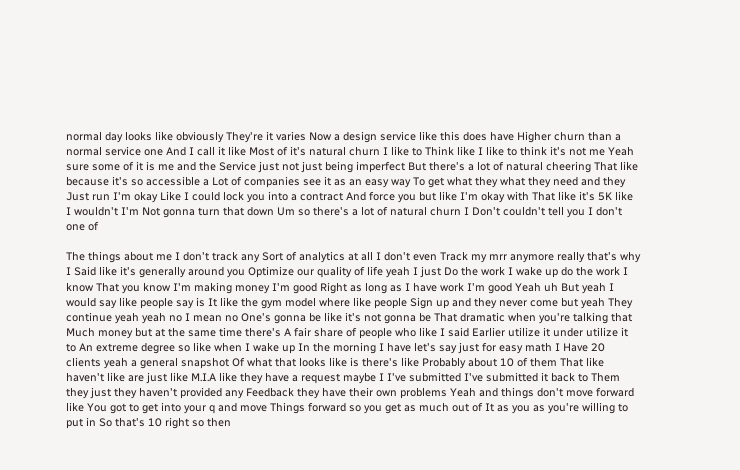normal day looks like obviously They're it varies Now a design service like this does have Higher churn than a normal service one And I call it like Most of it's natural churn I like to Think like I like to think it's not me Yeah sure some of it is me and the Service just not just being imperfect But there's a lot of natural cheering That like because it's so accessible a Lot of companies see it as an easy way To get what they what they need and they Just run I'm okay Like I could lock you into a contract And force you but like I'm okay with That like it's 5K like I wouldn't I'm Not gonna turn that down Um so there's a lot of natural churn I Don't couldn't tell you I don't one of

The things about me I don't track any Sort of analytics at all I don't even Track my mrr anymore really that's why I Said like it's generally around you Optimize our quality of life yeah I just Do the work I wake up do the work I know That you know I'm making money I'm good Right as long as I have work I'm good Yeah uh But yeah I would say like people say is It like the gym model where like people Sign up and they never come but yeah They continue yeah yeah no I mean no One's gonna be like it's not gonna be That dramatic when you're talking that Much money but at the same time there's A fair share of people who like I said Earlier utilize it under utilize it to An extreme degree so like when I wake up In the morning I have let's say just for easy math I Have 20 clients yeah a general snapshot Of what that looks like is there's like Probably about 10 of them That like haven't like are just like M.I.A like they have a request maybe I I've submitted I've submitted it back to Them they just they haven't provided any Feedback they have their own problems Yeah and things don't move forward like You got to get into your q and move Things forward so you get as much out of It as you as you're willing to put in So that's 10 right so then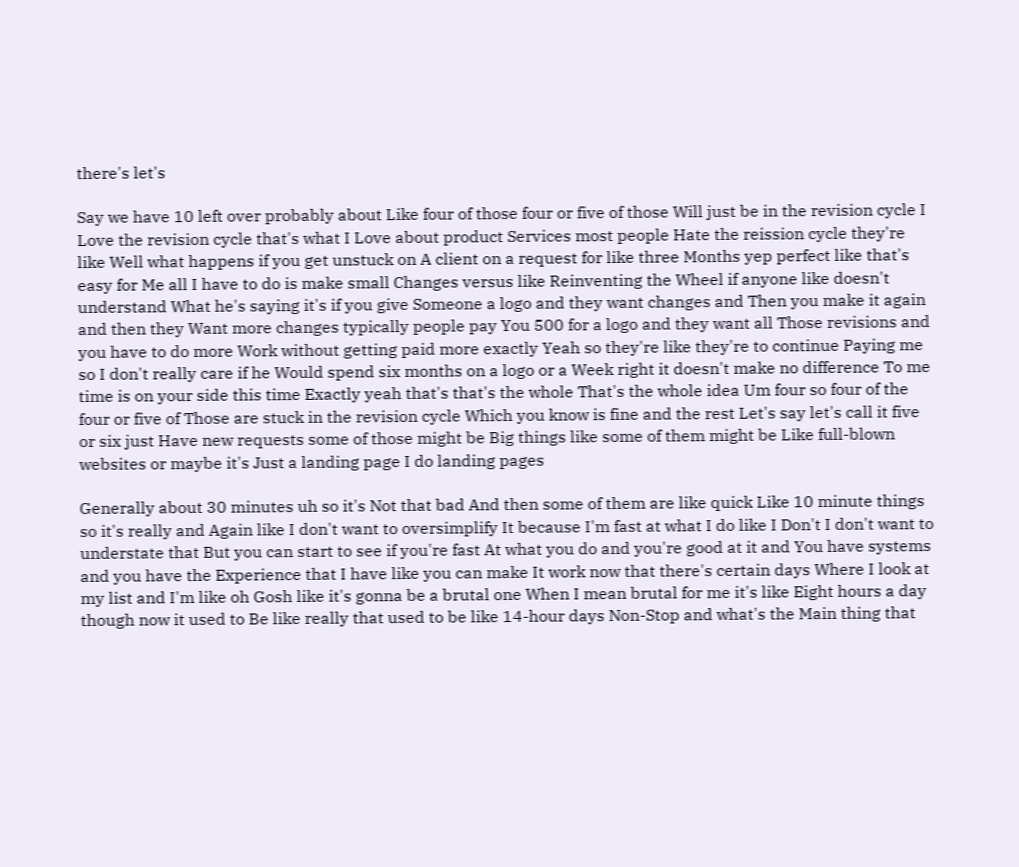there's let's

Say we have 10 left over probably about Like four of those four or five of those Will just be in the revision cycle I Love the revision cycle that's what I Love about product Services most people Hate the reission cycle they're like Well what happens if you get unstuck on A client on a request for like three Months yep perfect like that's easy for Me all I have to do is make small Changes versus like Reinventing the Wheel if anyone like doesn't understand What he's saying it's if you give Someone a logo and they want changes and Then you make it again and then they Want more changes typically people pay You 500 for a logo and they want all Those revisions and you have to do more Work without getting paid more exactly Yeah so they're like they're to continue Paying me so I don't really care if he Would spend six months on a logo or a Week right it doesn't make no difference To me time is on your side this time Exactly yeah that's that's the whole That's the whole idea Um four so four of the four or five of Those are stuck in the revision cycle Which you know is fine and the rest Let's say let's call it five or six just Have new requests some of those might be Big things like some of them might be Like full-blown websites or maybe it's Just a landing page I do landing pages

Generally about 30 minutes uh so it's Not that bad And then some of them are like quick Like 10 minute things so it's really and Again like I don't want to oversimplify It because I'm fast at what I do like I Don't I don't want to understate that But you can start to see if you're fast At what you do and you're good at it and You have systems and you have the Experience that I have like you can make It work now that there's certain days Where I look at my list and I'm like oh Gosh like it's gonna be a brutal one When I mean brutal for me it's like Eight hours a day though now it used to Be like really that used to be like 14-hour days Non-Stop and what's the Main thing that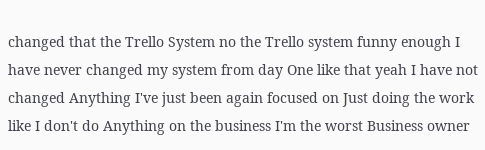changed that the Trello System no the Trello system funny enough I have never changed my system from day One like that yeah I have not changed Anything I've just been again focused on Just doing the work like I don't do Anything on the business I'm the worst Business owner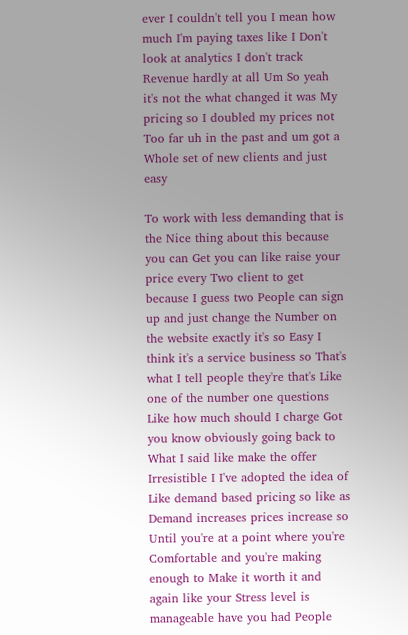ever I couldn't tell you I mean how much I'm paying taxes like I Don't look at analytics I don't track Revenue hardly at all Um So yeah it's not the what changed it was My pricing so I doubled my prices not Too far uh in the past and um got a Whole set of new clients and just easy

To work with less demanding that is the Nice thing about this because you can Get you can like raise your price every Two client to get because I guess two People can sign up and just change the Number on the website exactly it's so Easy I think it's a service business so That's what I tell people they're that's Like one of the number one questions Like how much should I charge Got you know obviously going back to What I said like make the offer Irresistible I I've adopted the idea of Like demand based pricing so like as Demand increases prices increase so Until you're at a point where you're Comfortable and you're making enough to Make it worth it and again like your Stress level is manageable have you had People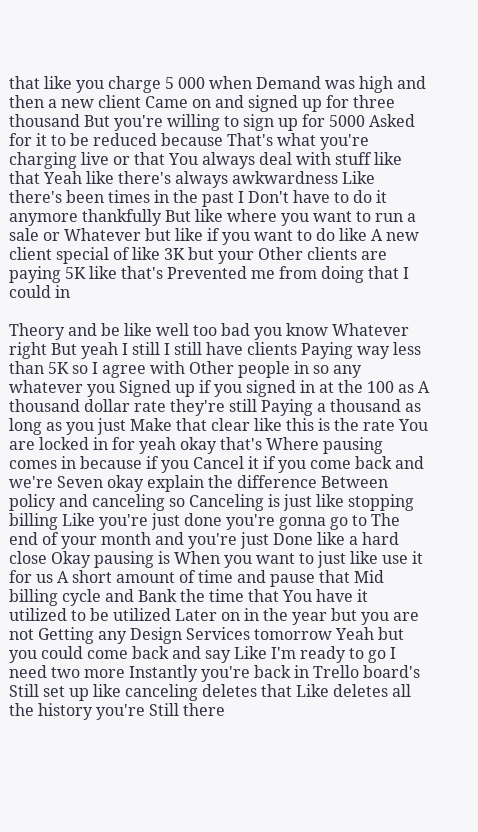that like you charge 5 000 when Demand was high and then a new client Came on and signed up for three thousand But you're willing to sign up for 5000 Asked for it to be reduced because That's what you're charging live or that You always deal with stuff like that Yeah like there's always awkwardness Like there's been times in the past I Don't have to do it anymore thankfully But like where you want to run a sale or Whatever but like if you want to do like A new client special of like 3K but your Other clients are paying 5K like that's Prevented me from doing that I could in

Theory and be like well too bad you know Whatever right But yeah I still I still have clients Paying way less than 5K so I agree with Other people in so any whatever you Signed up if you signed in at the 100 as A thousand dollar rate they're still Paying a thousand as long as you just Make that clear like this is the rate You are locked in for yeah okay that's Where pausing comes in because if you Cancel it if you come back and we're Seven okay explain the difference Between policy and canceling so Canceling is just like stopping billing Like you're just done you're gonna go to The end of your month and you're just Done like a hard close Okay pausing is When you want to just like use it for us A short amount of time and pause that Mid billing cycle and Bank the time that You have it utilized to be utilized Later on in the year but you are not Getting any Design Services tomorrow Yeah but you could come back and say Like I'm ready to go I need two more Instantly you're back in Trello board's Still set up like canceling deletes that Like deletes all the history you're Still there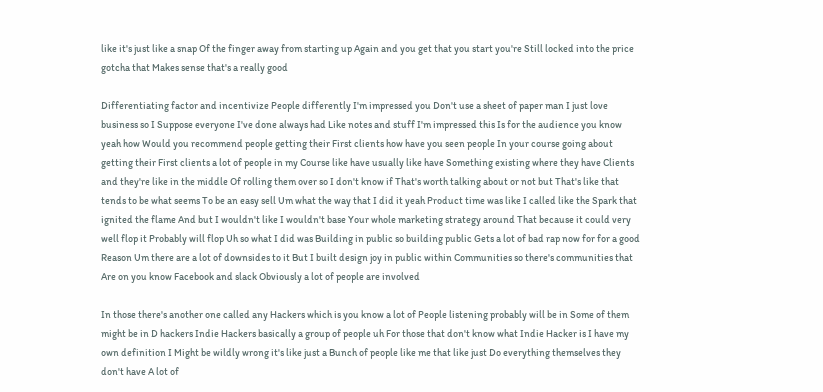like it's just like a snap Of the finger away from starting up Again and you get that you start you're Still locked into the price gotcha that Makes sense that's a really good

Differentiating factor and incentivize People differently I'm impressed you Don't use a sheet of paper man I just love business so I Suppose everyone I've done always had Like notes and stuff I'm impressed this Is for the audience you know yeah how Would you recommend people getting their First clients how have you seen people In your course going about getting their First clients a lot of people in my Course like have usually like have Something existing where they have Clients and they're like in the middle Of rolling them over so I don't know if That's worth talking about or not but That's like that tends to be what seems To be an easy sell Um what the way that I did it yeah Product time was like I called like the Spark that ignited the flame And but I wouldn't like I wouldn't base Your whole marketing strategy around That because it could very well flop it Probably will flop Uh so what I did was Building in public so building public Gets a lot of bad rap now for for a good Reason Um there are a lot of downsides to it But I built design joy in public within Communities so there's communities that Are on you know Facebook and slack Obviously a lot of people are involved

In those there's another one called any Hackers which is you know a lot of People listening probably will be in Some of them might be in D hackers Indie Hackers basically a group of people uh For those that don't know what Indie Hacker is I have my own definition I Might be wildly wrong it's like just a Bunch of people like me that like just Do everything themselves they don't have A lot of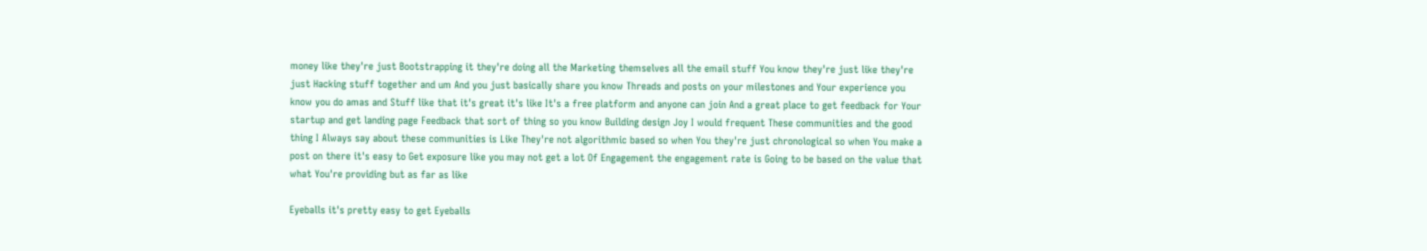money like they're just Bootstrapping it they're doing all the Marketing themselves all the email stuff You know they're just like they're just Hacking stuff together and um And you just basically share you know Threads and posts on your milestones and Your experience you know you do amas and Stuff like that it's great it's like It's a free platform and anyone can join And a great place to get feedback for Your startup and get landing page Feedback that sort of thing so you know Building design Joy I would frequent These communities and the good thing I Always say about these communities is Like They're not algorithmic based so when You they're just chronological so when You make a post on there it's easy to Get exposure like you may not get a lot Of Engagement the engagement rate is Going to be based on the value that what You're providing but as far as like

Eyeballs it's pretty easy to get Eyeballs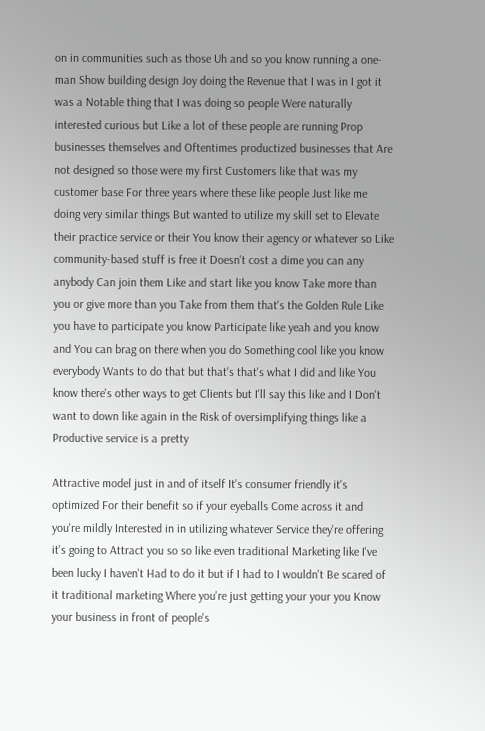on in communities such as those Uh and so you know running a one-man Show building design Joy doing the Revenue that I was in I got it was a Notable thing that I was doing so people Were naturally interested curious but Like a lot of these people are running Prop businesses themselves and Oftentimes productized businesses that Are not designed so those were my first Customers like that was my customer base For three years where these like people Just like me doing very similar things But wanted to utilize my skill set to Elevate their practice service or their You know their agency or whatever so Like community-based stuff is free it Doesn't cost a dime you can any anybody Can join them Like and start like you know Take more than you or give more than you Take from them that's the Golden Rule Like you have to participate you know Participate like yeah and you know and You can brag on there when you do Something cool like you know everybody Wants to do that but that's that's what I did and like You know there's other ways to get Clients but I'll say this like and I Don't want to down like again in the Risk of oversimplifying things like a Productive service is a pretty

Attractive model just in and of itself It's consumer friendly it's optimized For their benefit so if your eyeballs Come across it and you're mildly Interested in in utilizing whatever Service they're offering it's going to Attract you so so like even traditional Marketing like I've been lucky I haven't Had to do it but if I had to I wouldn't Be scared of it traditional marketing Where you're just getting your your you Know your business in front of people's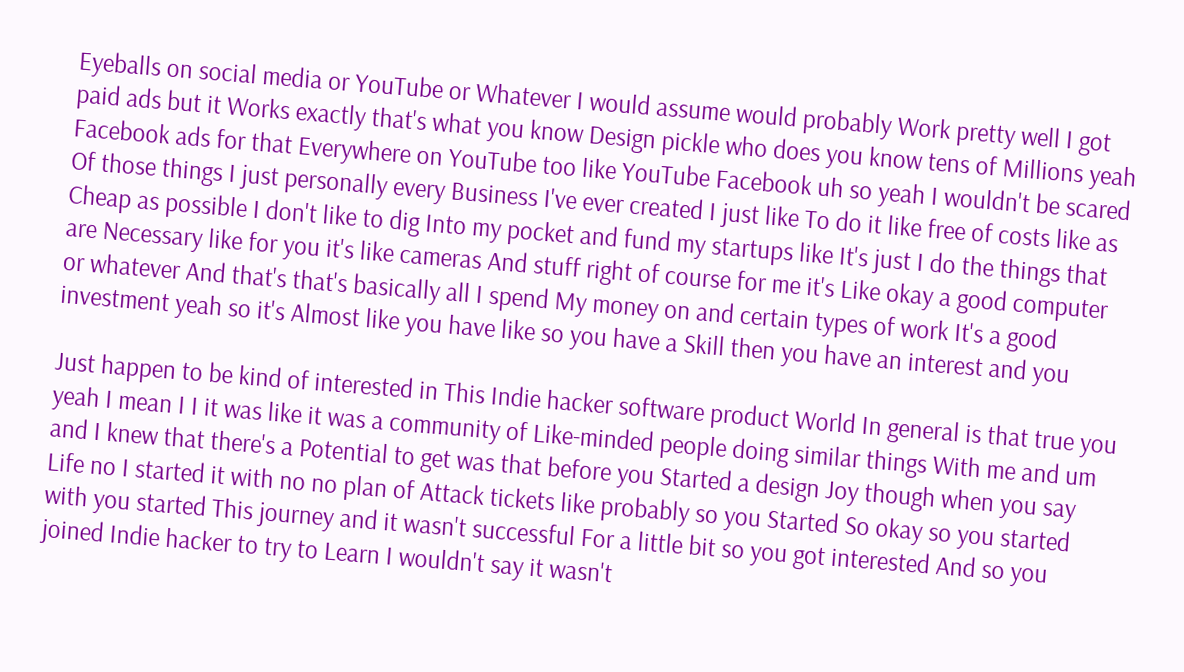Eyeballs on social media or YouTube or Whatever I would assume would probably Work pretty well I got paid ads but it Works exactly that's what you know Design pickle who does you know tens of Millions yeah Facebook ads for that Everywhere on YouTube too like YouTube Facebook uh so yeah I wouldn't be scared Of those things I just personally every Business I've ever created I just like To do it like free of costs like as Cheap as possible I don't like to dig Into my pocket and fund my startups like It's just I do the things that are Necessary like for you it's like cameras And stuff right of course for me it's Like okay a good computer or whatever And that's that's basically all I spend My money on and certain types of work It's a good investment yeah so it's Almost like you have like so you have a Skill then you have an interest and you

Just happen to be kind of interested in This Indie hacker software product World In general is that true you yeah I mean I I it was like it was a community of Like-minded people doing similar things With me and um and I knew that there's a Potential to get was that before you Started a design Joy though when you say Life no I started it with no no plan of Attack tickets like probably so you Started So okay so you started with you started This journey and it wasn't successful For a little bit so you got interested And so you joined Indie hacker to try to Learn I wouldn't say it wasn't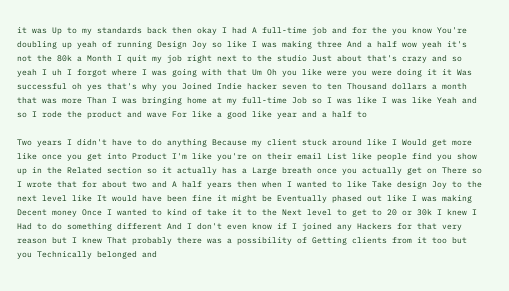it was Up to my standards back then okay I had A full-time job and for the you know You're doubling up yeah of running Design Joy so like I was making three And a half wow yeah it's not the 80k a Month I quit my job right next to the studio Just about that's crazy and so yeah I uh I forgot where I was going with that Um Oh you like were you were doing it it Was successful oh yes that's why you Joined Indie hacker seven to ten Thousand dollars a month that was more Than I was bringing home at my full-time Job so I was like I was like Yeah and so I rode the product and wave For like a good like year and a half to

Two years I didn't have to do anything Because my client stuck around like I Would get more like once you get into Product I'm like you're on their email List like people find you show up in the Related section so it actually has a Large breath once you actually get on There so I wrote that for about two and A half years then when I wanted to like Take design Joy to the next level like It would have been fine it might be Eventually phased out like I was making Decent money Once I wanted to kind of take it to the Next level to get to 20 or 30k I knew I Had to do something different And I don't even know if I joined any Hackers for that very reason but I knew That probably there was a possibility of Getting clients from it too but you Technically belonged and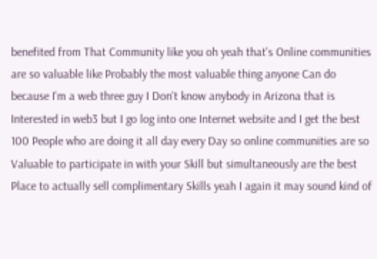benefited from That Community like you oh yeah that's Online communities are so valuable like Probably the most valuable thing anyone Can do because I'm a web three guy I Don't know anybody in Arizona that is Interested in web3 but I go log into one Internet website and I get the best 100 People who are doing it all day every Day so online communities are so Valuable to participate in with your Skill but simultaneously are the best Place to actually sell complimentary Skills yeah I again it may sound kind of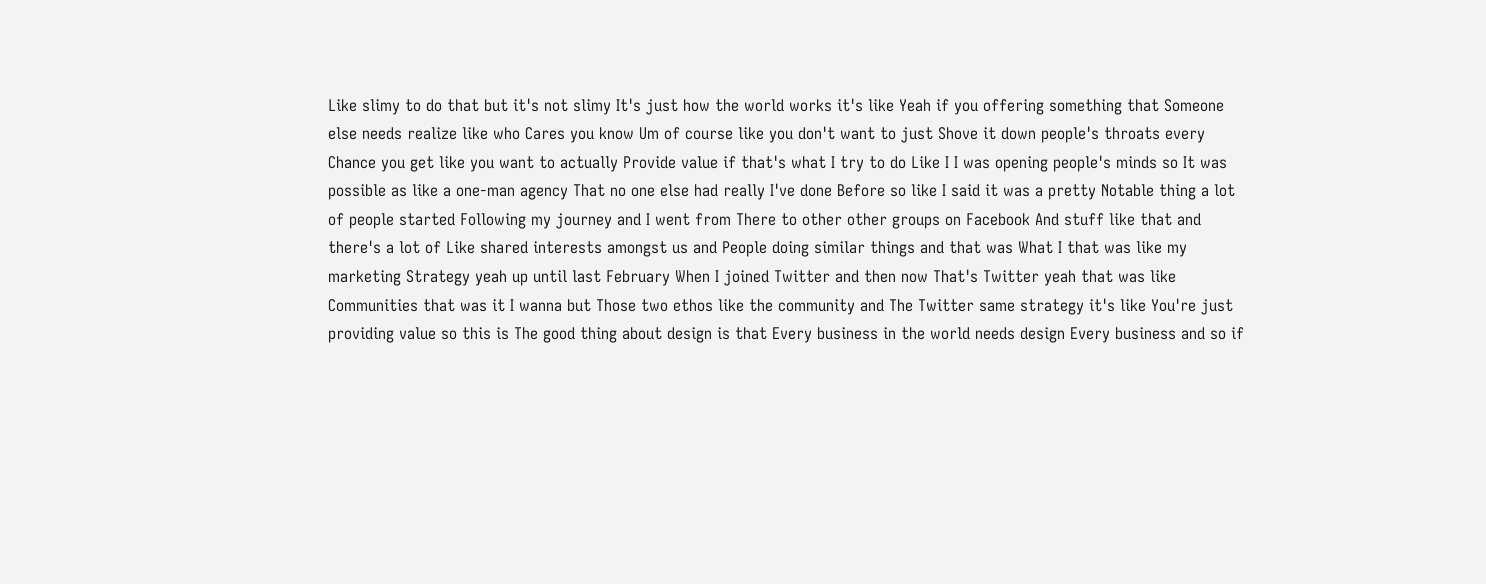Like slimy to do that but it's not slimy It's just how the world works it's like Yeah if you offering something that Someone else needs realize like who Cares you know Um of course like you don't want to just Shove it down people's throats every Chance you get like you want to actually Provide value if that's what I try to do Like I I was opening people's minds so It was possible as like a one-man agency That no one else had really I've done Before so like I said it was a pretty Notable thing a lot of people started Following my journey and I went from There to other other groups on Facebook And stuff like that and there's a lot of Like shared interests amongst us and People doing similar things and that was What I that was like my marketing Strategy yeah up until last February When I joined Twitter and then now That's Twitter yeah that was like Communities that was it I wanna but Those two ethos like the community and The Twitter same strategy it's like You're just providing value so this is The good thing about design is that Every business in the world needs design Every business and so if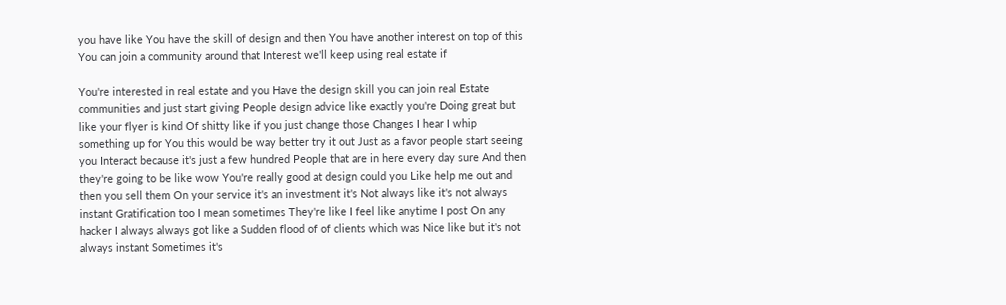you have like You have the skill of design and then You have another interest on top of this You can join a community around that Interest we'll keep using real estate if

You're interested in real estate and you Have the design skill you can join real Estate communities and just start giving People design advice like exactly you're Doing great but like your flyer is kind Of shitty like if you just change those Changes I hear I whip something up for You this would be way better try it out Just as a favor people start seeing you Interact because it's just a few hundred People that are in here every day sure And then they're going to be like wow You're really good at design could you Like help me out and then you sell them On your service it's an investment it's Not always like it's not always instant Gratification too I mean sometimes They're like I feel like anytime I post On any hacker I always always got like a Sudden flood of of clients which was Nice like but it's not always instant Sometimes it's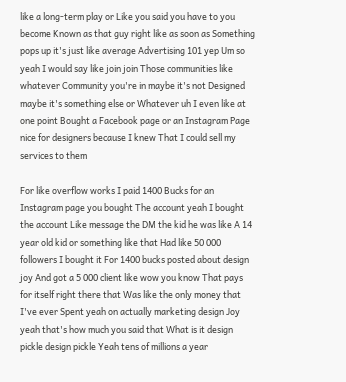like a long-term play or Like you said you have to you become Known as that guy right like as soon as Something pops up it's just like average Advertising 101 yep Um so yeah I would say like join join Those communities like whatever Community you're in maybe it's not Designed maybe it's something else or Whatever uh I even like at one point Bought a Facebook page or an Instagram Page nice for designers because I knew That I could sell my services to them

For like overflow works I paid 1400 Bucks for an Instagram page you bought The account yeah I bought the account Like message the DM the kid he was like A 14 year old kid or something like that Had like 50 000 followers I bought it For 1400 bucks posted about design joy And got a 5 000 client like wow you know That pays for itself right there that Was like the only money that I've ever Spent yeah on actually marketing design Joy yeah that's how much you said that What is it design pickle design pickle Yeah tens of millions a year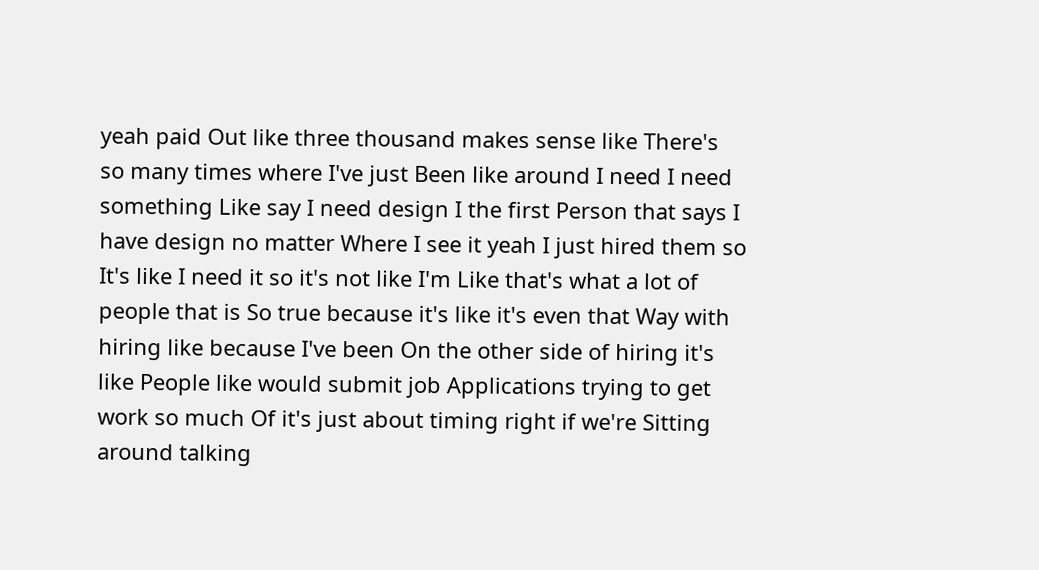yeah paid Out like three thousand makes sense like There's so many times where I've just Been like around I need I need something Like say I need design I the first Person that says I have design no matter Where I see it yeah I just hired them so It's like I need it so it's not like I'm Like that's what a lot of people that is So true because it's like it's even that Way with hiring like because I've been On the other side of hiring it's like People like would submit job Applications trying to get work so much Of it's just about timing right if we're Sitting around talking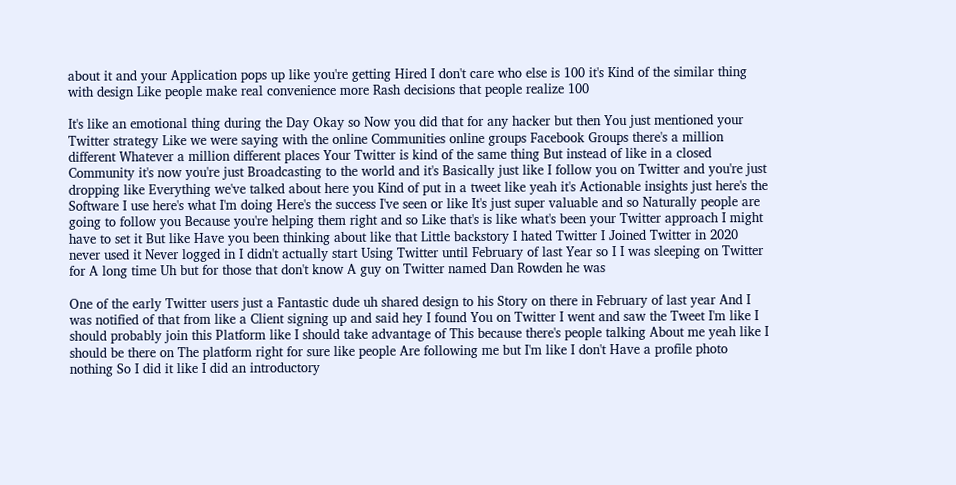about it and your Application pops up like you're getting Hired I don't care who else is 100 it's Kind of the similar thing with design Like people make real convenience more Rash decisions that people realize 100

It's like an emotional thing during the Day Okay so Now you did that for any hacker but then You just mentioned your Twitter strategy Like we were saying with the online Communities online groups Facebook Groups there's a million different Whatever a million different places Your Twitter is kind of the same thing But instead of like in a closed Community it's now you're just Broadcasting to the world and it's Basically just like I follow you on Twitter and you're just dropping like Everything we've talked about here you Kind of put in a tweet like yeah it's Actionable insights just here's the Software I use here's what I'm doing Here's the success I've seen or like It's just super valuable and so Naturally people are going to follow you Because you're helping them right and so Like that's is like what's been your Twitter approach I might have to set it But like Have you been thinking about like that Little backstory I hated Twitter I Joined Twitter in 2020 never used it Never logged in I didn't actually start Using Twitter until February of last Year so I I was sleeping on Twitter for A long time Uh but for those that don't know A guy on Twitter named Dan Rowden he was

One of the early Twitter users just a Fantastic dude uh shared design to his Story on there in February of last year And I was notified of that from like a Client signing up and said hey I found You on Twitter I went and saw the Tweet I'm like I should probably join this Platform like I should take advantage of This because there's people talking About me yeah like I should be there on The platform right for sure like people Are following me but I'm like I don't Have a profile photo nothing So I did it like I did an introductory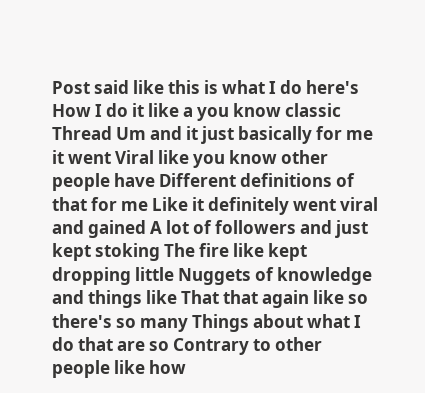Post said like this is what I do here's How I do it like a you know classic Thread Um and it just basically for me it went Viral like you know other people have Different definitions of that for me Like it definitely went viral and gained A lot of followers and just kept stoking The fire like kept dropping little Nuggets of knowledge and things like That that again like so there's so many Things about what I do that are so Contrary to other people like how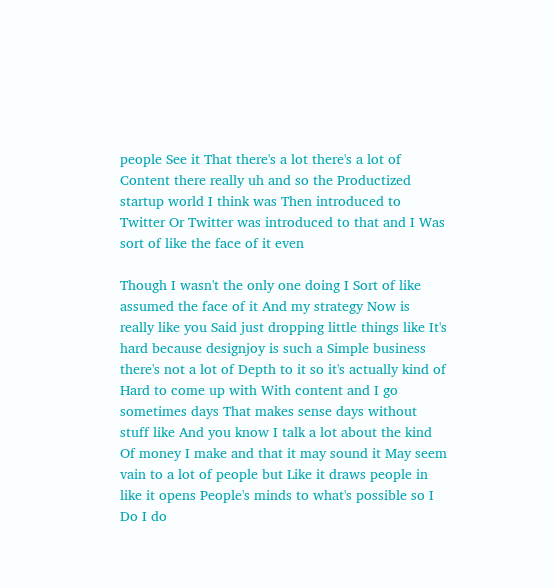people See it That there's a lot there's a lot of Content there really uh and so the Productized startup world I think was Then introduced to Twitter Or Twitter was introduced to that and I Was sort of like the face of it even

Though I wasn't the only one doing I Sort of like assumed the face of it And my strategy Now is really like you Said just dropping little things like It's hard because designjoy is such a Simple business there's not a lot of Depth to it so it's actually kind of Hard to come up with With content and I go sometimes days That makes sense days without stuff like And you know I talk a lot about the kind Of money I make and that it may sound it May seem vain to a lot of people but Like it draws people in like it opens People's minds to what's possible so I Do I do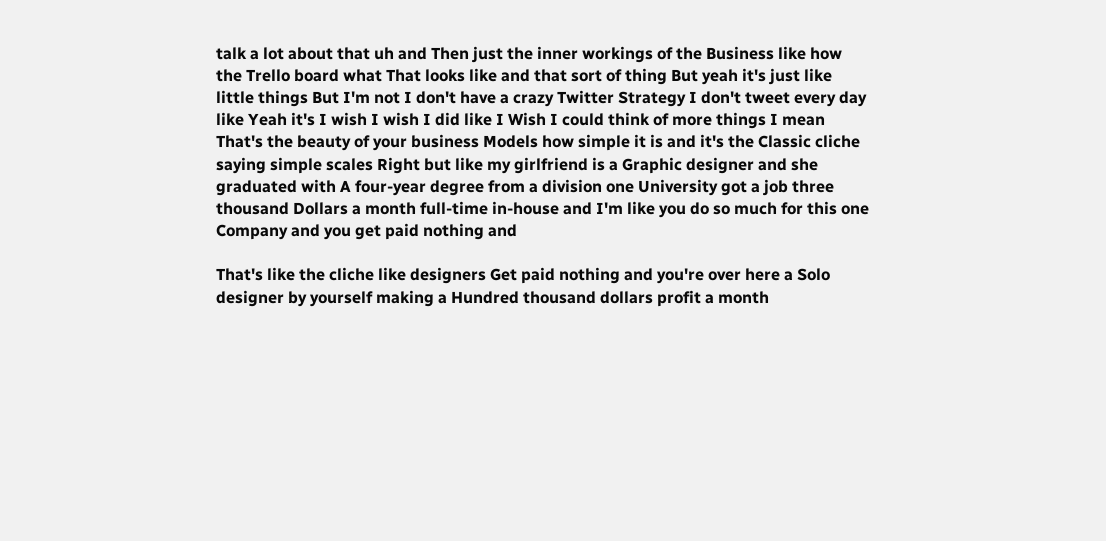talk a lot about that uh and Then just the inner workings of the Business like how the Trello board what That looks like and that sort of thing But yeah it's just like little things But I'm not I don't have a crazy Twitter Strategy I don't tweet every day like Yeah it's I wish I wish I did like I Wish I could think of more things I mean That's the beauty of your business Models how simple it is and it's the Classic cliche saying simple scales Right but like my girlfriend is a Graphic designer and she graduated with A four-year degree from a division one University got a job three thousand Dollars a month full-time in-house and I'm like you do so much for this one Company and you get paid nothing and

That's like the cliche like designers Get paid nothing and you're over here a Solo designer by yourself making a Hundred thousand dollars profit a month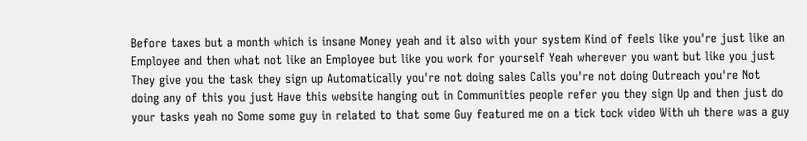Before taxes but a month which is insane Money yeah and it also with your system Kind of feels like you're just like an Employee and then what not like an Employee but like you work for yourself Yeah wherever you want but like you just They give you the task they sign up Automatically you're not doing sales Calls you're not doing Outreach you're Not doing any of this you just Have this website hanging out in Communities people refer you they sign Up and then just do your tasks yeah no Some some guy in related to that some Guy featured me on a tick tock video With uh there was a guy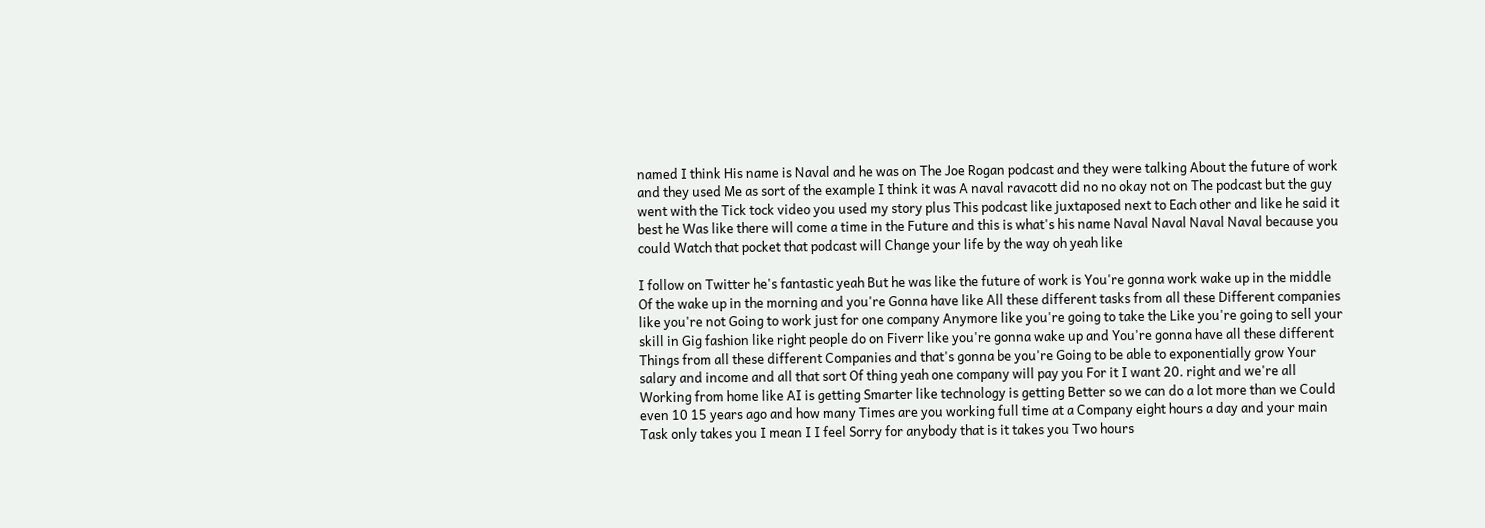named I think His name is Naval and he was on The Joe Rogan podcast and they were talking About the future of work and they used Me as sort of the example I think it was A naval ravacott did no no okay not on The podcast but the guy went with the Tick tock video you used my story plus This podcast like juxtaposed next to Each other and like he said it best he Was like there will come a time in the Future and this is what's his name Naval Naval Naval Naval because you could Watch that pocket that podcast will Change your life by the way oh yeah like

I follow on Twitter he's fantastic yeah But he was like the future of work is You're gonna work wake up in the middle Of the wake up in the morning and you're Gonna have like All these different tasks from all these Different companies like you're not Going to work just for one company Anymore like you're going to take the Like you're going to sell your skill in Gig fashion like right people do on Fiverr like you're gonna wake up and You're gonna have all these different Things from all these different Companies and that's gonna be you're Going to be able to exponentially grow Your salary and income and all that sort Of thing yeah one company will pay you For it I want 20. right and we're all Working from home like AI is getting Smarter like technology is getting Better so we can do a lot more than we Could even 10 15 years ago and how many Times are you working full time at a Company eight hours a day and your main Task only takes you I mean I I feel Sorry for anybody that is it takes you Two hours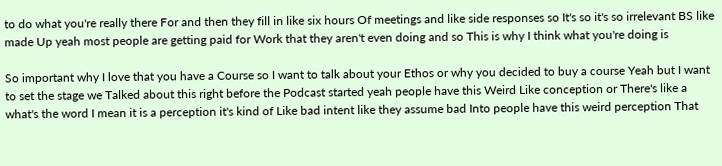to do what you're really there For and then they fill in like six hours Of meetings and like side responses so It's so it's so irrelevant BS like made Up yeah most people are getting paid for Work that they aren't even doing and so This is why I think what you're doing is

So important why I love that you have a Course so I want to talk about your Ethos or why you decided to buy a course Yeah but I want to set the stage we Talked about this right before the Podcast started yeah people have this Weird Like conception or There's like a what's the word I mean it is a perception it's kind of Like bad intent like they assume bad Into people have this weird perception That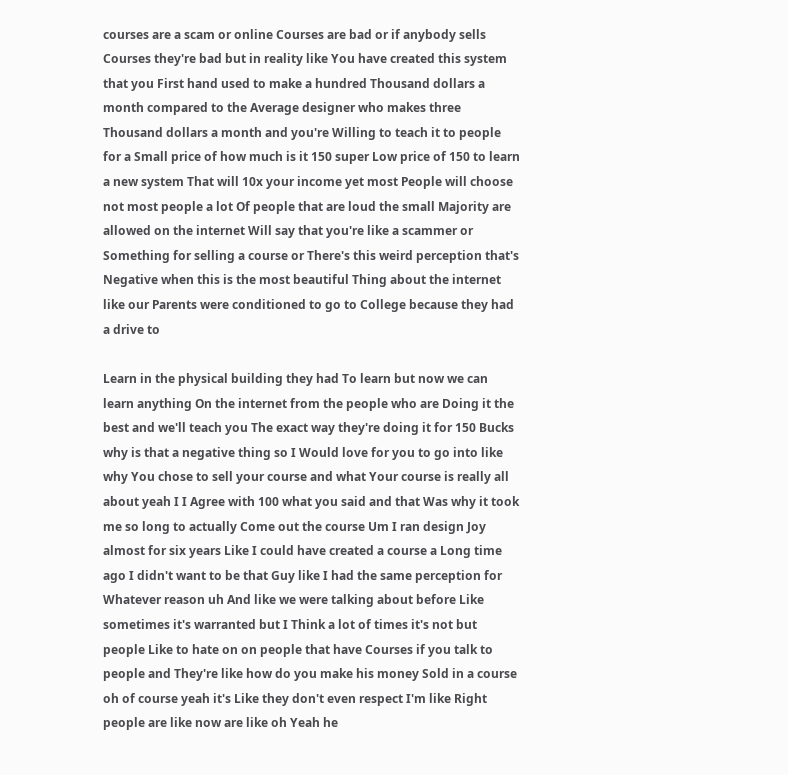courses are a scam or online Courses are bad or if anybody sells Courses they're bad but in reality like You have created this system that you First hand used to make a hundred Thousand dollars a month compared to the Average designer who makes three Thousand dollars a month and you're Willing to teach it to people for a Small price of how much is it 150 super Low price of 150 to learn a new system That will 10x your income yet most People will choose not most people a lot Of people that are loud the small Majority are allowed on the internet Will say that you're like a scammer or Something for selling a course or There's this weird perception that's Negative when this is the most beautiful Thing about the internet like our Parents were conditioned to go to College because they had a drive to

Learn in the physical building they had To learn but now we can learn anything On the internet from the people who are Doing it the best and we'll teach you The exact way they're doing it for 150 Bucks why is that a negative thing so I Would love for you to go into like why You chose to sell your course and what Your course is really all about yeah I I Agree with 100 what you said and that Was why it took me so long to actually Come out the course Um I ran design Joy almost for six years Like I could have created a course a Long time ago I didn't want to be that Guy like I had the same perception for Whatever reason uh And like we were talking about before Like sometimes it's warranted but I Think a lot of times it's not but people Like to hate on on people that have Courses if you talk to people and They're like how do you make his money Sold in a course oh of course yeah it's Like they don't even respect I'm like Right people are like now are like oh Yeah he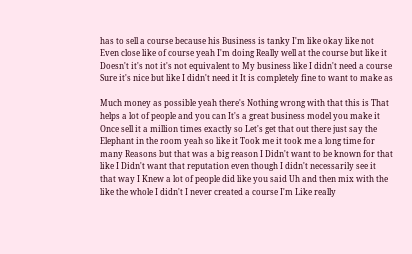has to sell a course because his Business is tanky I'm like okay like not Even close like of course yeah I'm doing Really well at the course but like it Doesn't it's not it's not equivalent to My business like I didn't need a course Sure it's nice but like I didn't need it It is completely fine to want to make as

Much money as possible yeah there's Nothing wrong with that this is That helps a lot of people and you can It's a great business model you make it Once sell it a million times exactly so Let's get that out there just say the Elephant in the room yeah so like it Took me it took me a long time for many Reasons but that was a big reason I Didn't want to be known for that like I Didn't want that reputation even though I didn't necessarily see it that way I Knew a lot of people did like you said Uh and then mix with the like the whole I didn't I never created a course I'm Like really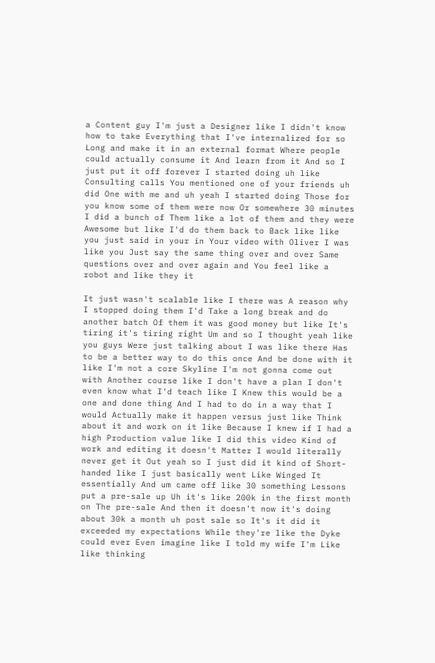a Content guy I'm just a Designer like I didn't know how to take Everything that I've internalized for so Long and make it in an external format Where people could actually consume it And learn from it And so I just put it off forever I started doing uh like Consulting calls You mentioned one of your friends uh did One with me and uh yeah I started doing Those for you know some of them were now Or somewhere 30 minutes I did a bunch of Them like a lot of them and they were Awesome but like I'd do them back to Back like like you just said in your in Your video with Oliver I was like you Just say the same thing over and over Same questions over and over again and You feel like a robot and like they it

It just wasn't scalable like I there was A reason why I stopped doing them I'd Take a long break and do another batch Of them it was good money but like It's tiring it's tiring right Um and so I thought yeah like you guys Were just talking about I was like there Has to be a better way to do this once And be done with it like I'm not a core Skyline I'm not gonna come out with Another course like I don't have a plan I don't even know what I'd teach like I Knew this would be a one and done thing And I had to do in a way that I would Actually make it happen versus just like Think about it and work on it like Because I knew if I had a high Production value like I did this video Kind of work and editing it doesn't Matter I would literally never get it Out yeah so I just did it kind of Short-handed like I just basically went Like Winged It essentially And um came off like 30 something Lessons put a pre-sale up Uh it's like 200k in the first month on The pre-sale And then it doesn't now it's doing about 30k a month uh post sale so It's it did it exceeded my expectations While they're like the Dyke could ever Even imagine like I told my wife I'm Like like thinking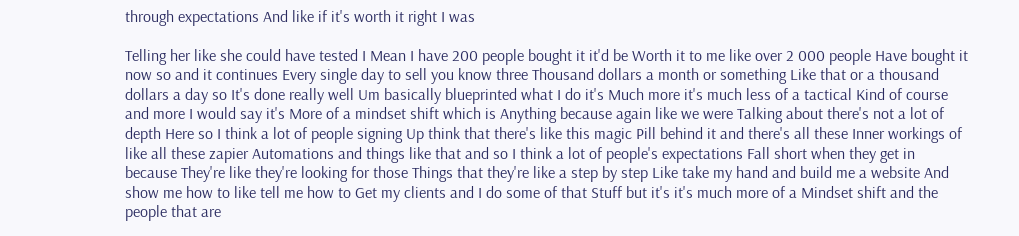through expectations And like if it's worth it right I was

Telling her like she could have tested I Mean I have 200 people bought it it'd be Worth it to me like over 2 000 people Have bought it now so and it continues Every single day to sell you know three Thousand dollars a month or something Like that or a thousand dollars a day so It's done really well Um basically blueprinted what I do it's Much more it's much less of a tactical Kind of course and more I would say it's More of a mindset shift which is Anything because again like we were Talking about there's not a lot of depth Here so I think a lot of people signing Up think that there's like this magic Pill behind it and there's all these Inner workings of like all these zapier Automations and things like that and so I think a lot of people's expectations Fall short when they get in because They're like they're looking for those Things that they're like a step by step Like take my hand and build me a website And show me how to like tell me how to Get my clients and I do some of that Stuff but it's it's much more of a Mindset shift and the people that are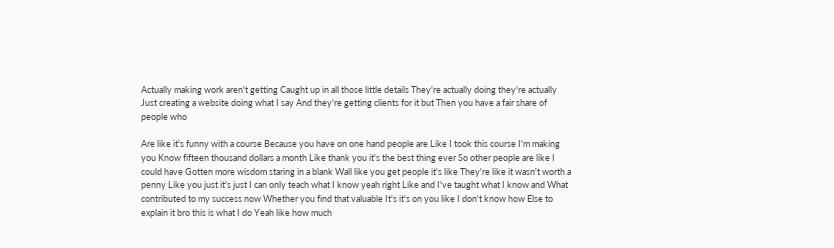Actually making work aren't getting Caught up in all those little details They're actually doing they're actually Just creating a website doing what I say And they're getting clients for it but Then you have a fair share of people who

Are like it's funny with a course Because you have on one hand people are Like I took this course I'm making you Know fifteen thousand dollars a month Like thank you it's the best thing ever So other people are like I could have Gotten more wisdom staring in a blank Wall like you get people it's like They're like it wasn't worth a penny Like you just it's just I can only teach what I know yeah right Like and I've taught what I know and What contributed to my success now Whether you find that valuable It's it's on you like I don't know how Else to explain it bro this is what I do Yeah like how much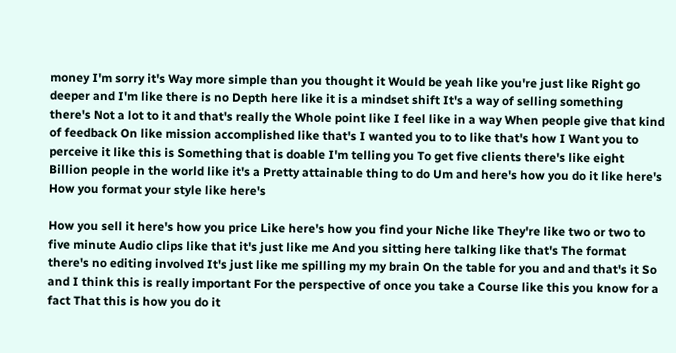money I'm sorry it's Way more simple than you thought it Would be yeah like you're just like Right go deeper and I'm like there is no Depth here like it is a mindset shift It's a way of selling something there's Not a lot to it and that's really the Whole point like I feel like in a way When people give that kind of feedback On like mission accomplished like that's I wanted you to to like that's how I Want you to perceive it like this is Something that is doable I'm telling you To get five clients there's like eight Billion people in the world like it's a Pretty attainable thing to do Um and here's how you do it like here's How you format your style like here's

How you sell it here's how you price Like here's how you find your Niche like They're like two or two to five minute Audio clips like that it's just like me And you sitting here talking like that's The format there's no editing involved It's just like me spilling my my brain On the table for you and and that's it So and I think this is really important For the perspective of once you take a Course like this you know for a fact That this is how you do it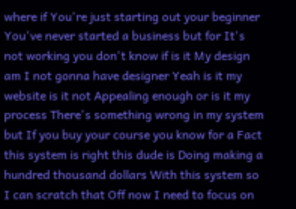where if You're just starting out your beginner You've never started a business but for It's not working you don't know if is it My design am I not gonna have designer Yeah is it my website is it not Appealing enough or is it my process There's something wrong in my system but If you buy your course you know for a Fact this system is right this dude is Doing making a hundred thousand dollars With this system so I can scratch that Off now I need to focus on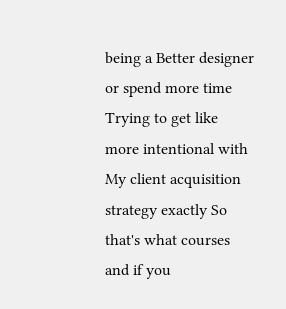being a Better designer or spend more time Trying to get like more intentional with My client acquisition strategy exactly So that's what courses and if you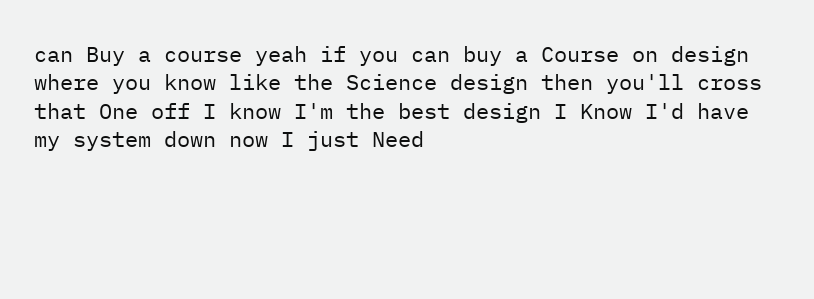can Buy a course yeah if you can buy a Course on design where you know like the Science design then you'll cross that One off I know I'm the best design I Know I'd have my system down now I just Need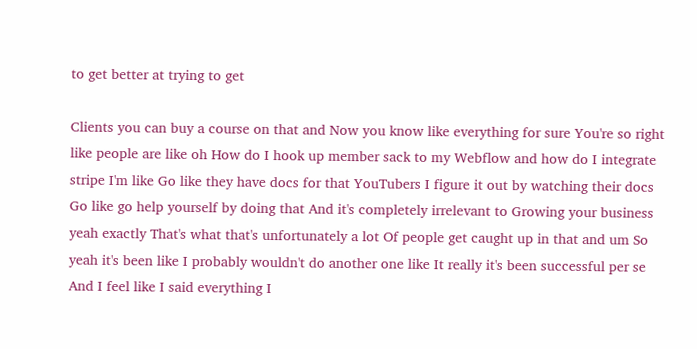to get better at trying to get

Clients you can buy a course on that and Now you know like everything for sure You're so right like people are like oh How do I hook up member sack to my Webflow and how do I integrate stripe I'm like Go like they have docs for that YouTubers I figure it out by watching their docs Go like go help yourself by doing that And it's completely irrelevant to Growing your business yeah exactly That's what that's unfortunately a lot Of people get caught up in that and um So yeah it's been like I probably wouldn't do another one like It really it's been successful per se And I feel like I said everything I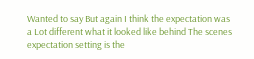Wanted to say But again I think the expectation was a Lot different what it looked like behind The scenes expectation setting is the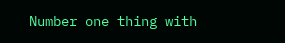Number one thing with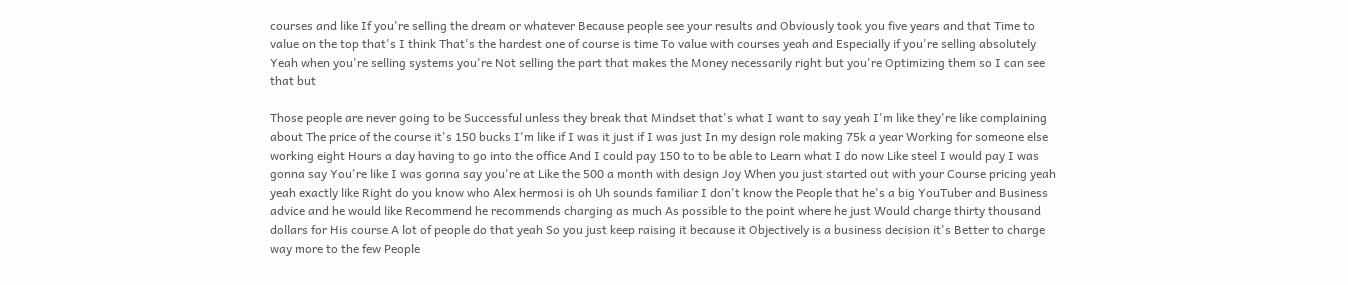courses and like If you're selling the dream or whatever Because people see your results and Obviously took you five years and that Time to value on the top that's I think That's the hardest one of course is time To value with courses yeah and Especially if you're selling absolutely Yeah when you're selling systems you're Not selling the part that makes the Money necessarily right but you're Optimizing them so I can see that but

Those people are never going to be Successful unless they break that Mindset that's what I want to say yeah I'm like they're like complaining about The price of the course it's 150 bucks I'm like if I was it just if I was just In my design role making 75k a year Working for someone else working eight Hours a day having to go into the office And I could pay 150 to to be able to Learn what I do now Like steel I would pay I was gonna say You're like I was gonna say you're at Like the 500 a month with design Joy When you just started out with your Course pricing yeah yeah exactly like Right do you know who Alex hermosi is oh Uh sounds familiar I don't know the People that he's a big YouTuber and Business advice and he would like Recommend he recommends charging as much As possible to the point where he just Would charge thirty thousand dollars for His course A lot of people do that yeah So you just keep raising it because it Objectively is a business decision it's Better to charge way more to the few People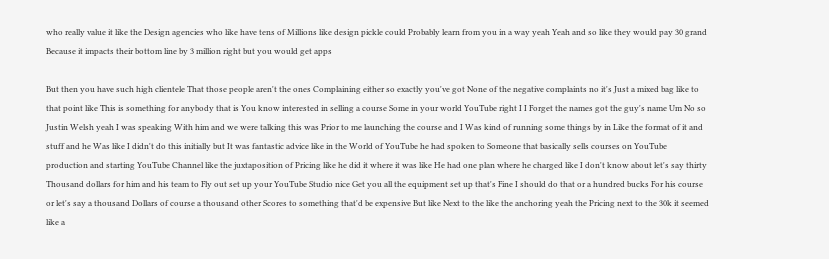who really value it like the Design agencies who like have tens of Millions like design pickle could Probably learn from you in a way yeah Yeah and so like they would pay 30 grand Because it impacts their bottom line by 3 million right but you would get apps

But then you have such high clientele That those people aren't the ones Complaining either so exactly you've got None of the negative complaints no it's Just a mixed bag like to that point like This is something for anybody that is You know interested in selling a course Some in your world YouTube right I I Forget the names got the guy's name Um No so Justin Welsh yeah I was speaking With him and we were talking this was Prior to me launching the course and I Was kind of running some things by in Like the format of it and stuff and he Was like I didn't do this initially but It was fantastic advice like in the World of YouTube he had spoken to Someone that basically sells courses on YouTube production and starting YouTube Channel like the juxtaposition of Pricing like he did it where it was like He had one plan where he charged like I don't know about let's say thirty Thousand dollars for him and his team to Fly out set up your YouTube Studio nice Get you all the equipment set up that's Fine I should do that or a hundred bucks For his course or let's say a thousand Dollars of course a thousand other Scores to something that'd be expensive But like Next to the like the anchoring yeah the Pricing next to the 30k it seemed like a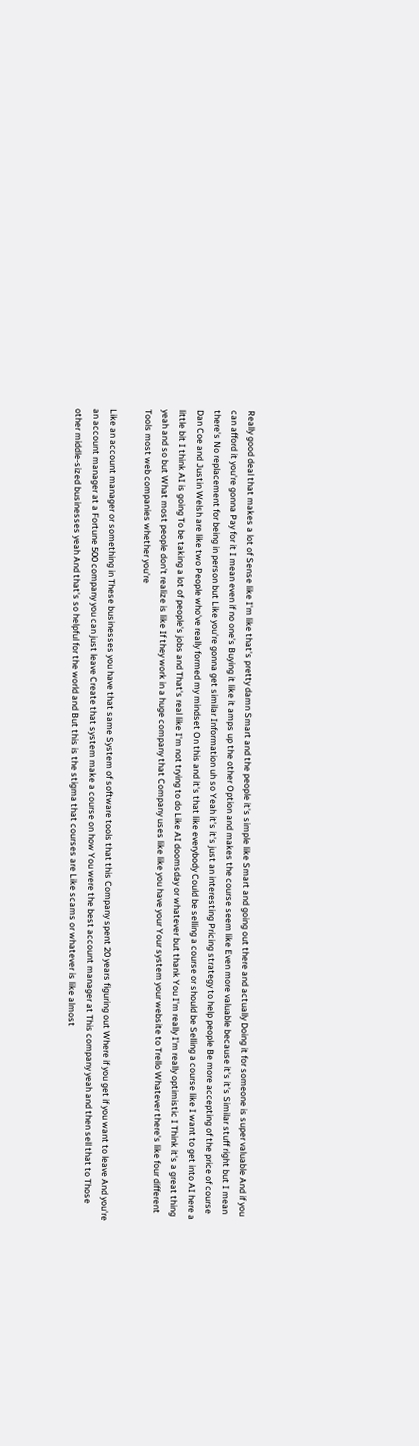Really good deal that makes a lot of Sense like I'm like that's pretty damn Smart and the people it's simple like Smart and going out there and actually Doing it for someone is super valuable And if you can afford it you're gonna Pay for it I mean even if no one's Buying it like it amps up the other Option and makes the course seem like Even more valuable because it's it's Similar stuff right but I mean there's No replacement for being in person but Like you're gonna get similar Information uh so Yeah it's it's just an interesting Pricing strategy to help people Be more accepting of the price of course Dan Coe and Justin Welsh are like two People who've really formed my mindset On this and it's that like everybody Could be selling a course or should be Selling a course like I want to get into AI here a little bit I think AI is going To be taking a lot of people's jobs and That's real like I'm not trying to do Like AI doomsday or whatever but thank You I'm really I'm really optimistic I Think it's a great thing yeah and so but What most people don't realize is like If they work in a huge company that Company uses like like you have your Your system your website to Trello Whatever there's like four different Tools most web companies whether you're

Like an account manager or something in These businesses you have that same System of software tools that this Company spent 20 years figuring out Where if you get if you want to leave And you're an account manager at a Fortune 500 company you can just leave Create that system make a course on how You were the best account manager at This company yeah and then sell that to Those other middle-sized businesses yeah And that's so helpful for the world and But this is the stigma that courses are Like scams or whatever is like almost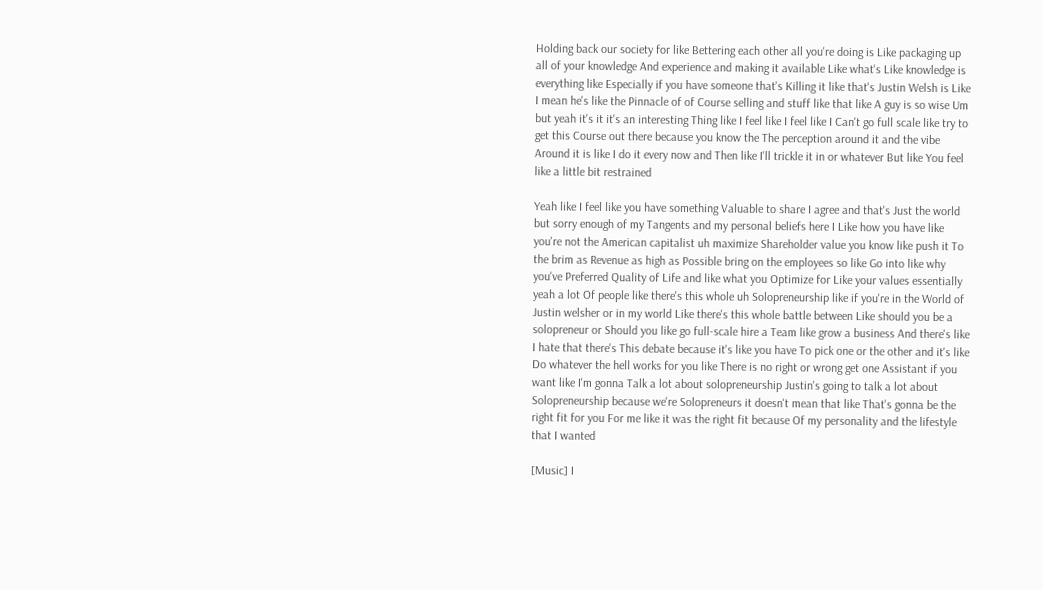Holding back our society for like Bettering each other all you're doing is Like packaging up all of your knowledge And experience and making it available Like what's Like knowledge is everything like Especially if you have someone that's Killing it like that's Justin Welsh is Like I mean he's like the Pinnacle of of Course selling and stuff like that like A guy is so wise Um but yeah it's it it's an interesting Thing like I feel like I feel like I Can't go full scale like try to get this Course out there because you know the The perception around it and the vibe Around it is like I do it every now and Then like I'll trickle it in or whatever But like You feel like a little bit restrained

Yeah like I feel like you have something Valuable to share I agree and that's Just the world but sorry enough of my Tangents and my personal beliefs here I Like how you have like you're not the American capitalist uh maximize Shareholder value you know like push it To the brim as Revenue as high as Possible bring on the employees so like Go into like why you've Preferred Quality of Life and like what you Optimize for Like your values essentially yeah a lot Of people like there's this whole uh Solopreneurship like if you're in the World of Justin welsher or in my world Like there's this whole battle between Like should you be a solopreneur or Should you like go full-scale hire a Team like grow a business And there's like I hate that there's This debate because it's like you have To pick one or the other and it's like Do whatever the hell works for you like There is no right or wrong get one Assistant if you want like I'm gonna Talk a lot about solopreneurship Justin's going to talk a lot about Solopreneurship because we're Solopreneurs it doesn't mean that like That's gonna be the right fit for you For me like it was the right fit because Of my personality and the lifestyle that I wanted

[Music] I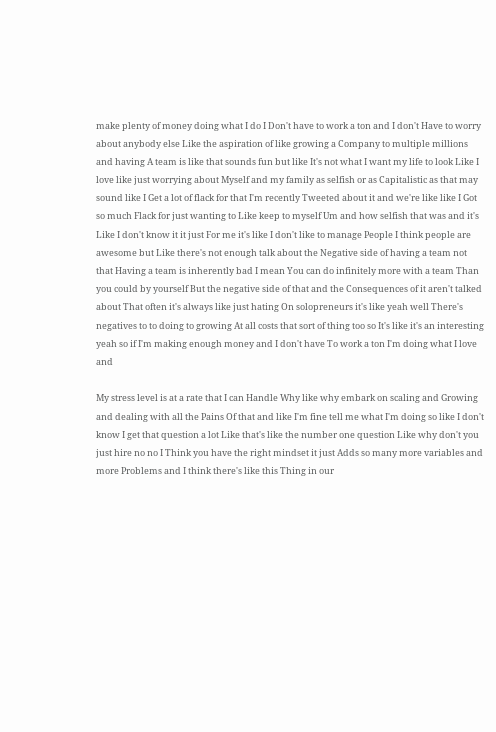make plenty of money doing what I do I Don't have to work a ton and I don't Have to worry about anybody else Like the aspiration of like growing a Company to multiple millions and having A team is like that sounds fun but like It's not what I want my life to look Like I love like just worrying about Myself and my family as selfish or as Capitalistic as that may sound like I Get a lot of flack for that I'm recently Tweeted about it and we're like like I Got so much Flack for just wanting to Like keep to myself Um and how selfish that was and it's Like I don't know it it just For me it's like I don't like to manage People I think people are awesome but Like there's not enough talk about the Negative side of having a team not that Having a team is inherently bad I mean You can do infinitely more with a team Than you could by yourself But the negative side of that and the Consequences of it aren't talked about That often it's always like just hating On solopreneurs it's like yeah well There's negatives to to doing to growing At all costs that sort of thing too so It's like it's an interesting yeah so if I'm making enough money and I don't have To work a ton I'm doing what I love and

My stress level is at a rate that I can Handle Why like why embark on scaling and Growing and dealing with all the Pains Of that and like I'm fine tell me what I'm doing so like I don't know I get that question a lot Like that's like the number one question Like why don't you just hire no no I Think you have the right mindset it just Adds so many more variables and more Problems and I think there's like this Thing in our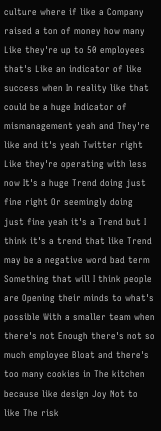culture where if like a Company raised a ton of money how many Like they're up to 50 employees that's Like an indicator of like success when In reality like that could be a huge Indicator of mismanagement yeah and They're like and it's yeah Twitter right Like they're operating with less now It's a huge Trend doing just fine right Or seemingly doing just fine yeah it's a Trend but I think it's a trend that like Trend may be a negative word bad term Something that will I think people are Opening their minds to what's possible With a smaller team when there's not Enough there's not so much employee Bloat and there's too many cookies in The kitchen because like design Joy Not to like The risk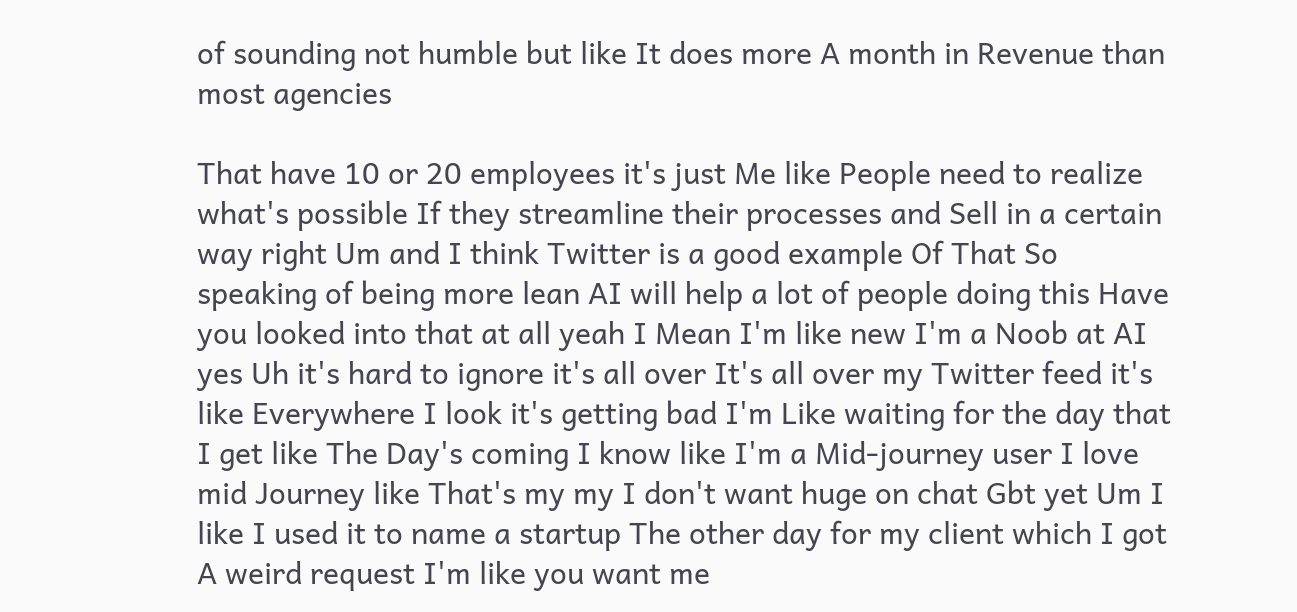of sounding not humble but like It does more A month in Revenue than most agencies

That have 10 or 20 employees it's just Me like People need to realize what's possible If they streamline their processes and Sell in a certain way right Um and I think Twitter is a good example Of That So speaking of being more lean AI will help a lot of people doing this Have you looked into that at all yeah I Mean I'm like new I'm a Noob at AI yes Uh it's hard to ignore it's all over It's all over my Twitter feed it's like Everywhere I look it's getting bad I'm Like waiting for the day that I get like The Day's coming I know like I'm a Mid-journey user I love mid Journey like That's my my I don't want huge on chat Gbt yet Um I like I used it to name a startup The other day for my client which I got A weird request I'm like you want me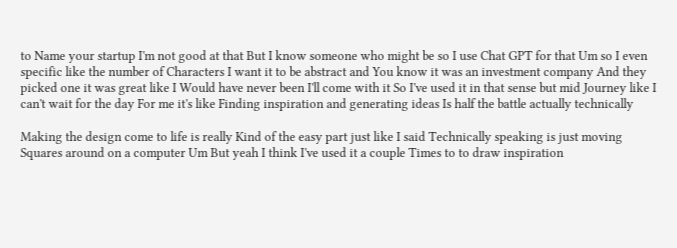to Name your startup I'm not good at that But I know someone who might be so I use Chat GPT for that Um so I even specific like the number of Characters I want it to be abstract and You know it was an investment company And they picked one it was great like I Would have never been I'll come with it So I've used it in that sense but mid Journey like I can't wait for the day For me it's like Finding inspiration and generating ideas Is half the battle actually technically

Making the design come to life is really Kind of the easy part just like I said Technically speaking is just moving Squares around on a computer Um But yeah I think I've used it a couple Times to to draw inspiration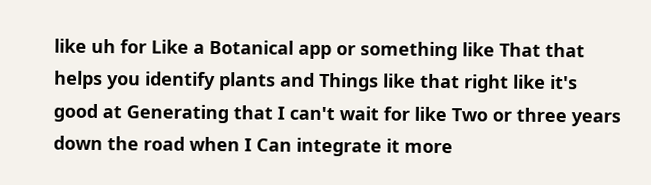like uh for Like a Botanical app or something like That that helps you identify plants and Things like that right like it's good at Generating that I can't wait for like Two or three years down the road when I Can integrate it more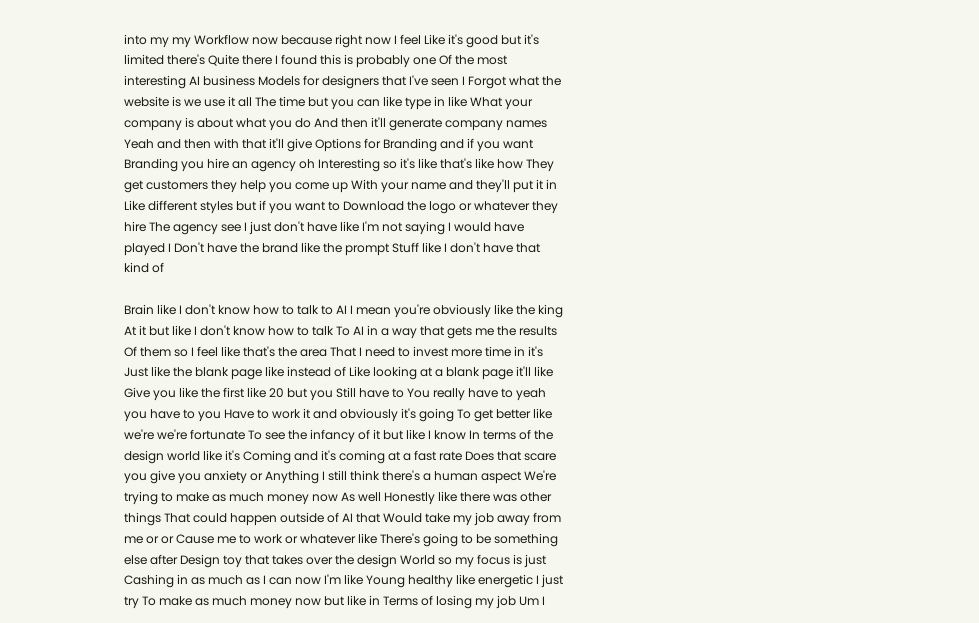into my my Workflow now because right now I feel Like it's good but it's limited there's Quite there I found this is probably one Of the most interesting AI business Models for designers that I've seen I Forgot what the website is we use it all The time but you can like type in like What your company is about what you do And then it'll generate company names Yeah and then with that it'll give Options for Branding and if you want Branding you hire an agency oh Interesting so it's like that's like how They get customers they help you come up With your name and they'll put it in Like different styles but if you want to Download the logo or whatever they hire The agency see I just don't have like I'm not saying I would have played I Don't have the brand like the prompt Stuff like I don't have that kind of

Brain like I don't know how to talk to AI I mean you're obviously like the king At it but like I don't know how to talk To AI in a way that gets me the results Of them so I feel like that's the area That I need to invest more time in it's Just like the blank page like instead of Like looking at a blank page it'll like Give you like the first like 20 but you Still have to You really have to yeah you have to you Have to work it and obviously it's going To get better like we're we're fortunate To see the infancy of it but like I know In terms of the design world like it's Coming and it's coming at a fast rate Does that scare you give you anxiety or Anything I still think there's a human aspect We're trying to make as much money now As well Honestly like there was other things That could happen outside of AI that Would take my job away from me or or Cause me to work or whatever like There's going to be something else after Design toy that takes over the design World so my focus is just Cashing in as much as I can now I'm like Young healthy like energetic I just try To make as much money now but like in Terms of losing my job Um I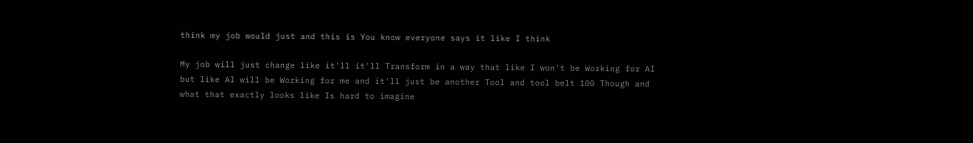think my job would just and this is You know everyone says it like I think

My job will just change like it'll it'll Transform in a way that like I won't be Working for AI but like AI will be Working for me and it'll just be another Tool and tool belt 100 Though and what that exactly looks like Is hard to imagine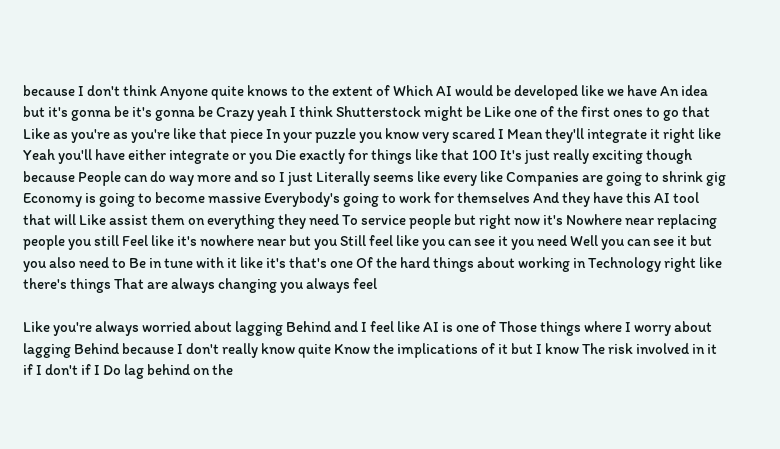because I don't think Anyone quite knows to the extent of Which AI would be developed like we have An idea but it's gonna be it's gonna be Crazy yeah I think Shutterstock might be Like one of the first ones to go that Like as you're as you're like that piece In your puzzle you know very scared I Mean they'll integrate it right like Yeah you'll have either integrate or you Die exactly for things like that 100 It's just really exciting though because People can do way more and so I just Literally seems like every like Companies are going to shrink gig Economy is going to become massive Everybody's going to work for themselves And they have this AI tool that will Like assist them on everything they need To service people but right now it's Nowhere near replacing people you still Feel like it's nowhere near but you Still feel like you can see it you need Well you can see it but you also need to Be in tune with it like it's that's one Of the hard things about working in Technology right like there's things That are always changing you always feel

Like you're always worried about lagging Behind and I feel like AI is one of Those things where I worry about lagging Behind because I don't really know quite Know the implications of it but I know The risk involved in it if I don't if I Do lag behind on the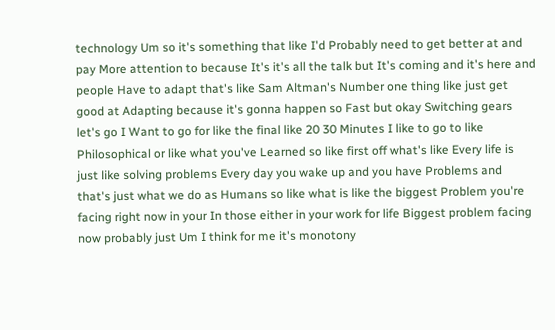technology Um so it's something that like I'd Probably need to get better at and pay More attention to because It's it's all the talk but It's coming and it's here and people Have to adapt that's like Sam Altman's Number one thing like just get good at Adapting because it's gonna happen so Fast but okay Switching gears let's go I Want to go for like the final like 20 30 Minutes I like to go to like Philosophical or like what you've Learned so like first off what's like Every life is just like solving problems Every day you wake up and you have Problems and that's just what we do as Humans so like what is like the biggest Problem you're facing right now in your In those either in your work for life Biggest problem facing now probably just Um I think for me it's monotony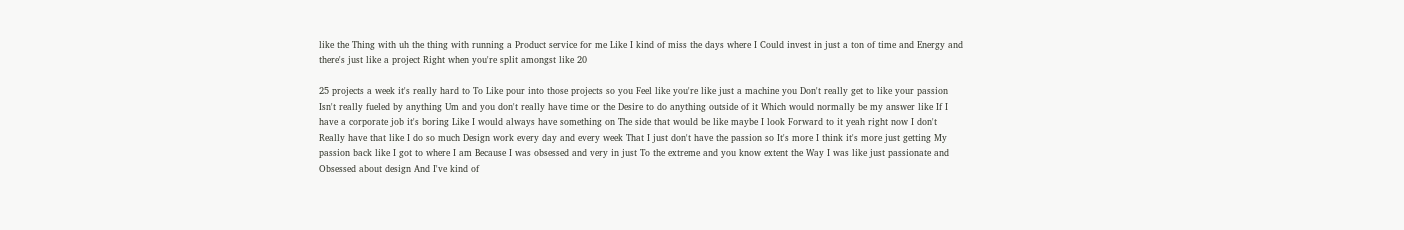like the Thing with uh the thing with running a Product service for me Like I kind of miss the days where I Could invest in just a ton of time and Energy and there's just like a project Right when you're split amongst like 20

25 projects a week it's really hard to To Like pour into those projects so you Feel like you're like just a machine you Don't really get to like your passion Isn't really fueled by anything Um and you don't really have time or the Desire to do anything outside of it Which would normally be my answer like If I have a corporate job it's boring Like I would always have something on The side that would be like maybe I look Forward to it yeah right now I don't Really have that like I do so much Design work every day and every week That I just don't have the passion so It's more I think it's more just getting My passion back like I got to where I am Because I was obsessed and very in just To the extreme and you know extent the Way I was like just passionate and Obsessed about design And I've kind of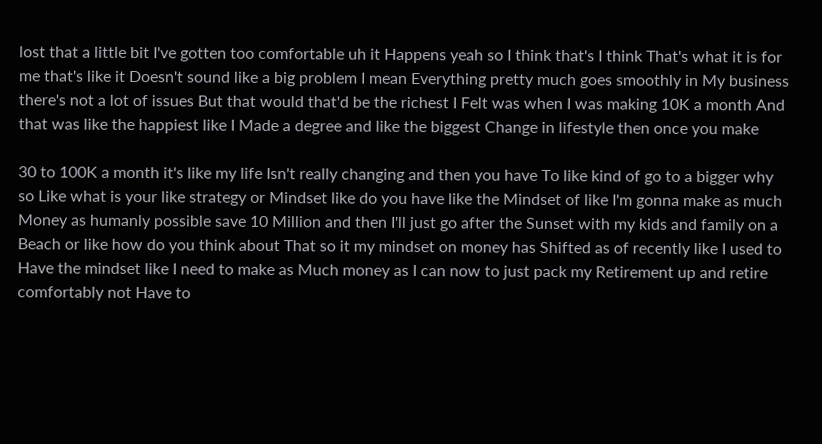lost that a little bit I've gotten too comfortable uh it Happens yeah so I think that's I think That's what it is for me that's like it Doesn't sound like a big problem I mean Everything pretty much goes smoothly in My business there's not a lot of issues But that would that'd be the richest I Felt was when I was making 10K a month And that was like the happiest like I Made a degree and like the biggest Change in lifestyle then once you make

30 to 100K a month it's like my life Isn't really changing and then you have To like kind of go to a bigger why so Like what is your like strategy or Mindset like do you have like the Mindset of like I'm gonna make as much Money as humanly possible save 10 Million and then I'll just go after the Sunset with my kids and family on a Beach or like how do you think about That so it my mindset on money has Shifted as of recently like I used to Have the mindset like I need to make as Much money as I can now to just pack my Retirement up and retire comfortably not Have to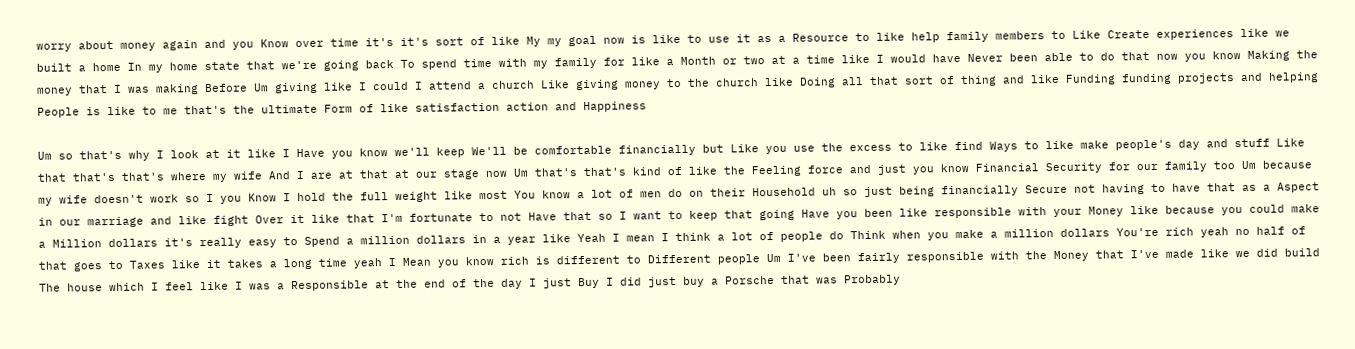worry about money again and you Know over time it's it's sort of like My my goal now is like to use it as a Resource to like help family members to Like Create experiences like we built a home In my home state that we're going back To spend time with my family for like a Month or two at a time like I would have Never been able to do that now you know Making the money that I was making Before Um giving like I could I attend a church Like giving money to the church like Doing all that sort of thing and like Funding funding projects and helping People is like to me that's the ultimate Form of like satisfaction action and Happiness

Um so that's why I look at it like I Have you know we'll keep We'll be comfortable financially but Like you use the excess to like find Ways to like make people's day and stuff Like that that's that's where my wife And I are at that at our stage now Um that's that's kind of like the Feeling force and just you know Financial Security for our family too Um because my wife doesn't work so I you Know I hold the full weight like most You know a lot of men do on their Household uh so just being financially Secure not having to have that as a Aspect in our marriage and like fight Over it like that I'm fortunate to not Have that so I want to keep that going Have you been like responsible with your Money like because you could make a Million dollars it's really easy to Spend a million dollars in a year like Yeah I mean I think a lot of people do Think when you make a million dollars You're rich yeah no half of that goes to Taxes like it takes a long time yeah I Mean you know rich is different to Different people Um I've been fairly responsible with the Money that I've made like we did build The house which I feel like I was a Responsible at the end of the day I just Buy I did just buy a Porsche that was Probably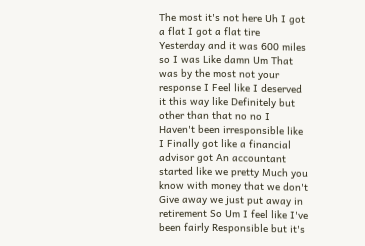The most it's not here Uh I got a flat I got a flat tire Yesterday and it was 600 miles so I was Like damn Um That was by the most not your response I Feel like I deserved it this way like Definitely but other than that no no I Haven't been irresponsible like I Finally got like a financial advisor got An accountant started like we pretty Much you know with money that we don't Give away we just put away in retirement So Um I feel like I've been fairly Responsible but it's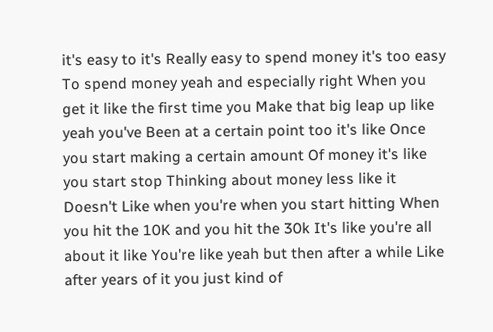it's easy to it's Really easy to spend money it's too easy To spend money yeah and especially right When you get it like the first time you Make that big leap up like yeah you've Been at a certain point too it's like Once you start making a certain amount Of money it's like you start stop Thinking about money less like it Doesn't Like when you're when you start hitting When you hit the 10K and you hit the 30k It's like you're all about it like You're like yeah but then after a while Like after years of it you just kind of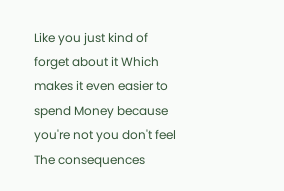Like you just kind of forget about it Which makes it even easier to spend Money because you're not you don't feel The consequences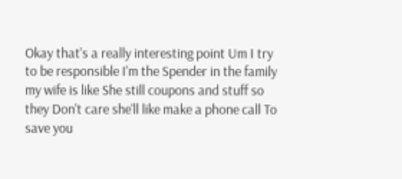Okay that's a really interesting point Um I try to be responsible I'm the Spender in the family my wife is like She still coupons and stuff so they Don't care she'll like make a phone call To save you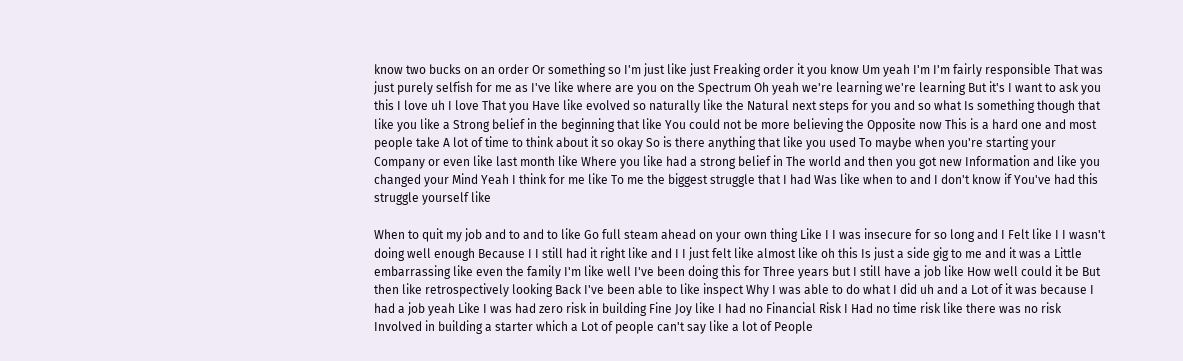know two bucks on an order Or something so I'm just like just Freaking order it you know Um yeah I'm I'm fairly responsible That was just purely selfish for me as I've like where are you on the Spectrum Oh yeah we're learning we're learning But it's I want to ask you this I love uh I love That you Have like evolved so naturally like the Natural next steps for you and so what Is something though that like you like a Strong belief in the beginning that like You could not be more believing the Opposite now This is a hard one and most people take A lot of time to think about it so okay So is there anything that like you used To maybe when you're starting your Company or even like last month like Where you like had a strong belief in The world and then you got new Information and like you changed your Mind Yeah I think for me like To me the biggest struggle that I had Was like when to and I don't know if You've had this struggle yourself like

When to quit my job and to and to like Go full steam ahead on your own thing Like I I was insecure for so long and I Felt like I I wasn't doing well enough Because I I still had it right like and I I just felt like almost like oh this Is just a side gig to me and it was a Little embarrassing like even the family I'm like well I've been doing this for Three years but I still have a job like How well could it be But then like retrospectively looking Back I've been able to like inspect Why I was able to do what I did uh and a Lot of it was because I had a job yeah Like I was had zero risk in building Fine Joy like I had no Financial Risk I Had no time risk like there was no risk Involved in building a starter which a Lot of people can't say like a lot of People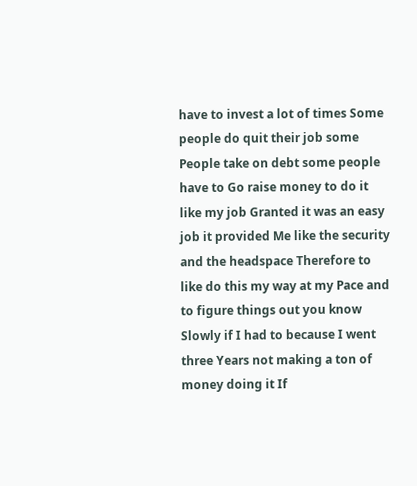have to invest a lot of times Some people do quit their job some People take on debt some people have to Go raise money to do it like my job Granted it was an easy job it provided Me like the security and the headspace Therefore to like do this my way at my Pace and to figure things out you know Slowly if I had to because I went three Years not making a ton of money doing it If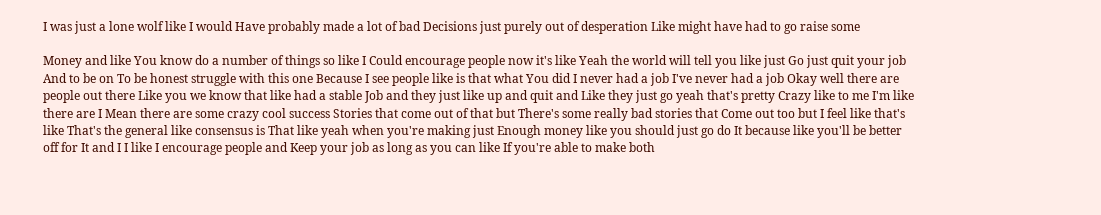I was just a lone wolf like I would Have probably made a lot of bad Decisions just purely out of desperation Like might have had to go raise some

Money and like You know do a number of things so like I Could encourage people now it's like Yeah the world will tell you like just Go just quit your job And to be on To be honest struggle with this one Because I see people like is that what You did I never had a job I've never had a job Okay well there are people out there Like you we know that like had a stable Job and they just like up and quit and Like they just go yeah that's pretty Crazy like to me I'm like there are I Mean there are some crazy cool success Stories that come out of that but There's some really bad stories that Come out too but I feel like that's like That's the general like consensus is That like yeah when you're making just Enough money like you should just go do It because like you'll be better off for It and I I like I encourage people and Keep your job as long as you can like If you're able to make both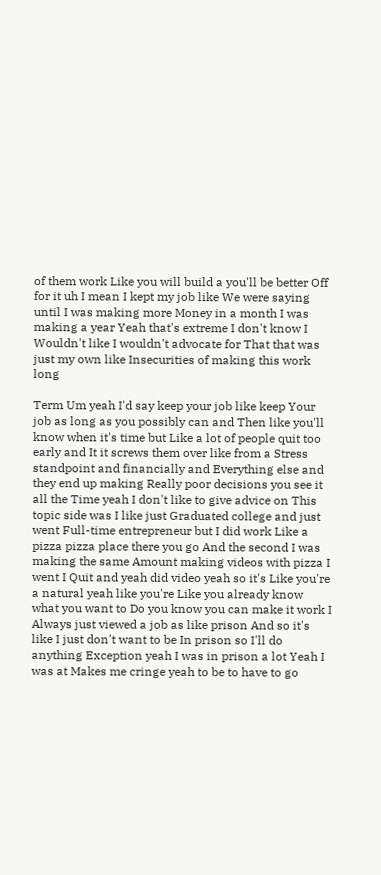of them work Like you will build a you'll be better Off for it uh I mean I kept my job like We were saying until I was making more Money in a month I was making a year Yeah that's extreme I don't know I Wouldn't like I wouldn't advocate for That that was just my own like Insecurities of making this work long

Term Um yeah I'd say keep your job like keep Your job as long as you possibly can and Then like you'll know when it's time but Like a lot of people quit too early and It it screws them over like from a Stress standpoint and financially and Everything else and they end up making Really poor decisions you see it all the Time yeah I don't like to give advice on This topic side was I like just Graduated college and just went Full-time entrepreneur but I did work Like a pizza pizza place there you go And the second I was making the same Amount making videos with pizza I went I Quit and yeah did video yeah so it's Like you're a natural yeah like you're Like you already know what you want to Do you know you can make it work I Always just viewed a job as like prison And so it's like I just don't want to be In prison so I'll do anything Exception yeah I was in prison a lot Yeah I was at Makes me cringe yeah to be to have to go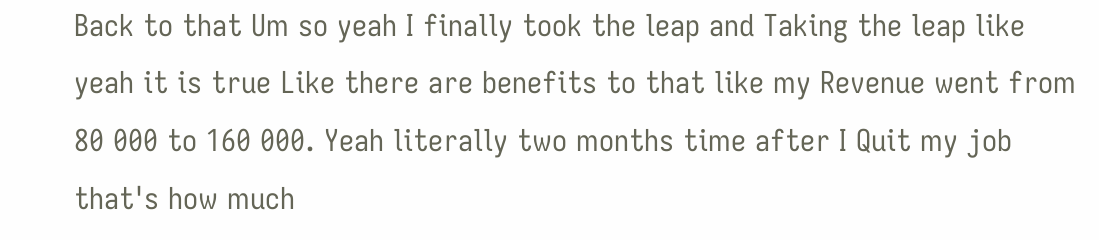Back to that Um so yeah I finally took the leap and Taking the leap like yeah it is true Like there are benefits to that like my Revenue went from 80 000 to 160 000. Yeah literally two months time after I Quit my job that's how much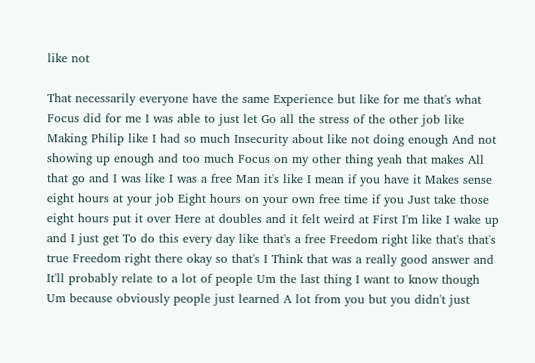like not

That necessarily everyone have the same Experience but like for me that's what Focus did for me I was able to just let Go all the stress of the other job like Making Philip like I had so much Insecurity about like not doing enough And not showing up enough and too much Focus on my other thing yeah that makes All that go and I was like I was a free Man it's like I mean if you have it Makes sense eight hours at your job Eight hours on your own free time if you Just take those eight hours put it over Here at doubles and it felt weird at First I'm like I wake up and I just get To do this every day like that's a free Freedom right like that's that's true Freedom right there okay so that's I Think that was a really good answer and It'll probably relate to a lot of people Um the last thing I want to know though Um because obviously people just learned A lot from you but you didn't just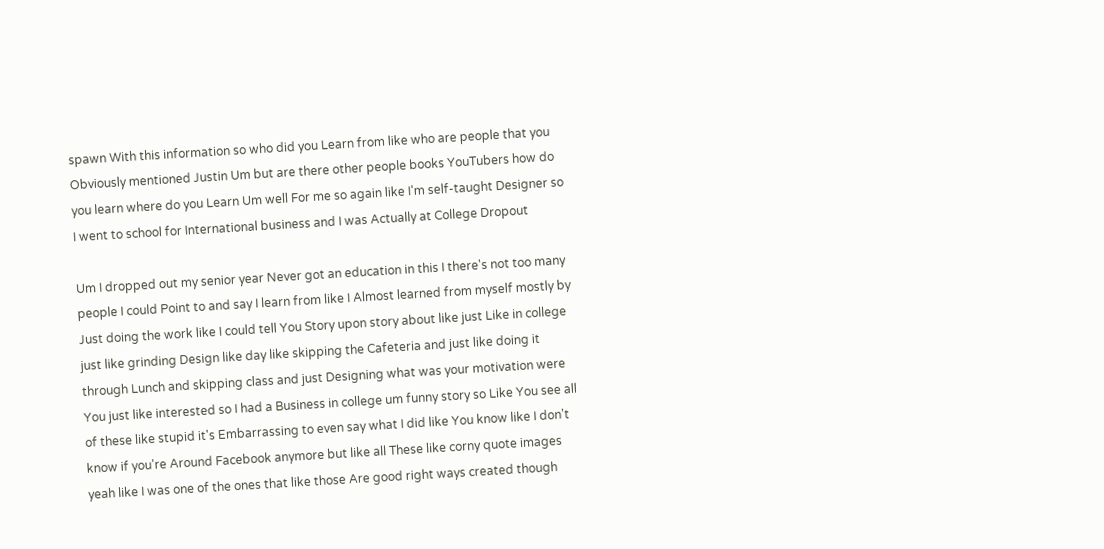spawn With this information so who did you Learn from like who are people that you Obviously mentioned Justin Um but are there other people books YouTubers how do you learn where do you Learn Um well For me so again like I'm self-taught Designer so I went to school for International business and I was Actually at College Dropout

Um I dropped out my senior year Never got an education in this I there's not too many people I could Point to and say I learn from like I Almost learned from myself mostly by Just doing the work like I could tell You Story upon story about like just Like in college just like grinding Design like day like skipping the Cafeteria and just like doing it through Lunch and skipping class and just Designing what was your motivation were You just like interested so I had a Business in college um funny story so Like You see all of these like stupid it's Embarrassing to even say what I did like You know like I don't know if you're Around Facebook anymore but like all These like corny quote images yeah like I was one of the ones that like those Are good right ways created though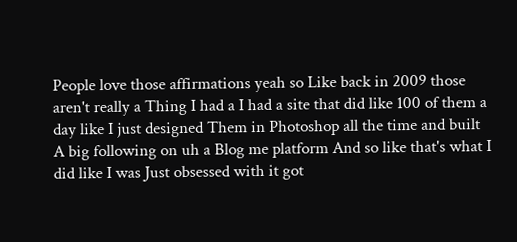People love those affirmations yeah so Like back in 2009 those aren't really a Thing I had a I had a site that did like 100 of them a day like I just designed Them in Photoshop all the time and built A big following on uh a Blog me platform And so like that's what I did like I was Just obsessed with it got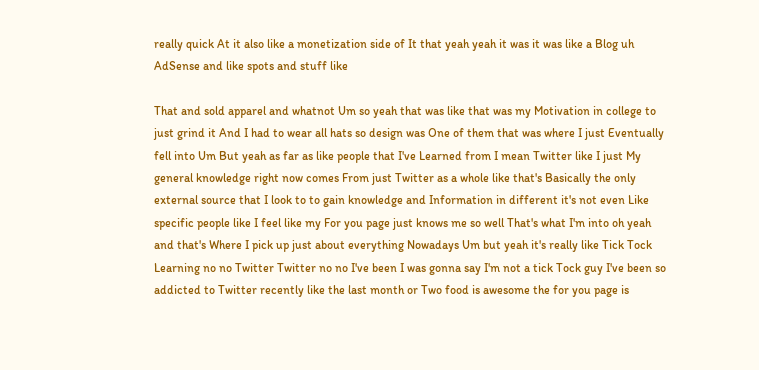really quick At it also like a monetization side of It that yeah yeah it was it was like a Blog uh AdSense and like spots and stuff like

That and sold apparel and whatnot Um so yeah that was like that was my Motivation in college to just grind it And I had to wear all hats so design was One of them that was where I just Eventually fell into Um But yeah as far as like people that I've Learned from I mean Twitter like I just My general knowledge right now comes From just Twitter as a whole like that's Basically the only external source that I look to to gain knowledge and Information in different it's not even Like specific people like I feel like my For you page just knows me so well That's what I'm into oh yeah and that's Where I pick up just about everything Nowadays Um but yeah it's really like Tick Tock Learning no no Twitter Twitter no no I've been I was gonna say I'm not a tick Tock guy I've been so addicted to Twitter recently like the last month or Two food is awesome the for you page is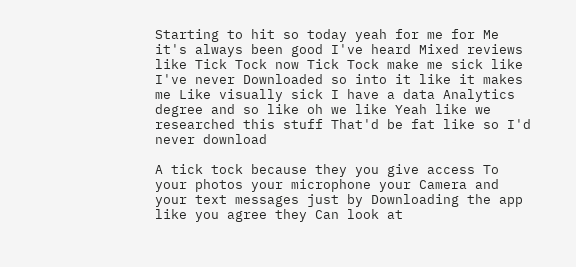Starting to hit so today yeah for me for Me it's always been good I've heard Mixed reviews like Tick Tock now Tick Tock make me sick like I've never Downloaded so into it like it makes me Like visually sick I have a data Analytics degree and so like oh we like Yeah like we researched this stuff That'd be fat like so I'd never download

A tick tock because they you give access To your photos your microphone your Camera and your text messages just by Downloading the app like you agree they Can look at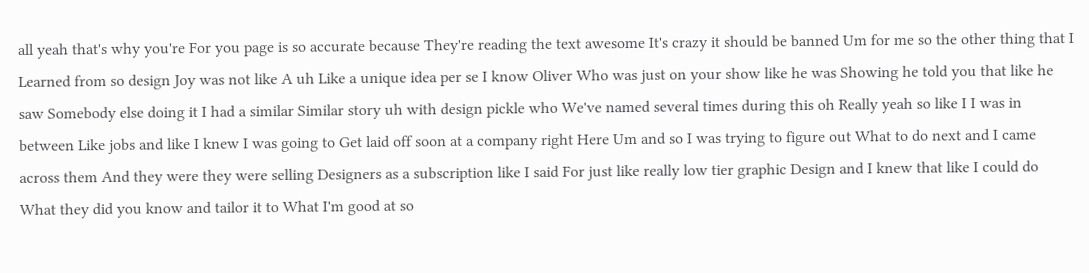all yeah that's why you're For you page is so accurate because They're reading the text awesome It's crazy it should be banned Um for me so the other thing that I Learned from so design Joy was not like A uh Like a unique idea per se I know Oliver Who was just on your show like he was Showing he told you that like he saw Somebody else doing it I had a similar Similar story uh with design pickle who We've named several times during this oh Really yeah so like I I was in between Like jobs and like I knew I was going to Get laid off soon at a company right Here Um and so I was trying to figure out What to do next and I came across them And they were they were selling Designers as a subscription like I said For just like really low tier graphic Design and I knew that like I could do What they did you know and tailor it to What I'm good at so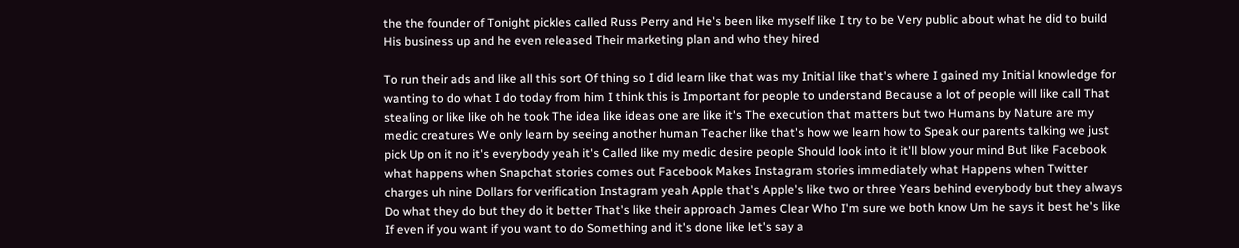the the founder of Tonight pickles called Russ Perry and He's been like myself like I try to be Very public about what he did to build His business up and he even released Their marketing plan and who they hired

To run their ads and like all this sort Of thing so I did learn like that was my Initial like that's where I gained my Initial knowledge for wanting to do what I do today from him I think this is Important for people to understand Because a lot of people will like call That stealing or like like oh he took The idea like ideas one are like it's The execution that matters but two Humans by Nature are my medic creatures We only learn by seeing another human Teacher like that's how we learn how to Speak our parents talking we just pick Up on it no it's everybody yeah it's Called like my medic desire people Should look into it it'll blow your mind But like Facebook what happens when Snapchat stories comes out Facebook Makes Instagram stories immediately what Happens when Twitter charges uh nine Dollars for verification Instagram yeah Apple that's Apple's like two or three Years behind everybody but they always Do what they do but they do it better That's like their approach James Clear Who I'm sure we both know Um he says it best he's like If even if you want if you want to do Something and it's done like let's say a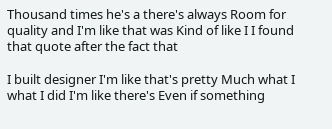Thousand times he's a there's always Room for quality and I'm like that was Kind of like I I found that quote after the fact that

I built designer I'm like that's pretty Much what I what I did I'm like there's Even if something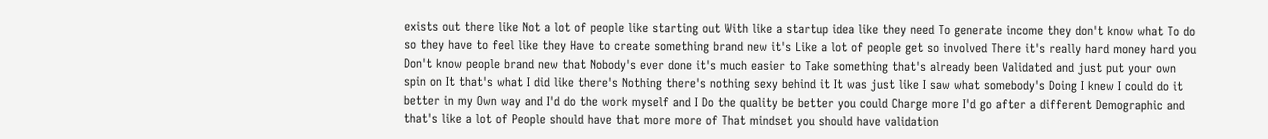exists out there like Not a lot of people like starting out With like a startup idea like they need To generate income they don't know what To do so they have to feel like they Have to create something brand new it's Like a lot of people get so involved There it's really hard money hard you Don't know people brand new that Nobody's ever done it's much easier to Take something that's already been Validated and just put your own spin on It that's what I did like there's Nothing there's nothing sexy behind it It was just like I saw what somebody's Doing I knew I could do it better in my Own way and I'd do the work myself and I Do the quality be better you could Charge more I'd go after a different Demographic and that's like a lot of People should have that more more of That mindset you should have validation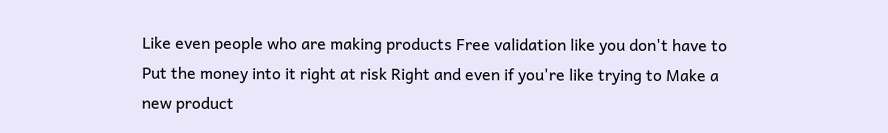Like even people who are making products Free validation like you don't have to Put the money into it right at risk Right and even if you're like trying to Make a new product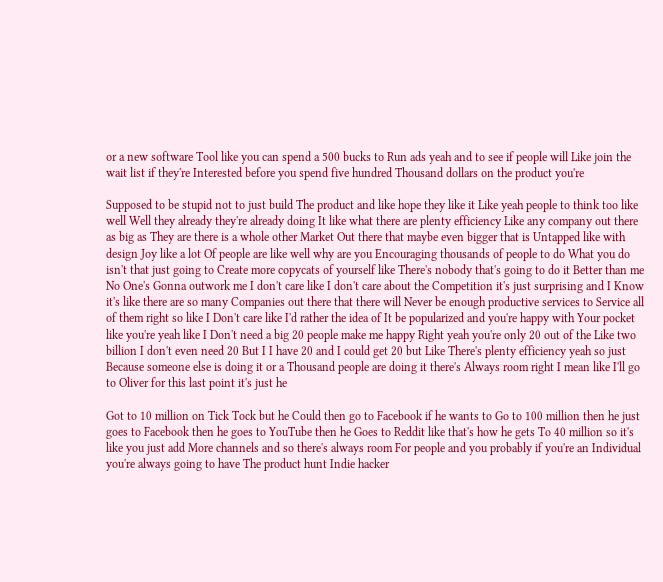or a new software Tool like you can spend a 500 bucks to Run ads yeah and to see if people will Like join the wait list if they're Interested before you spend five hundred Thousand dollars on the product you're

Supposed to be stupid not to just build The product and like hope they like it Like yeah people to think too like well Well they already they're already doing It like what there are plenty efficiency Like any company out there as big as They are there is a whole other Market Out there that maybe even bigger that is Untapped like with design Joy like a lot Of people are like well why are you Encouraging thousands of people to do What you do isn't that just going to Create more copycats of yourself like There's nobody that's going to do it Better than me No One's Gonna outwork me I don't care like I don't care about the Competition it's just surprising and I Know it's like there are so many Companies out there that there will Never be enough productive services to Service all of them right so like I Don't care like I'd rather the idea of It be popularized and you're happy with Your pocket like you're yeah like I Don't need a big 20 people make me happy Right yeah you're only 20 out of the Like two billion I don't even need 20 But I I have 20 and I could get 20 but Like There's plenty efficiency yeah so just Because someone else is doing it or a Thousand people are doing it there's Always room right I mean like I'll go to Oliver for this last point it's just he

Got to 10 million on Tick Tock but he Could then go to Facebook if he wants to Go to 100 million then he just goes to Facebook then he goes to YouTube then he Goes to Reddit like that's how he gets To 40 million so it's like you just add More channels and so there's always room For people and you probably if you're an Individual you're always going to have The product hunt Indie hacker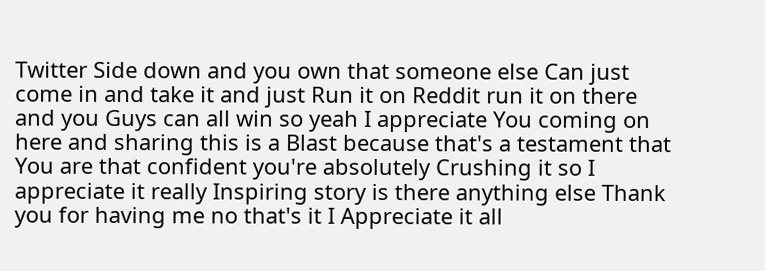Twitter Side down and you own that someone else Can just come in and take it and just Run it on Reddit run it on there and you Guys can all win so yeah I appreciate You coming on here and sharing this is a Blast because that's a testament that You are that confident you're absolutely Crushing it so I appreciate it really Inspiring story is there anything else Thank you for having me no that's it I Appreciate it all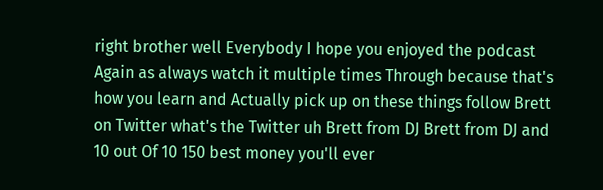right brother well Everybody I hope you enjoyed the podcast Again as always watch it multiple times Through because that's how you learn and Actually pick up on these things follow Brett on Twitter what's the Twitter uh Brett from DJ Brett from DJ and 10 out Of 10 150 best money you'll ever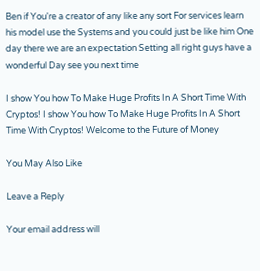Ben if You're a creator of any like any sort For services learn his model use the Systems and you could just be like him One day there we are an expectation Setting all right guys have a wonderful Day see you next time

I show You how To Make Huge Profits In A Short Time With Cryptos! I show You how To Make Huge Profits In A Short Time With Cryptos! Welcome to the Future of Money

You May Also Like

Leave a Reply

Your email address will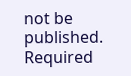not be published. Required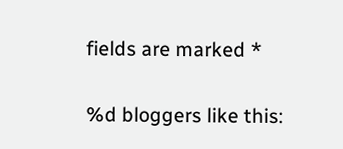fields are marked *


%d bloggers like this: